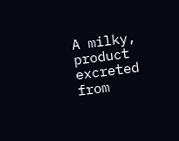A milky, product excreted from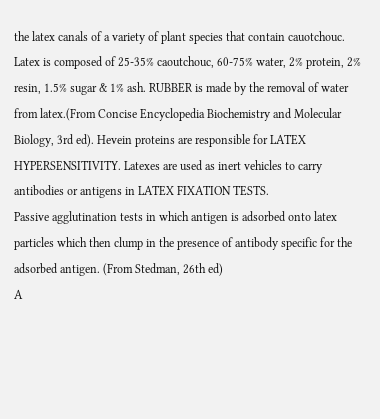the latex canals of a variety of plant species that contain cauotchouc. Latex is composed of 25-35% caoutchouc, 60-75% water, 2% protein, 2% resin, 1.5% sugar & 1% ash. RUBBER is made by the removal of water from latex.(From Concise Encyclopedia Biochemistry and Molecular Biology, 3rd ed). Hevein proteins are responsible for LATEX HYPERSENSITIVITY. Latexes are used as inert vehicles to carry antibodies or antigens in LATEX FIXATION TESTS.
Passive agglutination tests in which antigen is adsorbed onto latex particles which then clump in the presence of antibody specific for the adsorbed antigen. (From Stedman, 26th ed)
A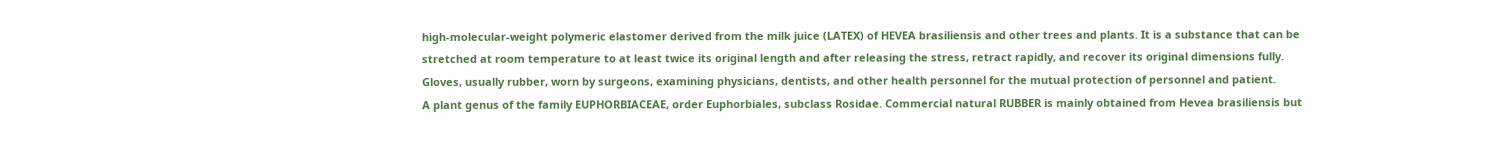high-molecular-weight polymeric elastomer derived from the milk juice (LATEX) of HEVEA brasiliensis and other trees and plants. It is a substance that can be stretched at room temperature to at least twice its original length and after releasing the stress, retract rapidly, and recover its original dimensions fully.
Gloves, usually rubber, worn by surgeons, examining physicians, dentists, and other health personnel for the mutual protection of personnel and patient.
A plant genus of the family EUPHORBIACEAE, order Euphorbiales, subclass Rosidae. Commercial natural RUBBER is mainly obtained from Hevea brasiliensis but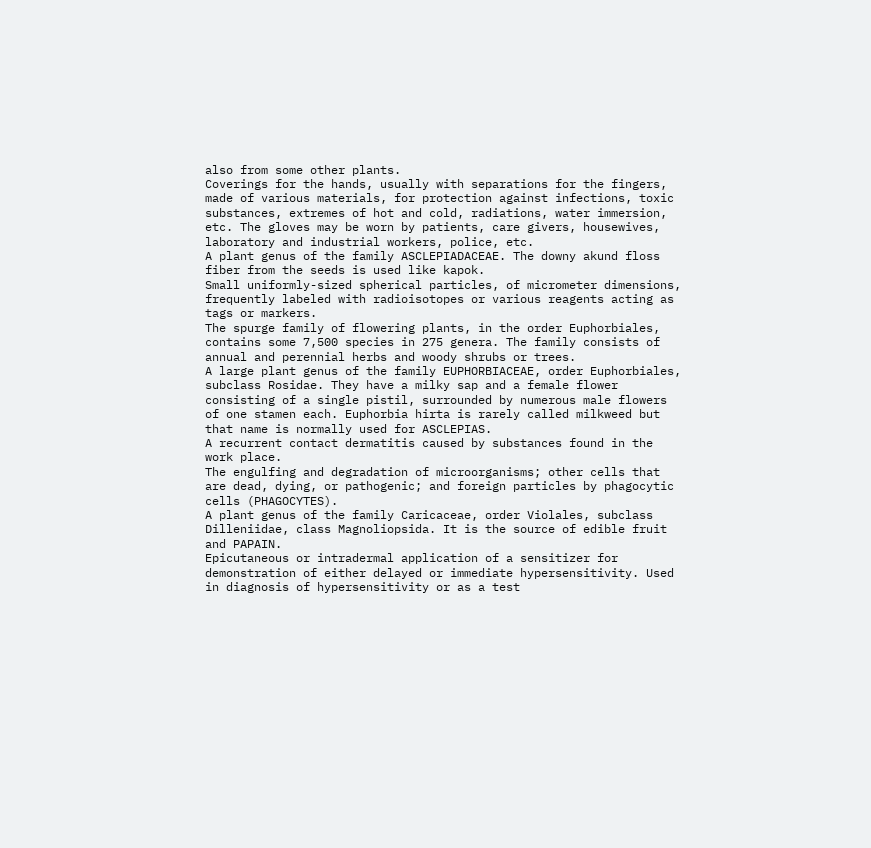also from some other plants.
Coverings for the hands, usually with separations for the fingers, made of various materials, for protection against infections, toxic substances, extremes of hot and cold, radiations, water immersion, etc. The gloves may be worn by patients, care givers, housewives, laboratory and industrial workers, police, etc.
A plant genus of the family ASCLEPIADACEAE. The downy akund floss fiber from the seeds is used like kapok.
Small uniformly-sized spherical particles, of micrometer dimensions, frequently labeled with radioisotopes or various reagents acting as tags or markers.
The spurge family of flowering plants, in the order Euphorbiales, contains some 7,500 species in 275 genera. The family consists of annual and perennial herbs and woody shrubs or trees.
A large plant genus of the family EUPHORBIACEAE, order Euphorbiales, subclass Rosidae. They have a milky sap and a female flower consisting of a single pistil, surrounded by numerous male flowers of one stamen each. Euphorbia hirta is rarely called milkweed but that name is normally used for ASCLEPIAS.
A recurrent contact dermatitis caused by substances found in the work place.
The engulfing and degradation of microorganisms; other cells that are dead, dying, or pathogenic; and foreign particles by phagocytic cells (PHAGOCYTES).
A plant genus of the family Caricaceae, order Violales, subclass Dilleniidae, class Magnoliopsida. It is the source of edible fruit and PAPAIN.
Epicutaneous or intradermal application of a sensitizer for demonstration of either delayed or immediate hypersensitivity. Used in diagnosis of hypersensitivity or as a test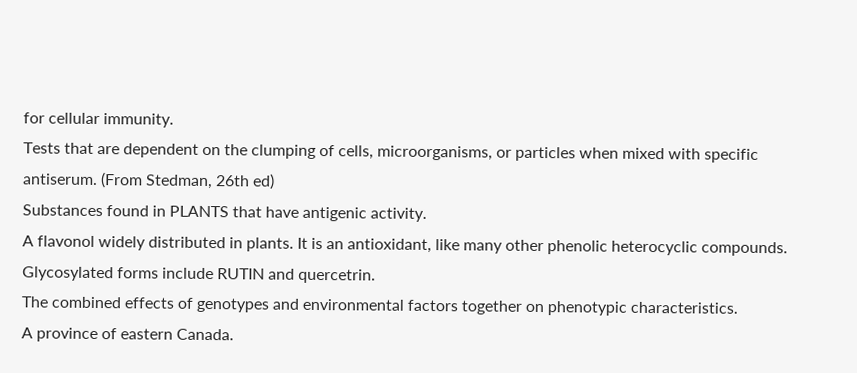for cellular immunity.
Tests that are dependent on the clumping of cells, microorganisms, or particles when mixed with specific antiserum. (From Stedman, 26th ed)
Substances found in PLANTS that have antigenic activity.
A flavonol widely distributed in plants. It is an antioxidant, like many other phenolic heterocyclic compounds. Glycosylated forms include RUTIN and quercetrin.
The combined effects of genotypes and environmental factors together on phenotypic characteristics.
A province of eastern Canada.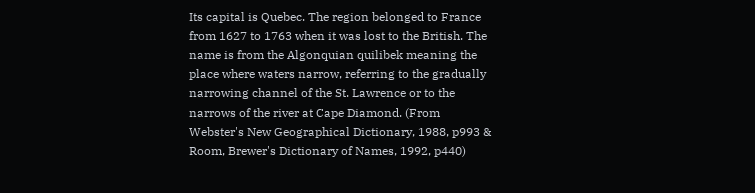Its capital is Quebec. The region belonged to France from 1627 to 1763 when it was lost to the British. The name is from the Algonquian quilibek meaning the place where waters narrow, referring to the gradually narrowing channel of the St. Lawrence or to the narrows of the river at Cape Diamond. (From Webster's New Geographical Dictionary, 1988, p993 & Room, Brewer's Dictionary of Names, 1992, p440)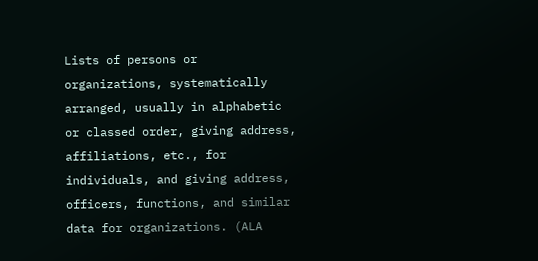Lists of persons or organizations, systematically arranged, usually in alphabetic or classed order, giving address, affiliations, etc., for individuals, and giving address, officers, functions, and similar data for organizations. (ALA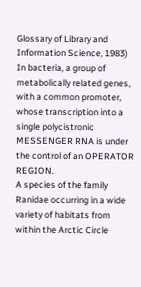Glossary of Library and Information Science, 1983)
In bacteria, a group of metabolically related genes, with a common promoter, whose transcription into a single polycistronic MESSENGER RNA is under the control of an OPERATOR REGION.
A species of the family Ranidae occurring in a wide variety of habitats from within the Arctic Circle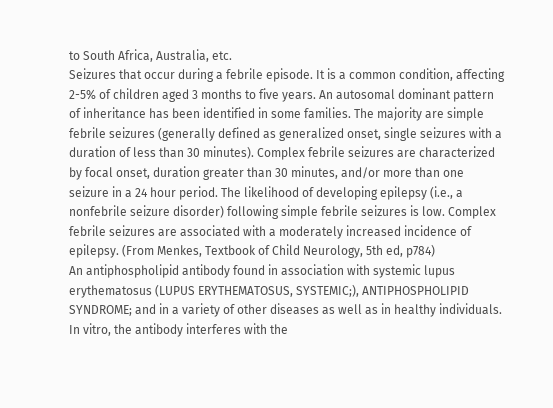to South Africa, Australia, etc.
Seizures that occur during a febrile episode. It is a common condition, affecting 2-5% of children aged 3 months to five years. An autosomal dominant pattern of inheritance has been identified in some families. The majority are simple febrile seizures (generally defined as generalized onset, single seizures with a duration of less than 30 minutes). Complex febrile seizures are characterized by focal onset, duration greater than 30 minutes, and/or more than one seizure in a 24 hour period. The likelihood of developing epilepsy (i.e., a nonfebrile seizure disorder) following simple febrile seizures is low. Complex febrile seizures are associated with a moderately increased incidence of epilepsy. (From Menkes, Textbook of Child Neurology, 5th ed, p784)
An antiphospholipid antibody found in association with systemic lupus erythematosus (LUPUS ERYTHEMATOSUS, SYSTEMIC;), ANTIPHOSPHOLIPID SYNDROME; and in a variety of other diseases as well as in healthy individuals. In vitro, the antibody interferes with the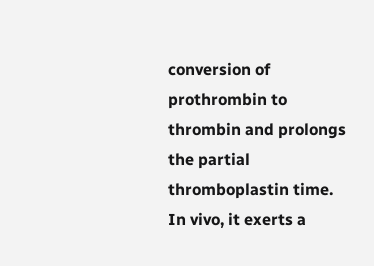conversion of prothrombin to thrombin and prolongs the partial thromboplastin time. In vivo, it exerts a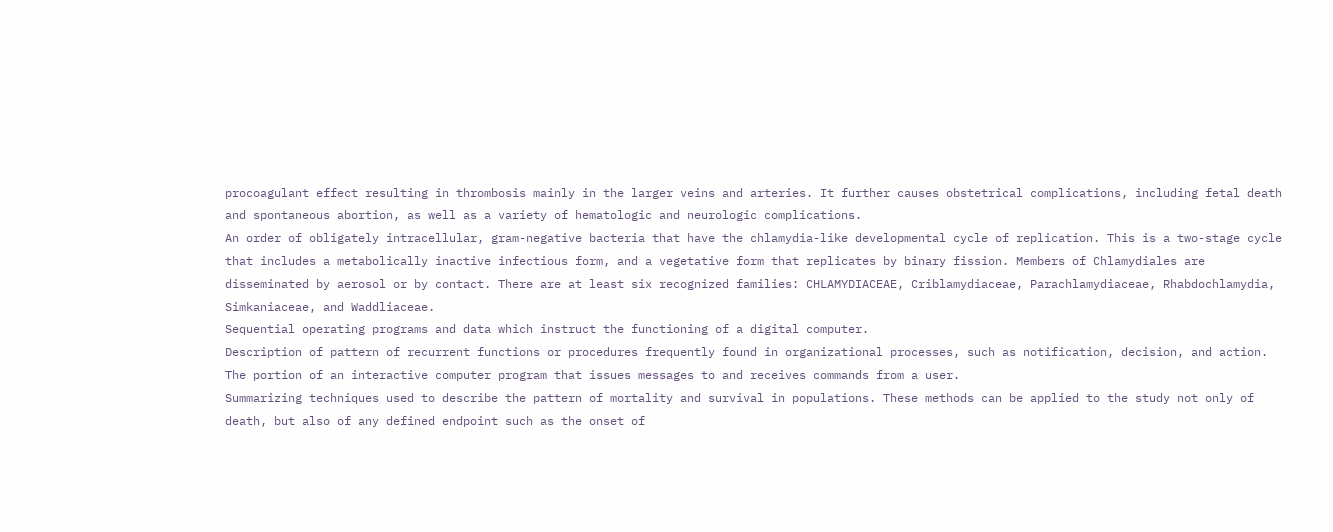procoagulant effect resulting in thrombosis mainly in the larger veins and arteries. It further causes obstetrical complications, including fetal death and spontaneous abortion, as well as a variety of hematologic and neurologic complications.
An order of obligately intracellular, gram-negative bacteria that have the chlamydia-like developmental cycle of replication. This is a two-stage cycle that includes a metabolically inactive infectious form, and a vegetative form that replicates by binary fission. Members of Chlamydiales are disseminated by aerosol or by contact. There are at least six recognized families: CHLAMYDIACEAE, Criblamydiaceae, Parachlamydiaceae, Rhabdochlamydia, Simkaniaceae, and Waddliaceae.
Sequential operating programs and data which instruct the functioning of a digital computer.
Description of pattern of recurrent functions or procedures frequently found in organizational processes, such as notification, decision, and action.
The portion of an interactive computer program that issues messages to and receives commands from a user.
Summarizing techniques used to describe the pattern of mortality and survival in populations. These methods can be applied to the study not only of death, but also of any defined endpoint such as the onset of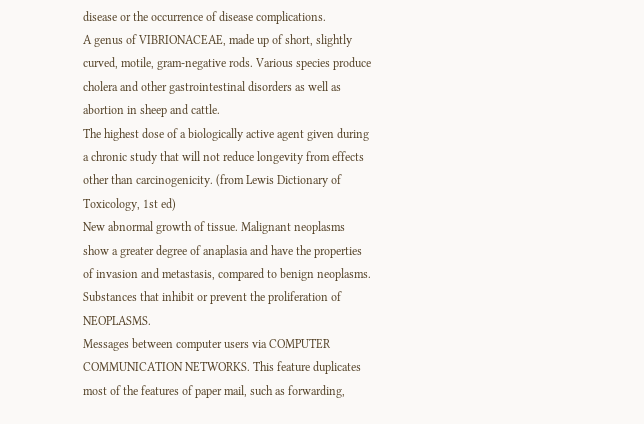disease or the occurrence of disease complications.
A genus of VIBRIONACEAE, made up of short, slightly curved, motile, gram-negative rods. Various species produce cholera and other gastrointestinal disorders as well as abortion in sheep and cattle.
The highest dose of a biologically active agent given during a chronic study that will not reduce longevity from effects other than carcinogenicity. (from Lewis Dictionary of Toxicology, 1st ed)
New abnormal growth of tissue. Malignant neoplasms show a greater degree of anaplasia and have the properties of invasion and metastasis, compared to benign neoplasms.
Substances that inhibit or prevent the proliferation of NEOPLASMS.
Messages between computer users via COMPUTER COMMUNICATION NETWORKS. This feature duplicates most of the features of paper mail, such as forwarding,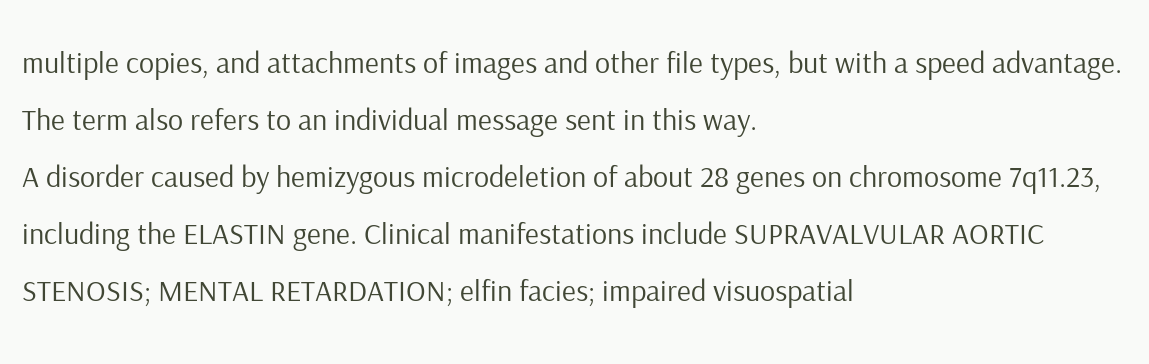multiple copies, and attachments of images and other file types, but with a speed advantage. The term also refers to an individual message sent in this way.
A disorder caused by hemizygous microdeletion of about 28 genes on chromosome 7q11.23, including the ELASTIN gene. Clinical manifestations include SUPRAVALVULAR AORTIC STENOSIS; MENTAL RETARDATION; elfin facies; impaired visuospatial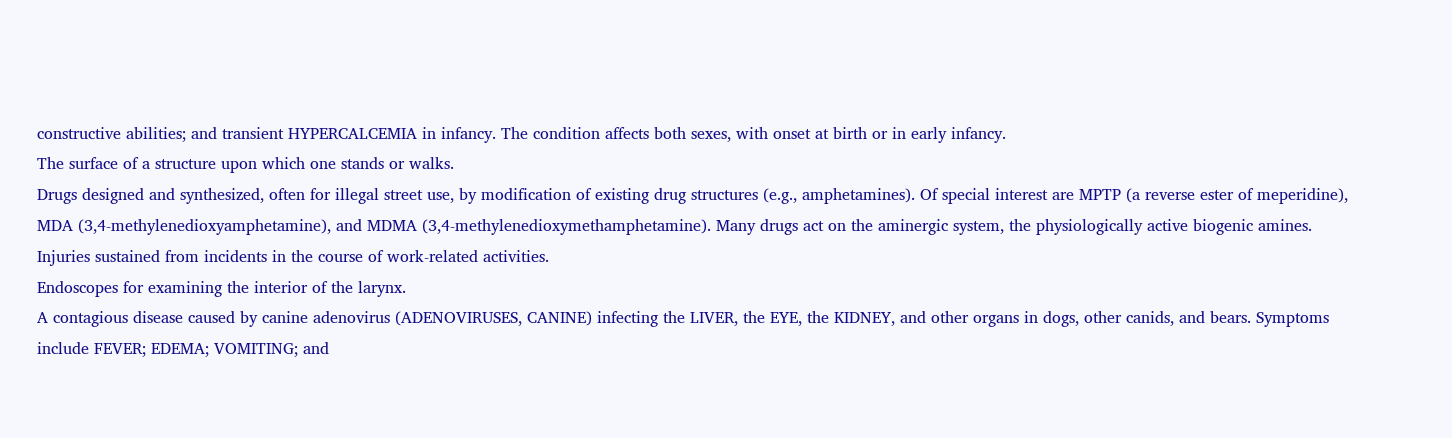constructive abilities; and transient HYPERCALCEMIA in infancy. The condition affects both sexes, with onset at birth or in early infancy.
The surface of a structure upon which one stands or walks.
Drugs designed and synthesized, often for illegal street use, by modification of existing drug structures (e.g., amphetamines). Of special interest are MPTP (a reverse ester of meperidine), MDA (3,4-methylenedioxyamphetamine), and MDMA (3,4-methylenedioxymethamphetamine). Many drugs act on the aminergic system, the physiologically active biogenic amines.
Injuries sustained from incidents in the course of work-related activities.
Endoscopes for examining the interior of the larynx.
A contagious disease caused by canine adenovirus (ADENOVIRUSES, CANINE) infecting the LIVER, the EYE, the KIDNEY, and other organs in dogs, other canids, and bears. Symptoms include FEVER; EDEMA; VOMITING; and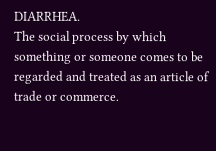DIARRHEA.
The social process by which something or someone comes to be regarded and treated as an article of trade or commerce.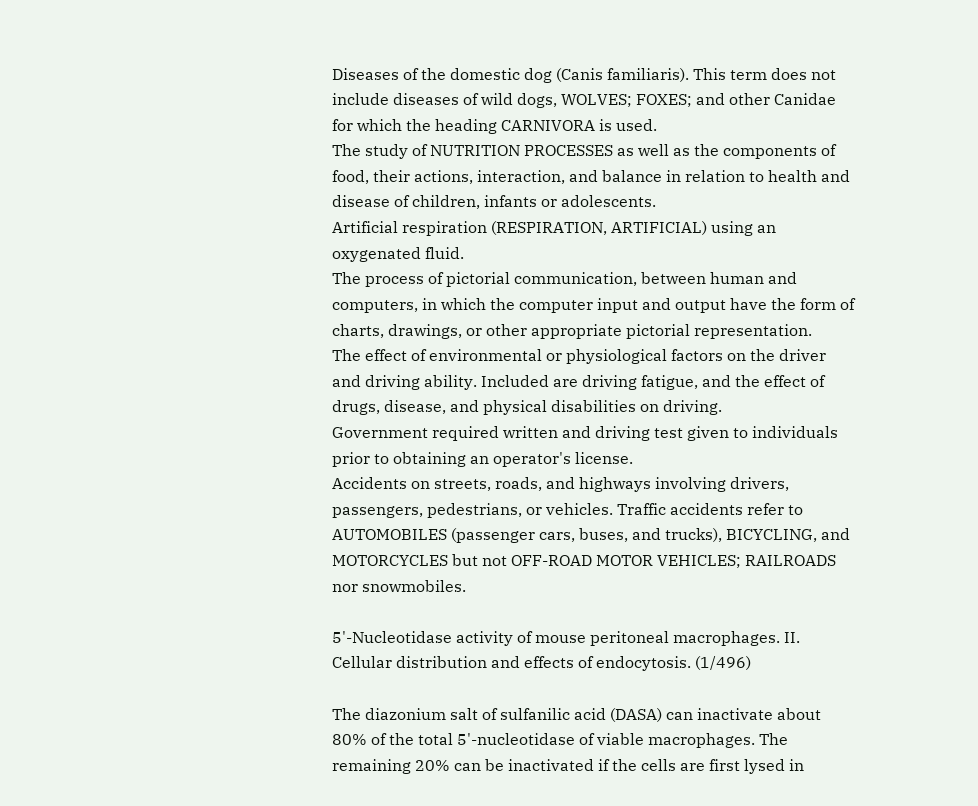Diseases of the domestic dog (Canis familiaris). This term does not include diseases of wild dogs, WOLVES; FOXES; and other Canidae for which the heading CARNIVORA is used.
The study of NUTRITION PROCESSES as well as the components of food, their actions, interaction, and balance in relation to health and disease of children, infants or adolescents.
Artificial respiration (RESPIRATION, ARTIFICIAL) using an oxygenated fluid.
The process of pictorial communication, between human and computers, in which the computer input and output have the form of charts, drawings, or other appropriate pictorial representation.
The effect of environmental or physiological factors on the driver and driving ability. Included are driving fatigue, and the effect of drugs, disease, and physical disabilities on driving.
Government required written and driving test given to individuals prior to obtaining an operator's license.
Accidents on streets, roads, and highways involving drivers, passengers, pedestrians, or vehicles. Traffic accidents refer to AUTOMOBILES (passenger cars, buses, and trucks), BICYCLING, and MOTORCYCLES but not OFF-ROAD MOTOR VEHICLES; RAILROADS nor snowmobiles.

5'-Nucleotidase activity of mouse peritoneal macrophages. II. Cellular distribution and effects of endocytosis. (1/496)

The diazonium salt of sulfanilic acid (DASA) can inactivate about 80% of the total 5'-nucleotidase of viable macrophages. The remaining 20% can be inactivated if the cells are first lysed in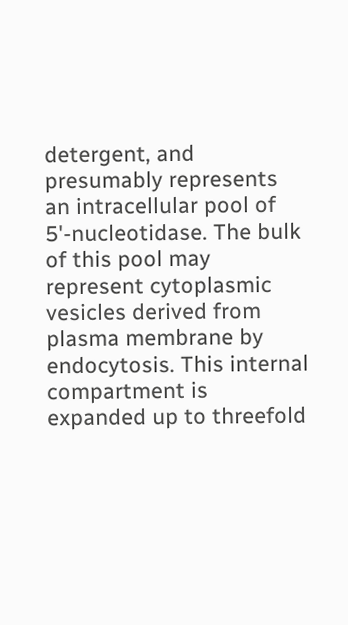detergent, and presumably represents an intracellular pool of 5'-nucleotidase. The bulk of this pool may represent cytoplasmic vesicles derived from plasma membrane by endocytosis. This internal compartment is expanded up to threefold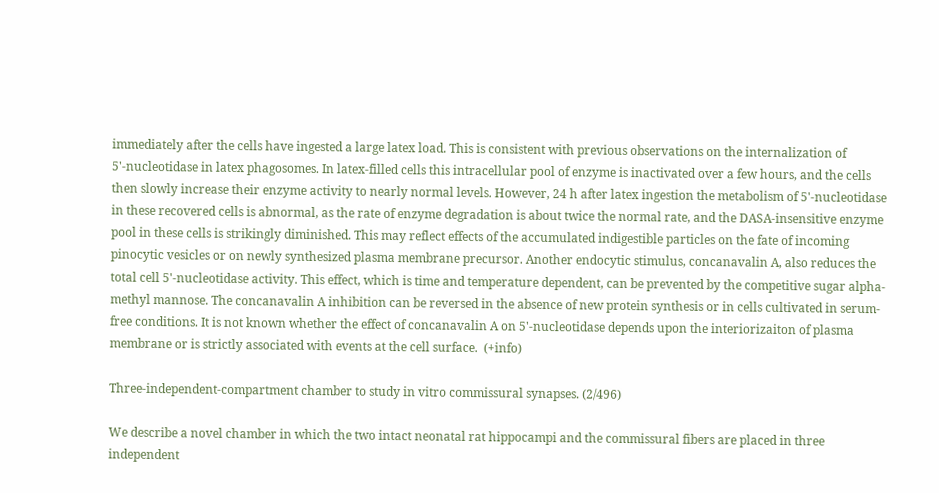immediately after the cells have ingested a large latex load. This is consistent with previous observations on the internalization of 5'-nucleotidase in latex phagosomes. In latex-filled cells this intracellular pool of enzyme is inactivated over a few hours, and the cells then slowly increase their enzyme activity to nearly normal levels. However, 24 h after latex ingestion the metabolism of 5'-nucleotidase in these recovered cells is abnormal, as the rate of enzyme degradation is about twice the normal rate, and the DASA-insensitive enzyme pool in these cells is strikingly diminished. This may reflect effects of the accumulated indigestible particles on the fate of incoming pinocytic vesicles or on newly synthesized plasma membrane precursor. Another endocytic stimulus, concanavalin A, also reduces the total cell 5'-nucleotidase activity. This effect, which is time and temperature dependent, can be prevented by the competitive sugar alpha-methyl mannose. The concanavalin A inhibition can be reversed in the absence of new protein synthesis or in cells cultivated in serum-free conditions. It is not known whether the effect of concanavalin A on 5'-nucleotidase depends upon the interiorizaiton of plasma membrane or is strictly associated with events at the cell surface.  (+info)

Three-independent-compartment chamber to study in vitro commissural synapses. (2/496)

We describe a novel chamber in which the two intact neonatal rat hippocampi and the commissural fibers are placed in three independent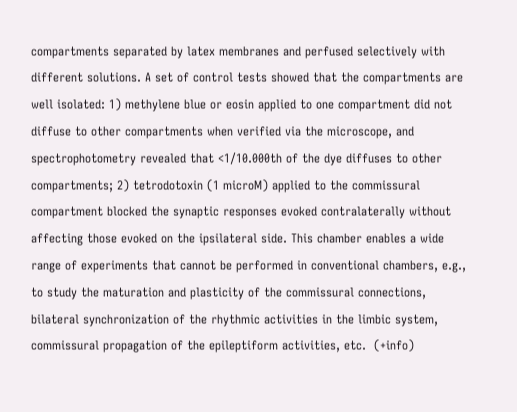compartments separated by latex membranes and perfused selectively with different solutions. A set of control tests showed that the compartments are well isolated: 1) methylene blue or eosin applied to one compartment did not diffuse to other compartments when verified via the microscope, and spectrophotometry revealed that <1/10.000th of the dye diffuses to other compartments; 2) tetrodotoxin (1 microM) applied to the commissural compartment blocked the synaptic responses evoked contralaterally without affecting those evoked on the ipsilateral side. This chamber enables a wide range of experiments that cannot be performed in conventional chambers, e.g., to study the maturation and plasticity of the commissural connections, bilateral synchronization of the rhythmic activities in the limbic system, commissural propagation of the epileptiform activities, etc.  (+info)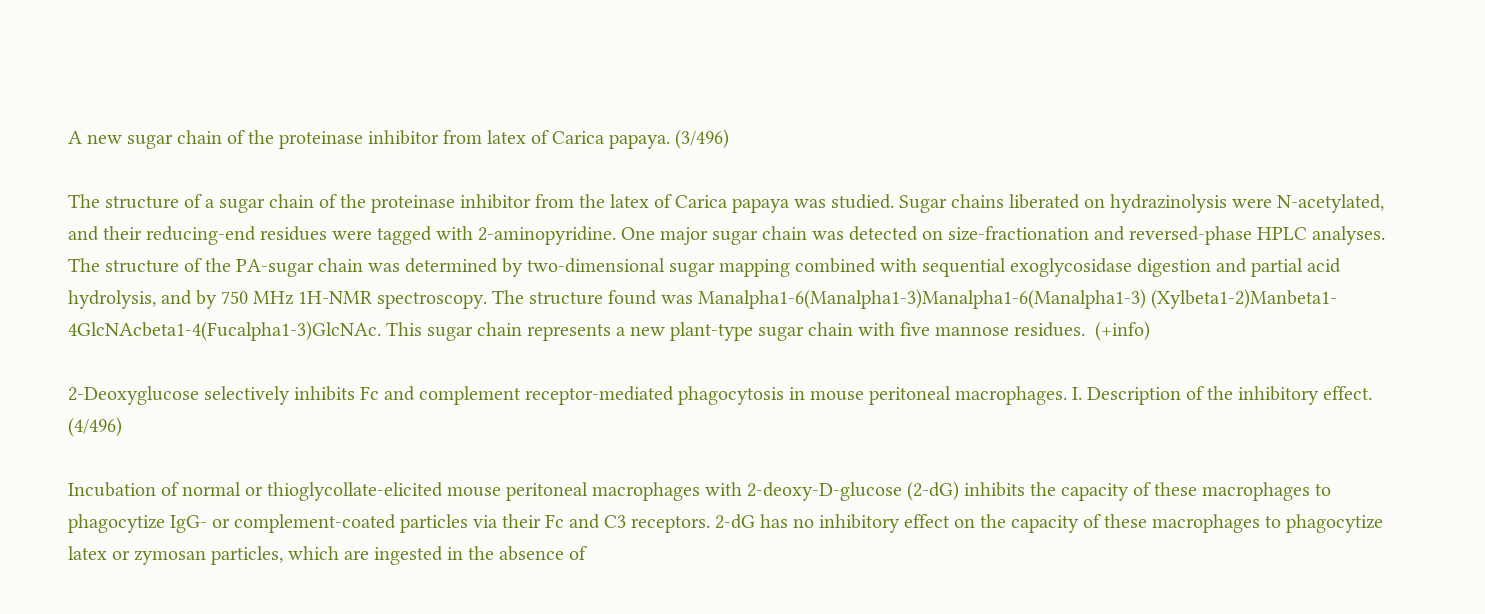A new sugar chain of the proteinase inhibitor from latex of Carica papaya. (3/496)

The structure of a sugar chain of the proteinase inhibitor from the latex of Carica papaya was studied. Sugar chains liberated on hydrazinolysis were N-acetylated, and their reducing-end residues were tagged with 2-aminopyridine. One major sugar chain was detected on size-fractionation and reversed-phase HPLC analyses. The structure of the PA-sugar chain was determined by two-dimensional sugar mapping combined with sequential exoglycosidase digestion and partial acid hydrolysis, and by 750 MHz 1H-NMR spectroscopy. The structure found was Manalpha1-6(Manalpha1-3)Manalpha1-6(Manalpha1-3) (Xylbeta1-2)Manbeta1- 4GlcNAcbeta1-4(Fucalpha1-3)GlcNAc. This sugar chain represents a new plant-type sugar chain with five mannose residues.  (+info)

2-Deoxyglucose selectively inhibits Fc and complement receptor-mediated phagocytosis in mouse peritoneal macrophages. I. Description of the inhibitory effect. (4/496)

Incubation of normal or thioglycollate-elicited mouse peritoneal macrophages with 2-deoxy-D-glucose (2-dG) inhibits the capacity of these macrophages to phagocytize IgG- or complement-coated particles via their Fc and C3 receptors. 2-dG has no inhibitory effect on the capacity of these macrophages to phagocytize latex or zymosan particles, which are ingested in the absence of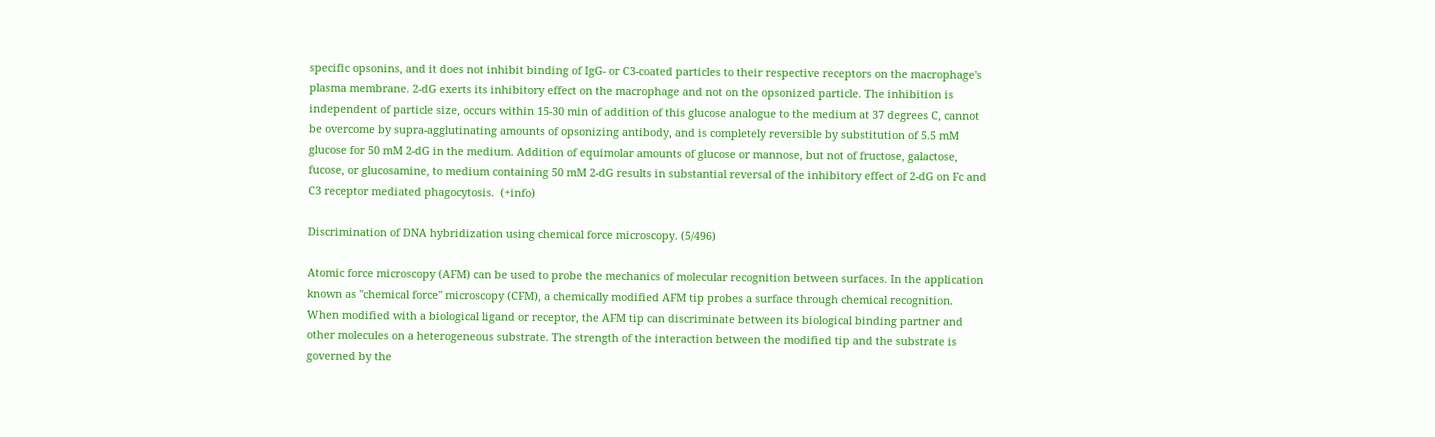specific opsonins, and it does not inhibit binding of IgG- or C3-coated particles to their respective receptors on the macrophage's plasma membrane. 2-dG exerts its inhibitory effect on the macrophage and not on the opsonized particle. The inhibition is independent of particle size, occurs within 15-30 min of addition of this glucose analogue to the medium at 37 degrees C, cannot be overcome by supra-agglutinating amounts of opsonizing antibody, and is completely reversible by substitution of 5.5 mM glucose for 50 mM 2-dG in the medium. Addition of equimolar amounts of glucose or mannose, but not of fructose, galactose, fucose, or glucosamine, to medium containing 50 mM 2-dG results in substantial reversal of the inhibitory effect of 2-dG on Fc and C3 receptor mediated phagocytosis.  (+info)

Discrimination of DNA hybridization using chemical force microscopy. (5/496)

Atomic force microscopy (AFM) can be used to probe the mechanics of molecular recognition between surfaces. In the application known as "chemical force" microscopy (CFM), a chemically modified AFM tip probes a surface through chemical recognition. When modified with a biological ligand or receptor, the AFM tip can discriminate between its biological binding partner and other molecules on a heterogeneous substrate. The strength of the interaction between the modified tip and the substrate is governed by the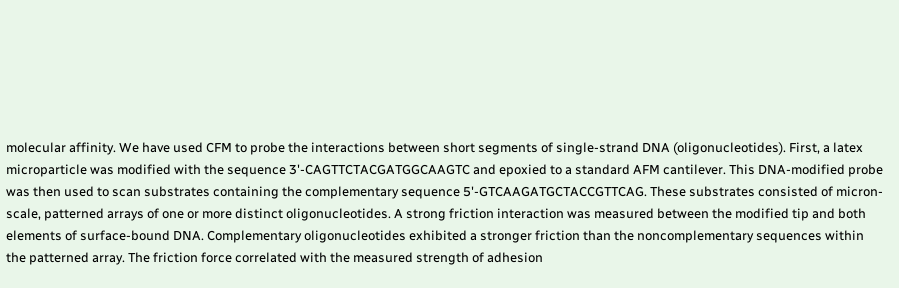molecular affinity. We have used CFM to probe the interactions between short segments of single-strand DNA (oligonucleotides). First, a latex microparticle was modified with the sequence 3'-CAGTTCTACGATGGCAAGTC and epoxied to a standard AFM cantilever. This DNA-modified probe was then used to scan substrates containing the complementary sequence 5'-GTCAAGATGCTACCGTTCAG. These substrates consisted of micron-scale, patterned arrays of one or more distinct oligonucleotides. A strong friction interaction was measured between the modified tip and both elements of surface-bound DNA. Complementary oligonucleotides exhibited a stronger friction than the noncomplementary sequences within the patterned array. The friction force correlated with the measured strength of adhesion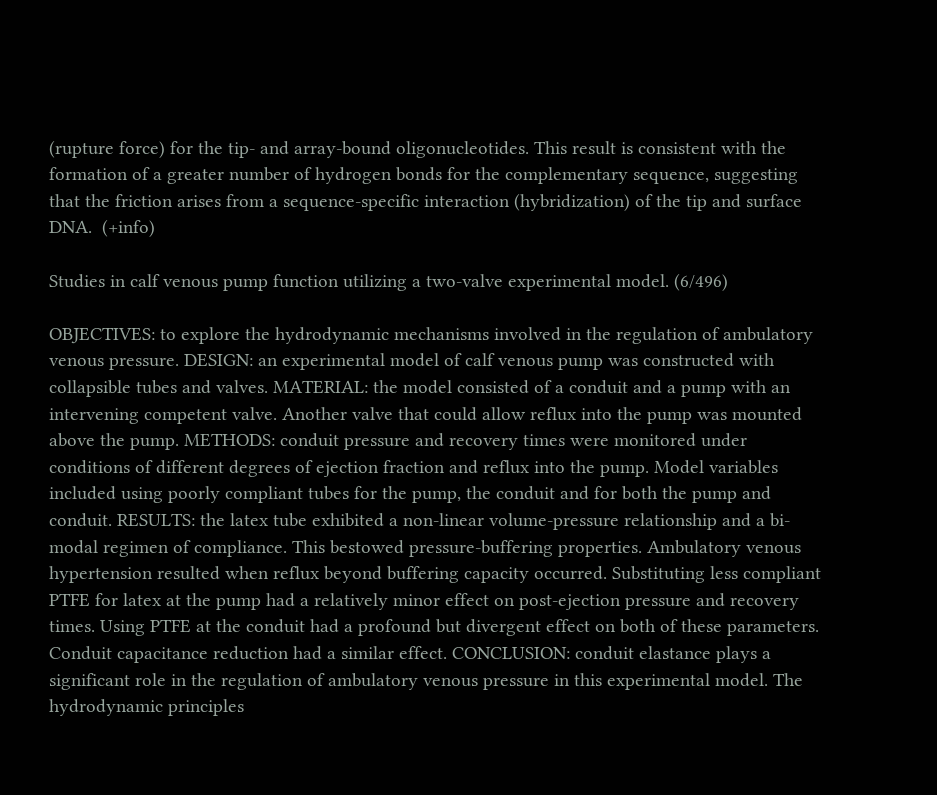(rupture force) for the tip- and array-bound oligonucleotides. This result is consistent with the formation of a greater number of hydrogen bonds for the complementary sequence, suggesting that the friction arises from a sequence-specific interaction (hybridization) of the tip and surface DNA.  (+info)

Studies in calf venous pump function utilizing a two-valve experimental model. (6/496)

OBJECTIVES: to explore the hydrodynamic mechanisms involved in the regulation of ambulatory venous pressure. DESIGN: an experimental model of calf venous pump was constructed with collapsible tubes and valves. MATERIAL: the model consisted of a conduit and a pump with an intervening competent valve. Another valve that could allow reflux into the pump was mounted above the pump. METHODS: conduit pressure and recovery times were monitored under conditions of different degrees of ejection fraction and reflux into the pump. Model variables included using poorly compliant tubes for the pump, the conduit and for both the pump and conduit. RESULTS: the latex tube exhibited a non-linear volume-pressure relationship and a bi-modal regimen of compliance. This bestowed pressure-buffering properties. Ambulatory venous hypertension resulted when reflux beyond buffering capacity occurred. Substituting less compliant PTFE for latex at the pump had a relatively minor effect on post-ejection pressure and recovery times. Using PTFE at the conduit had a profound but divergent effect on both of these parameters. Conduit capacitance reduction had a similar effect. CONCLUSION: conduit elastance plays a significant role in the regulation of ambulatory venous pressure in this experimental model. The hydrodynamic principles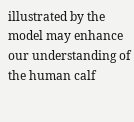illustrated by the model may enhance our understanding of the human calf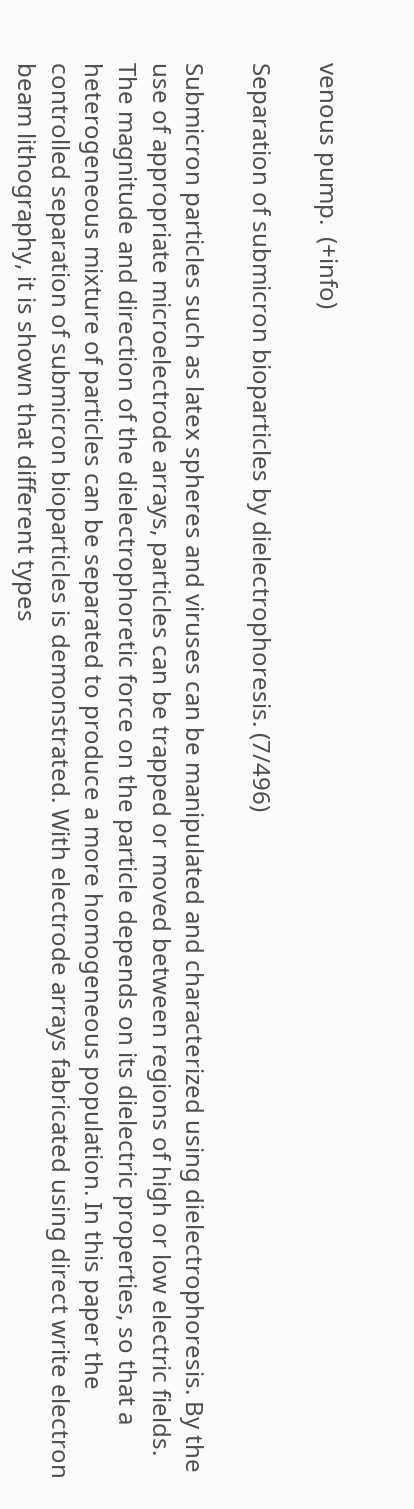venous pump.  (+info)

Separation of submicron bioparticles by dielectrophoresis. (7/496)

Submicron particles such as latex spheres and viruses can be manipulated and characterized using dielectrophoresis. By the use of appropriate microelectrode arrays, particles can be trapped or moved between regions of high or low electric fields. The magnitude and direction of the dielectrophoretic force on the particle depends on its dielectric properties, so that a heterogeneous mixture of particles can be separated to produce a more homogeneous population. In this paper the controlled separation of submicron bioparticles is demonstrated. With electrode arrays fabricated using direct write electron beam lithography, it is shown that different types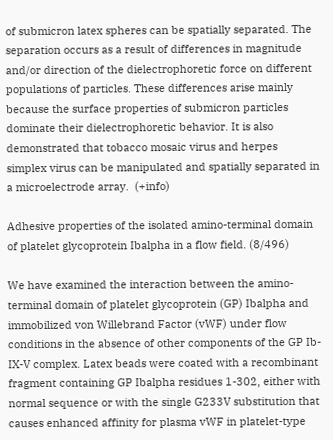of submicron latex spheres can be spatially separated. The separation occurs as a result of differences in magnitude and/or direction of the dielectrophoretic force on different populations of particles. These differences arise mainly because the surface properties of submicron particles dominate their dielectrophoretic behavior. It is also demonstrated that tobacco mosaic virus and herpes simplex virus can be manipulated and spatially separated in a microelectrode array.  (+info)

Adhesive properties of the isolated amino-terminal domain of platelet glycoprotein Ibalpha in a flow field. (8/496)

We have examined the interaction between the amino-terminal domain of platelet glycoprotein (GP) Ibalpha and immobilized von Willebrand Factor (vWF) under flow conditions in the absence of other components of the GP Ib-IX-V complex. Latex beads were coated with a recombinant fragment containing GP Ibalpha residues 1-302, either with normal sequence or with the single G233V substitution that causes enhanced affinity for plasma vWF in platelet-type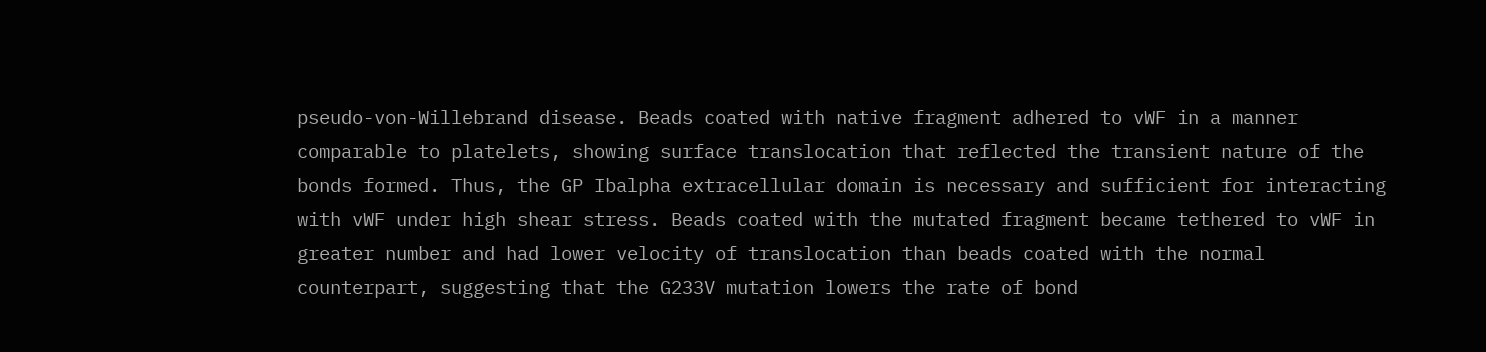pseudo-von-Willebrand disease. Beads coated with native fragment adhered to vWF in a manner comparable to platelets, showing surface translocation that reflected the transient nature of the bonds formed. Thus, the GP Ibalpha extracellular domain is necessary and sufficient for interacting with vWF under high shear stress. Beads coated with the mutated fragment became tethered to vWF in greater number and had lower velocity of translocation than beads coated with the normal counterpart, suggesting that the G233V mutation lowers the rate of bond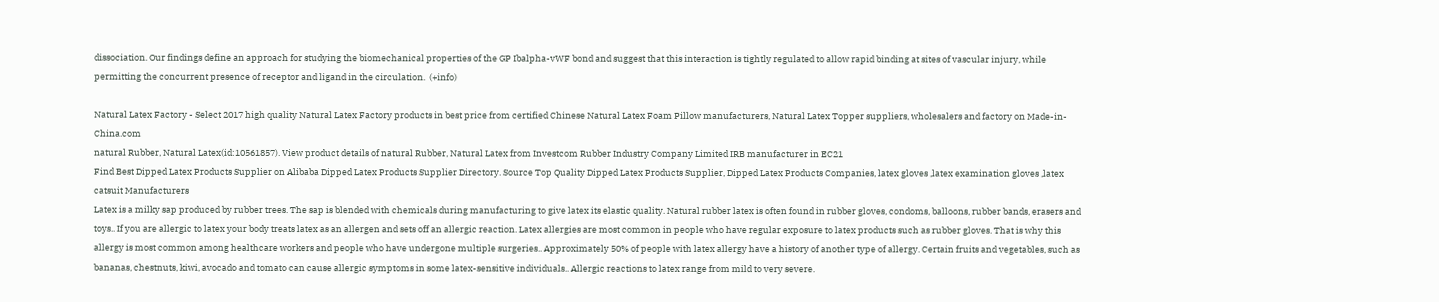dissociation. Our findings define an approach for studying the biomechanical properties of the GP Ibalpha-vWF bond and suggest that this interaction is tightly regulated to allow rapid binding at sites of vascular injury, while permitting the concurrent presence of receptor and ligand in the circulation.  (+info)

Natural Latex Factory - Select 2017 high quality Natural Latex Factory products in best price from certified Chinese Natural Latex Foam Pillow manufacturers, Natural Latex Topper suppliers, wholesalers and factory on Made-in-China.com
natural Rubber, Natural Latex(id:10561857). View product details of natural Rubber, Natural Latex from Investcom Rubber Industry Company Limited IRB manufacturer in EC21
Find Best Dipped Latex Products Supplier on Alibaba Dipped Latex Products Supplier Directory. Source Top Quality Dipped Latex Products Supplier, Dipped Latex Products Companies, latex gloves ,latex examination gloves ,latex catsuit Manufacturers
Latex is a milky sap produced by rubber trees. The sap is blended with chemicals during manufacturing to give latex its elastic quality. Natural rubber latex is often found in rubber gloves, condoms, balloons, rubber bands, erasers and toys.. If you are allergic to latex your body treats latex as an allergen and sets off an allergic reaction. Latex allergies are most common in people who have regular exposure to latex products such as rubber gloves. That is why this allergy is most common among healthcare workers and people who have undergone multiple surgeries.. Approximately 50% of people with latex allergy have a history of another type of allergy. Certain fruits and vegetables, such as bananas, chestnuts, kiwi, avocado and tomato can cause allergic symptoms in some latex-sensitive individuals.. Allergic reactions to latex range from mild to very severe.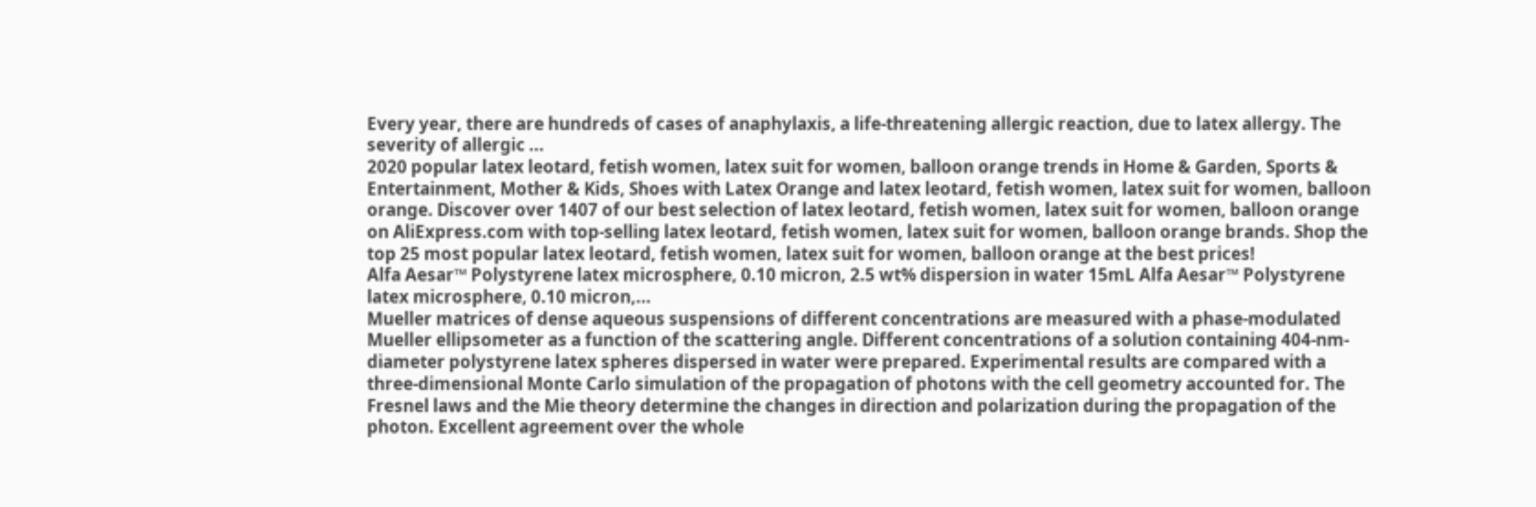Every year, there are hundreds of cases of anaphylaxis, a life-threatening allergic reaction, due to latex allergy. The severity of allergic ...
2020 popular latex leotard, fetish women, latex suit for women, balloon orange trends in Home & Garden, Sports & Entertainment, Mother & Kids, Shoes with Latex Orange and latex leotard, fetish women, latex suit for women, balloon orange. Discover over 1407 of our best selection of latex leotard, fetish women, latex suit for women, balloon orange on AliExpress.com with top-selling latex leotard, fetish women, latex suit for women, balloon orange brands. Shop the top 25 most popular latex leotard, fetish women, latex suit for women, balloon orange at the best prices!
Alfa Aesar™ Polystyrene latex microsphere, 0.10 micron, 2.5 wt% dispersion in water 15mL Alfa Aesar™ Polystyrene latex microsphere, 0.10 micron,...
Mueller matrices of dense aqueous suspensions of different concentrations are measured with a phase-modulated Mueller ellipsometer as a function of the scattering angle. Different concentrations of a solution containing 404-nm-diameter polystyrene latex spheres dispersed in water were prepared. Experimental results are compared with a three-dimensional Monte Carlo simulation of the propagation of photons with the cell geometry accounted for. The Fresnel laws and the Mie theory determine the changes in direction and polarization during the propagation of the photon. Excellent agreement over the whole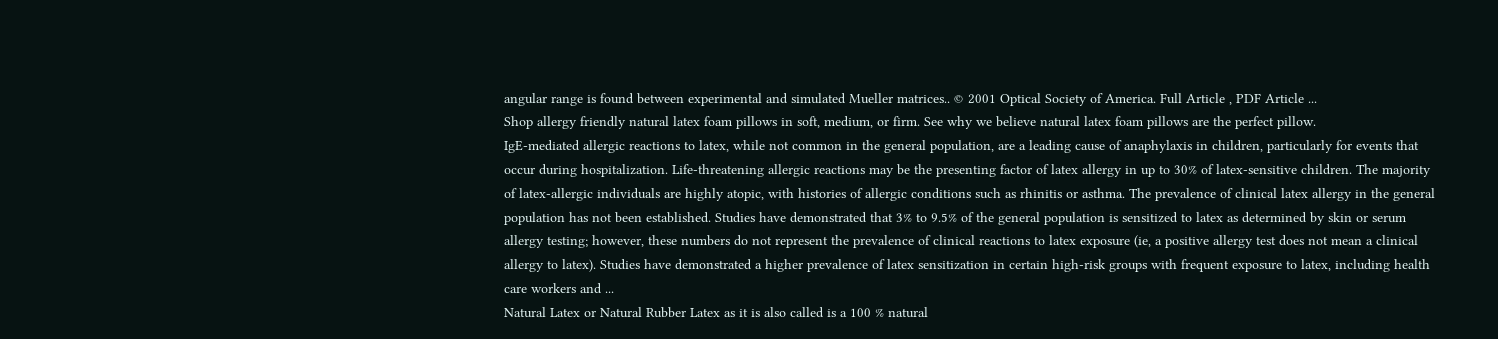angular range is found between experimental and simulated Mueller matrices.. © 2001 Optical Society of America. Full Article , PDF Article ...
Shop allergy friendly natural latex foam pillows in soft, medium, or firm. See why we believe natural latex foam pillows are the perfect pillow.
IgE-mediated allergic reactions to latex, while not common in the general population, are a leading cause of anaphylaxis in children, particularly for events that occur during hospitalization. Life-threatening allergic reactions may be the presenting factor of latex allergy in up to 30% of latex-sensitive children. The majority of latex-allergic individuals are highly atopic, with histories of allergic conditions such as rhinitis or asthma. The prevalence of clinical latex allergy in the general population has not been established. Studies have demonstrated that 3% to 9.5% of the general population is sensitized to latex as determined by skin or serum allergy testing; however, these numbers do not represent the prevalence of clinical reactions to latex exposure (ie, a positive allergy test does not mean a clinical allergy to latex). Studies have demonstrated a higher prevalence of latex sensitization in certain high-risk groups with frequent exposure to latex, including health care workers and ...
Natural Latex or Natural Rubber Latex as it is also called is a 100 % natural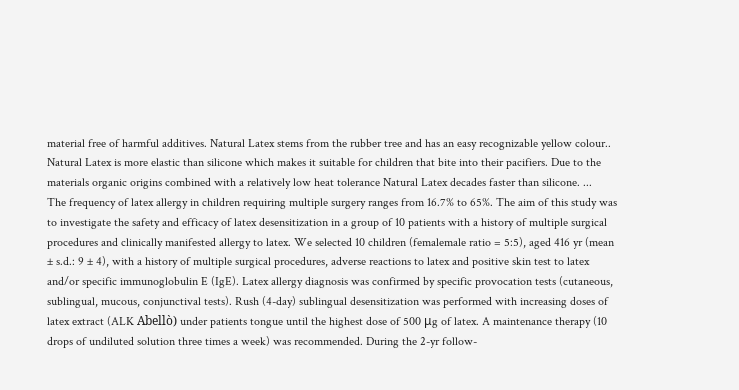material free of harmful additives. Natural Latex stems from the rubber tree and has an easy recognizable yellow colour.. Natural Latex is more elastic than silicone which makes it suitable for children that bite into their pacifiers. Due to the materials organic origins combined with a relatively low heat tolerance Natural Latex decades faster than silicone. ...
The frequency of latex allergy in children requiring multiple surgery ranges from 16.7% to 65%. The aim of this study was to investigate the safety and efficacy of latex desensitization in a group of 10 patients with a history of multiple surgical procedures and clinically manifested allergy to latex. We selected 10 children (femalemale ratio = 5:5), aged 416 yr (mean ± s.d.: 9 ± 4), with a history of multiple surgical procedures, adverse reactions to latex and positive skin test to latex and/or specific immunoglobulin E (IgE). Latex allergy diagnosis was confirmed by specific provocation tests (cutaneous, sublingual, mucous, conjunctival tests). Rush (4-day) sublingual desensitization was performed with increasing doses of latex extract (ALK Abellò) under patients tongue until the highest dose of 500 μg of latex. A maintenance therapy (10 drops of undiluted solution three times a week) was recommended. During the 2-yr follow-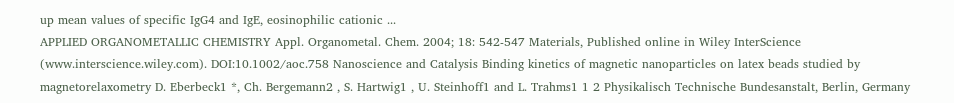up mean values of specific IgG4 and IgE, eosinophilic cationic ...
APPLIED ORGANOMETALLIC CHEMISTRY Appl. Organometal. Chem. 2004; 18: 542-547 Materials, Published online in Wiley InterScience (www.interscience.wiley.com). DOI:10.1002/aoc.758 Nanoscience and Catalysis Binding kinetics of magnetic nanoparticles on latex beads studied by magnetorelaxometry D. Eberbeck1 *, Ch. Bergemann2 , S. Hartwig1 , U. Steinhoff1 and L. Trahms1 1 2 Physikalisch Technische Bundesanstalt, Berlin, Germany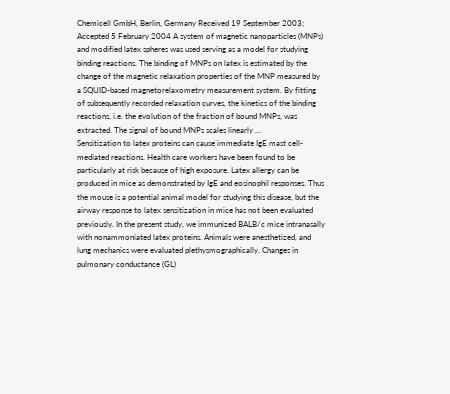Chemicell GmbH, Berlin, Germany Received 19 September 2003; Accepted 5 February 2004 A system of magnetic nanoparticles (MNPs) and modified latex spheres was used serving as a model for studying binding reactions. The binding of MNPs on latex is estimated by the change of the magnetic relaxation properties of the MNP measured by a SQUID-based magnetorelaxometry measurement system. By fitting of subsequently recorded relaxation curves, the kinetics of the binding reactions, i.e. the evolution of the fraction of bound MNPs, was extracted. The signal of bound MNPs scales linearly ...
Sensitization to latex proteins can cause immediate IgE mast cell-mediated reactions. Health care workers have been found to be particularly at risk because of high exposure. Latex allergy can be produced in mice as demonstrated by IgE and eosinophil responses. Thus the mouse is a potential animal model for studying this disease, but the airway response to latex sensitization in mice has not been evaluated previously. In the present study, we immunized BALB/c mice intranasally with nonammoniated latex proteins. Animals were anesthetized, and lung mechanics were evaluated plethysmographically. Changes in pulmonary conductance (GL)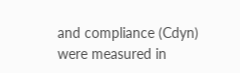and compliance (Cdyn) were measured in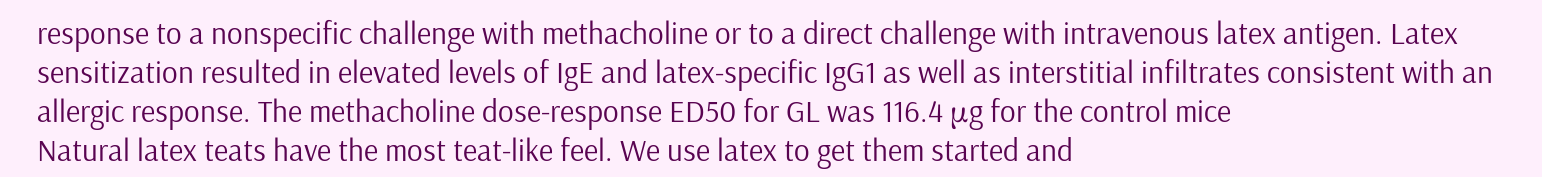response to a nonspecific challenge with methacholine or to a direct challenge with intravenous latex antigen. Latex sensitization resulted in elevated levels of IgE and latex-specific IgG1 as well as interstitial infiltrates consistent with an allergic response. The methacholine dose-response ED50 for GL was 116.4 μg for the control mice
Natural latex teats have the most teat-like feel. We use latex to get them started and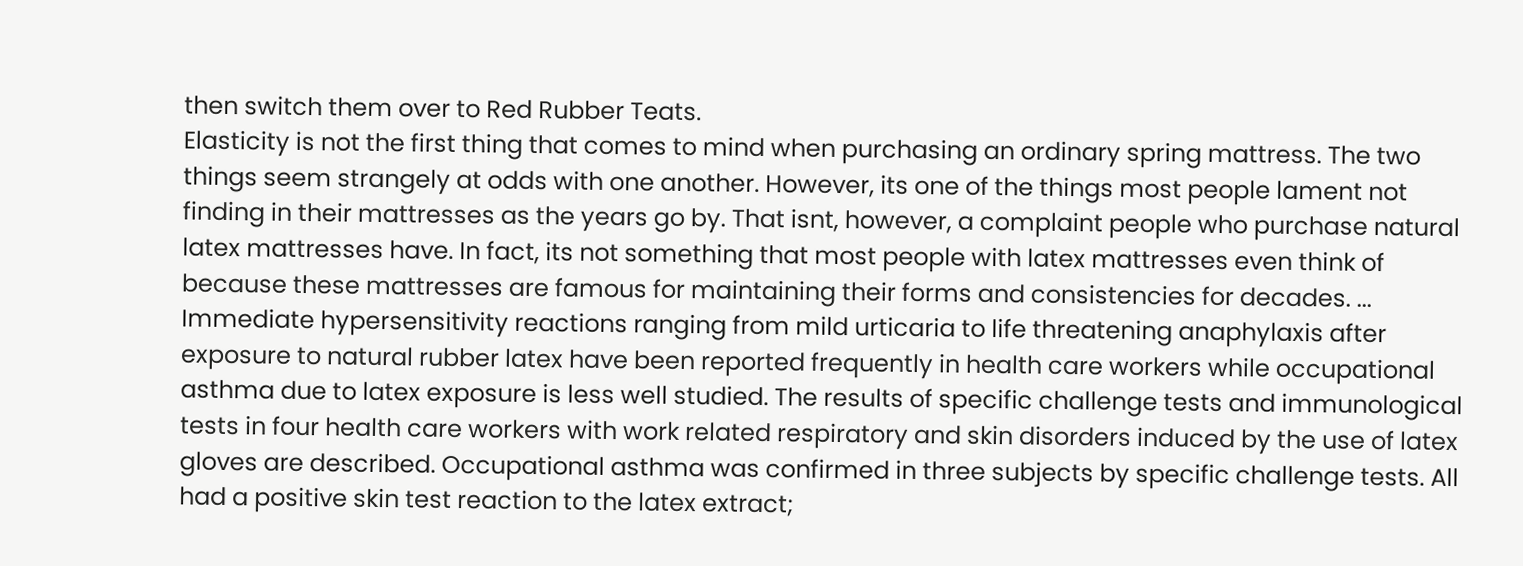then switch them over to Red Rubber Teats.
Elasticity is not the first thing that comes to mind when purchasing an ordinary spring mattress. The two things seem strangely at odds with one another. However, its one of the things most people lament not finding in their mattresses as the years go by. That isnt, however, a complaint people who purchase natural latex mattresses have. In fact, its not something that most people with latex mattresses even think of because these mattresses are famous for maintaining their forms and consistencies for decades. ...
Immediate hypersensitivity reactions ranging from mild urticaria to life threatening anaphylaxis after exposure to natural rubber latex have been reported frequently in health care workers while occupational asthma due to latex exposure is less well studied. The results of specific challenge tests and immunological tests in four health care workers with work related respiratory and skin disorders induced by the use of latex gloves are described. Occupational asthma was confirmed in three subjects by specific challenge tests. All had a positive skin test reaction to the latex extract;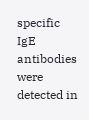specific IgE antibodies were detected in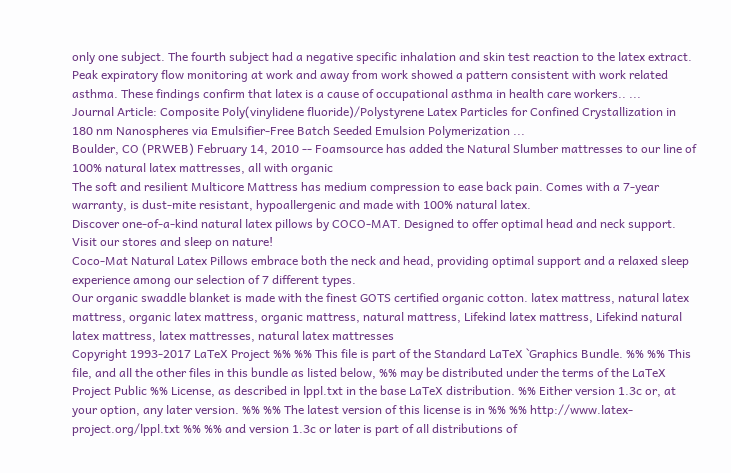only one subject. The fourth subject had a negative specific inhalation and skin test reaction to the latex extract. Peak expiratory flow monitoring at work and away from work showed a pattern consistent with work related asthma. These findings confirm that latex is a cause of occupational asthma in health care workers.. ...
Journal Article: Composite Poly(vinylidene fluoride)/Polystyrene Latex Particles for Confined Crystallization in 180 nm Nanospheres via Emulsifier-Free Batch Seeded Emulsion Polymerization ...
Boulder, CO (PRWEB) February 14, 2010 -- Foamsource has added the Natural Slumber mattresses to our line of 100% natural latex mattresses, all with organic
The soft and resilient Multicore Mattress has medium compression to ease back pain. Comes with a 7-year warranty, is dust-mite resistant, hypoallergenic and made with 100% natural latex.
Discover one-of-a-kind natural latex pillows by COCO-MAT. Designed to offer optimal head and neck support. Visit our stores and sleep on nature!
Coco-Mat Natural Latex Pillows embrace both the neck and head, providing optimal support and a relaxed sleep experience among our selection of 7 different types.
Our organic swaddle blanket is made with the finest GOTS certified organic cotton. latex mattress, natural latex mattress, organic latex mattress, organic mattress, natural mattress, Lifekind latex mattress, Lifekind natural latex mattress, latex mattresses, natural latex mattresses
Copyright 1993-2017 LaTeX Project %% %% This file is part of the Standard LaTeX `Graphics Bundle. %% %% This file, and all the other files in this bundle as listed below, %% may be distributed under the terms of the LaTeX Project Public %% License, as described in lppl.txt in the base LaTeX distribution. %% Either version 1.3c or, at your option, any later version. %% %% The latest version of this license is in %% %% http://www.latex-project.org/lppl.txt %% %% and version 1.3c or later is part of all distributions of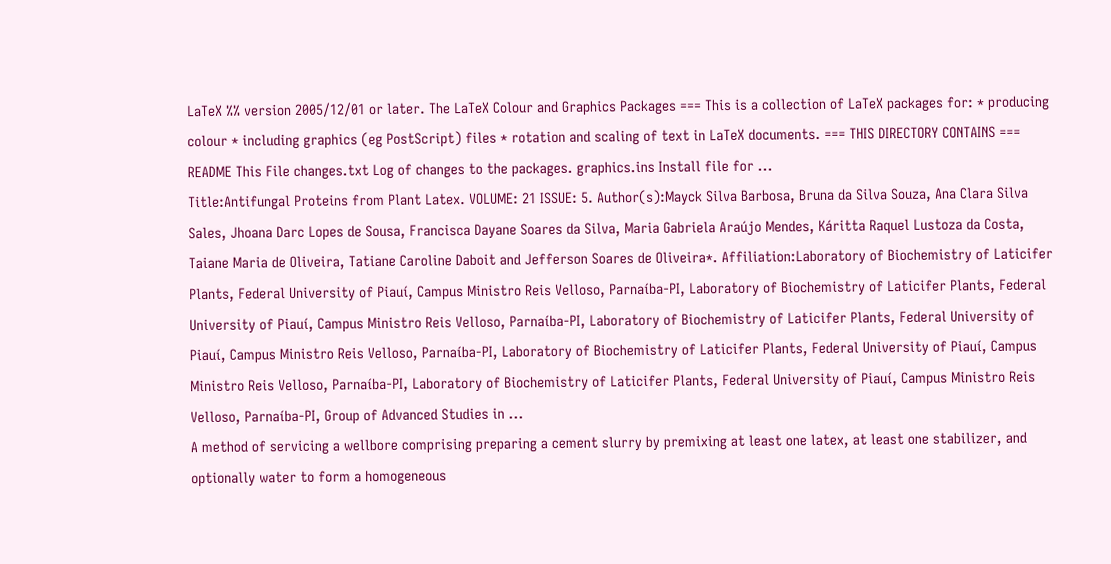LaTeX %% version 2005/12/01 or later. The LaTeX Colour and Graphics Packages === This is a collection of LaTeX packages for: * producing colour * including graphics (eg PostScript) files * rotation and scaling of text in LaTeX documents. === THIS DIRECTORY CONTAINS === README This File changes.txt Log of changes to the packages. graphics.ins Install file for ...
Title:Antifungal Proteins from Plant Latex. VOLUME: 21 ISSUE: 5. Author(s):Mayck Silva Barbosa, Bruna da Silva Souza, Ana Clara Silva Sales, Jhoana Darc Lopes de Sousa, Francisca Dayane Soares da Silva, Maria Gabriela Araújo Mendes, Káritta Raquel Lustoza da Costa, Taiane Maria de Oliveira, Tatiane Caroline Daboit and Jefferson Soares de Oliveira*. Affiliation:Laboratory of Biochemistry of Laticifer Plants, Federal University of Piauí, Campus Ministro Reis Velloso, Parnaíba-PI, Laboratory of Biochemistry of Laticifer Plants, Federal University of Piauí, Campus Ministro Reis Velloso, Parnaíba-PI, Laboratory of Biochemistry of Laticifer Plants, Federal University of Piauí, Campus Ministro Reis Velloso, Parnaíba-PI, Laboratory of Biochemistry of Laticifer Plants, Federal University of Piauí, Campus Ministro Reis Velloso, Parnaíba-PI, Laboratory of Biochemistry of Laticifer Plants, Federal University of Piauí, Campus Ministro Reis Velloso, Parnaíba-PI, Group of Advanced Studies in ...
A method of servicing a wellbore comprising preparing a cement slurry by premixing at least one latex, at least one stabilizer, and optionally water to form a homogeneous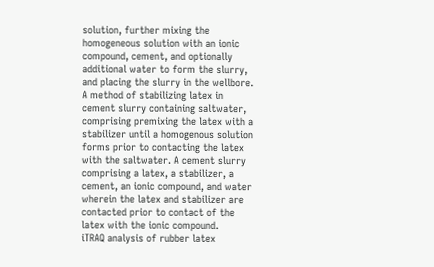solution, further mixing the homogeneous solution with an ionic compound, cement, and optionally additional water to form the slurry, and placing the slurry in the wellbore. A method of stabilizing latex in cement slurry containing saltwater, comprising premixing the latex with a stabilizer until a homogenous solution forms prior to contacting the latex with the saltwater. A cement slurry comprising a latex, a stabilizer, a cement, an ionic compound, and water wherein the latex and stabilizer are contacted prior to contact of the latex with the ionic compound.
iTRAQ analysis of rubber latex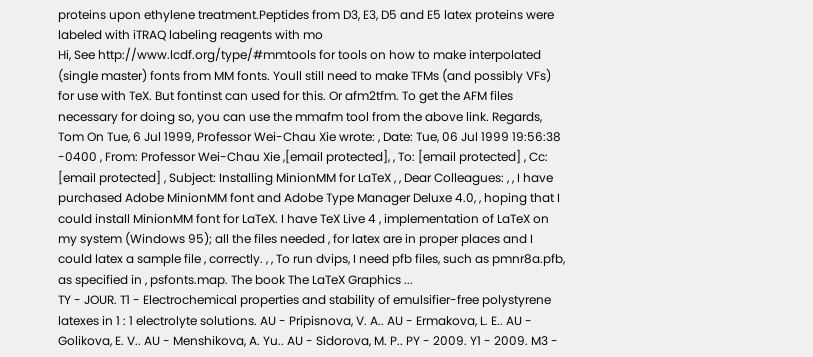proteins upon ethylene treatment.Peptides from D3, E3, D5 and E5 latex proteins were labeled with iTRAQ labeling reagents with mo
Hi, See http://www.lcdf.org/type/#mmtools for tools on how to make interpolated (single master) fonts from MM fonts. Youll still need to make TFMs (and possibly VFs) for use with TeX. But fontinst can used for this. Or afm2tfm. To get the AFM files necessary for doing so, you can use the mmafm tool from the above link. Regards, Tom On Tue, 6 Jul 1999, Professor Wei-Chau Xie wrote: , Date: Tue, 06 Jul 1999 19:56:38 -0400 , From: Professor Wei-Chau Xie ,[email protected], , To: [email protected] , Cc: [email protected] , Subject: Installing MinionMM for LaTeX , , Dear Colleagues: , , I have purchased Adobe MinionMM font and Adobe Type Manager Deluxe 4.0, , hoping that I could install MinionMM font for LaTeX. I have TeX Live 4 , implementation of LaTeX on my system (Windows 95); all the files needed , for latex are in proper places and I could latex a sample file , correctly. , , To run dvips, I need pfb files, such as pmnr8a.pfb, as specified in , psfonts.map. The book The LaTeX Graphics ...
TY - JOUR. T1 - Electrochemical properties and stability of emulsifier-free polystyrene latexes in 1 : 1 electrolyte solutions. AU - Pripisnova, V. A.. AU - Ermakova, L. E.. AU - Golikova, E. V.. AU - Menshikova, A. Yu.. AU - Sidorova, M. P.. PY - 2009. Y1 - 2009. M3 -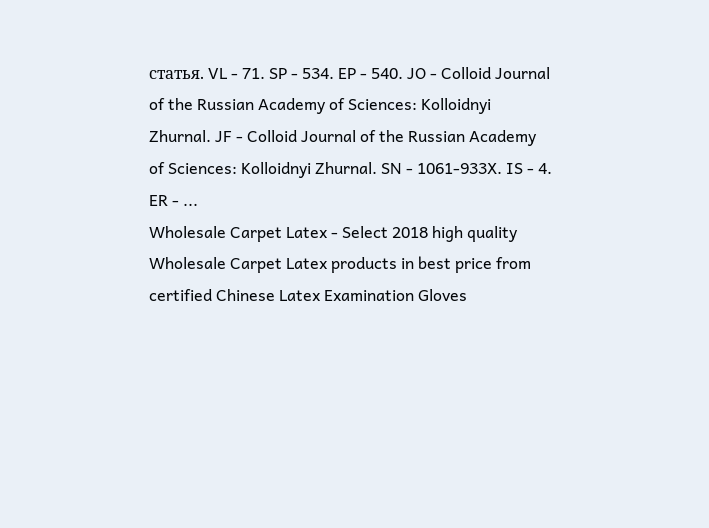статья. VL - 71. SP - 534. EP - 540. JO - Colloid Journal of the Russian Academy of Sciences: Kolloidnyi Zhurnal. JF - Colloid Journal of the Russian Academy of Sciences: Kolloidnyi Zhurnal. SN - 1061-933X. IS - 4. ER - ...
Wholesale Carpet Latex - Select 2018 high quality Wholesale Carpet Latex products in best price from certified Chinese Latex Examination Gloves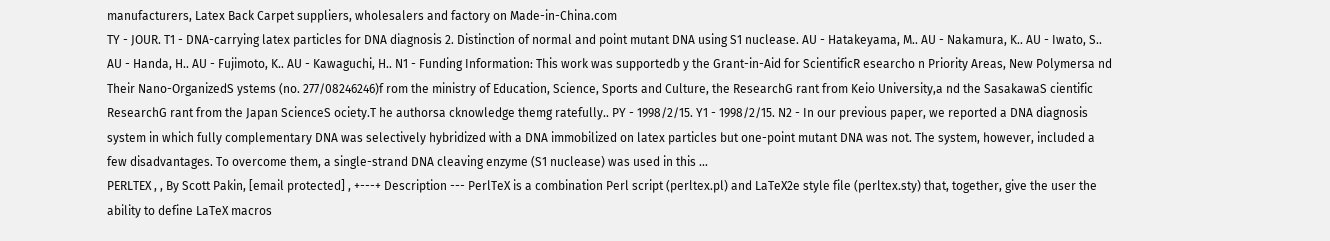manufacturers, Latex Back Carpet suppliers, wholesalers and factory on Made-in-China.com
TY - JOUR. T1 - DNA-carrying latex particles for DNA diagnosis 2. Distinction of normal and point mutant DNA using S1 nuclease. AU - Hatakeyama, M.. AU - Nakamura, K.. AU - Iwato, S.. AU - Handa, H.. AU - Fujimoto, K.. AU - Kawaguchi, H.. N1 - Funding Information: This work was supportedb y the Grant-in-Aid for ScientificR esearcho n Priority Areas, New Polymersa nd Their Nano-OrganizedS ystems (no. 277/08246246)f rom the ministry of Education, Science, Sports and Culture, the ResearchG rant from Keio University,a nd the SasakawaS cientific ResearchG rant from the Japan ScienceS ociety.T he authorsa cknowledge themg ratefully.. PY - 1998/2/15. Y1 - 1998/2/15. N2 - In our previous paper, we reported a DNA diagnosis system in which fully complementary DNA was selectively hybridized with a DNA immobilized on latex particles but one-point mutant DNA was not. The system, however, included a few disadvantages. To overcome them, a single-strand DNA cleaving enzyme (S1 nuclease) was used in this ...
PERLTEX , , By Scott Pakin, [email protected] , +---+ Description --- PerlTeX is a combination Perl script (perltex.pl) and LaTeX2e style file (perltex.sty) that, together, give the user the ability to define LaTeX macros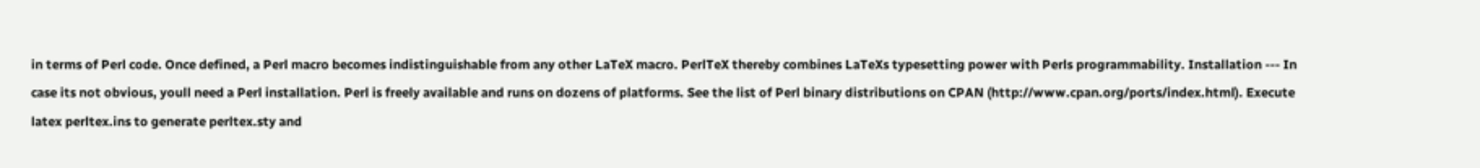in terms of Perl code. Once defined, a Perl macro becomes indistinguishable from any other LaTeX macro. PerlTeX thereby combines LaTeXs typesetting power with Perls programmability. Installation --- In case its not obvious, youll need a Perl installation. Perl is freely available and runs on dozens of platforms. See the list of Perl binary distributions on CPAN (http://www.cpan.org/ports/index.html). Execute latex perltex.ins to generate perltex.sty and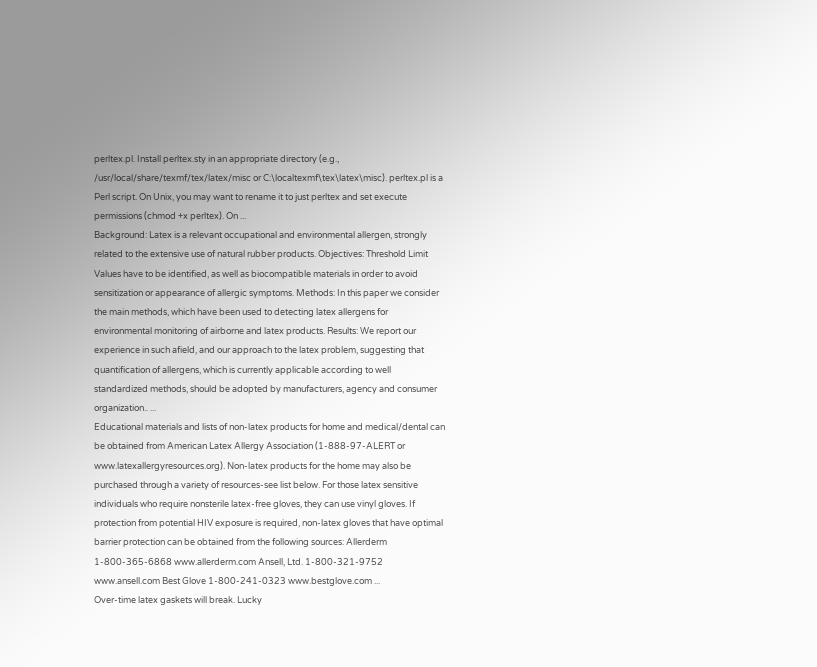perltex.pl. Install perltex.sty in an appropriate directory (e.g., /usr/local/share/texmf/tex/latex/misc or C:\localtexmf\tex\latex\misc). perltex.pl is a Perl script. On Unix, you may want to rename it to just perltex and set execute permissions (chmod +x perltex). On ...
Background: Latex is a relevant occupational and environmental allergen, strongly related to the extensive use of natural rubber products. Objectives: Threshold Limit Values have to be identified, as well as biocompatible materials in order to avoid sensitization or appearance of allergic symptoms. Methods: In this paper we consider the main methods, which have been used to detecting latex allergens for environmental monitoring of airborne and latex products. Results: We report our experience in such afield, and our approach to the latex problem, suggesting that quantification of allergens, which is currently applicable according to well standardized methods, should be adopted by manufacturers, agency and consumer organization.. ...
Educational materials and lists of non-latex products for home and medical/dental can be obtained from American Latex Allergy Association (1-888-97-ALERT or www.latexallergyresources.org). Non-latex products for the home may also be purchased through a variety of resources-see list below. For those latex sensitive individuals who require nonsterile latex-free gloves, they can use vinyl gloves. If protection from potential HIV exposure is required, non-latex gloves that have optimal barrier protection can be obtained from the following sources: Allerderm 1-800-365-6868 www.allerderm.com Ansell, Ltd. 1-800-321-9752 www.ansell.com Best Glove 1-800-241-0323 www.bestglove.com ...
Over-time latex gaskets will break. Lucky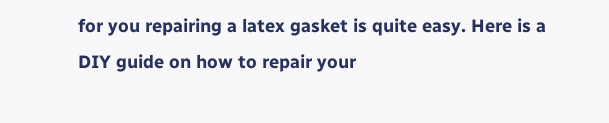for you repairing a latex gasket is quite easy. Here is a DIY guide on how to repair your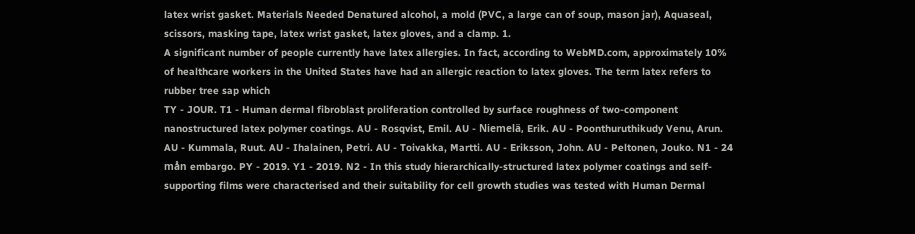latex wrist gasket. Materials Needed Denatured alcohol, a mold (PVC, a large can of soup, mason jar), Aquaseal, scissors, masking tape, latex wrist gasket, latex gloves, and a clamp. 1.
A significant number of people currently have latex allergies. In fact, according to WebMD.com, approximately 10% of healthcare workers in the United States have had an allergic reaction to latex gloves. The term latex refers to rubber tree sap which
TY - JOUR. T1 - Human dermal fibroblast proliferation controlled by surface roughness of two-component nanostructured latex polymer coatings. AU - Rosqvist, Emil. AU - Niemelä, Erik. AU - Poonthuruthikudy Venu, Arun. AU - Kummala, Ruut. AU - Ihalainen, Petri. AU - Toivakka, Martti. AU - Eriksson, John. AU - Peltonen, Jouko. N1 - 24 mån embargo. PY - 2019. Y1 - 2019. N2 - In this study hierarchically-structured latex polymer coatings and self-supporting films were characterised and their suitability for cell growth studies was tested with Human Dermal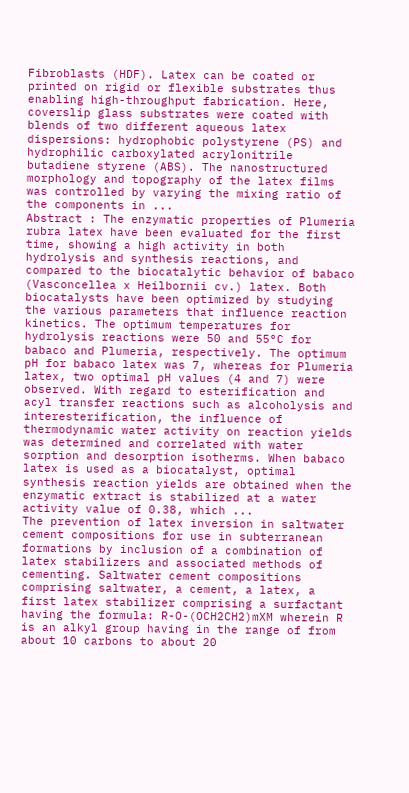Fibroblasts (HDF). Latex can be coated or printed on rigid or flexible substrates thus enabling high-throughput fabrication. Here, coverslip glass substrates were coated with blends of two different aqueous latex dispersions: hydrophobic polystyrene (PS) and hydrophilic carboxylated acrylonitrile butadiene styrene (ABS). The nanostructured morphology and topography of the latex films was controlled by varying the mixing ratio of the components in ...
Abstract : The enzymatic properties of Plumeria rubra latex have been evaluated for the first time, showing a high activity in both hydrolysis and synthesis reactions, and compared to the biocatalytic behavior of babaco (Vasconcellea x Heilbornii cv.) latex. Both biocatalysts have been optimized by studying the various parameters that influence reaction kinetics. The optimum temperatures for hydrolysis reactions were 50 and 55°C for babaco and Plumeria, respectively. The optimum pH for babaco latex was 7, whereas for Plumeria latex, two optimal pH values (4 and 7) were observed. With regard to esterification and acyl transfer reactions such as alcoholysis and interesterification, the influence of thermodynamic water activity on reaction yields was determined and correlated with water sorption and desorption isotherms. When babaco latex is used as a biocatalyst, optimal synthesis reaction yields are obtained when the enzymatic extract is stabilized at a water activity value of 0.38, which ...
The prevention of latex inversion in saltwater cement compositions for use in subterranean formations by inclusion of a combination of latex stabilizers and associated methods of cementing. Saltwater cement compositions comprising saltwater, a cement, a latex, a first latex stabilizer comprising a surfactant having the formula: R-O-(OCH2CH2)mXM wherein R is an alkyl group having in the range of from about 10 carbons to about 20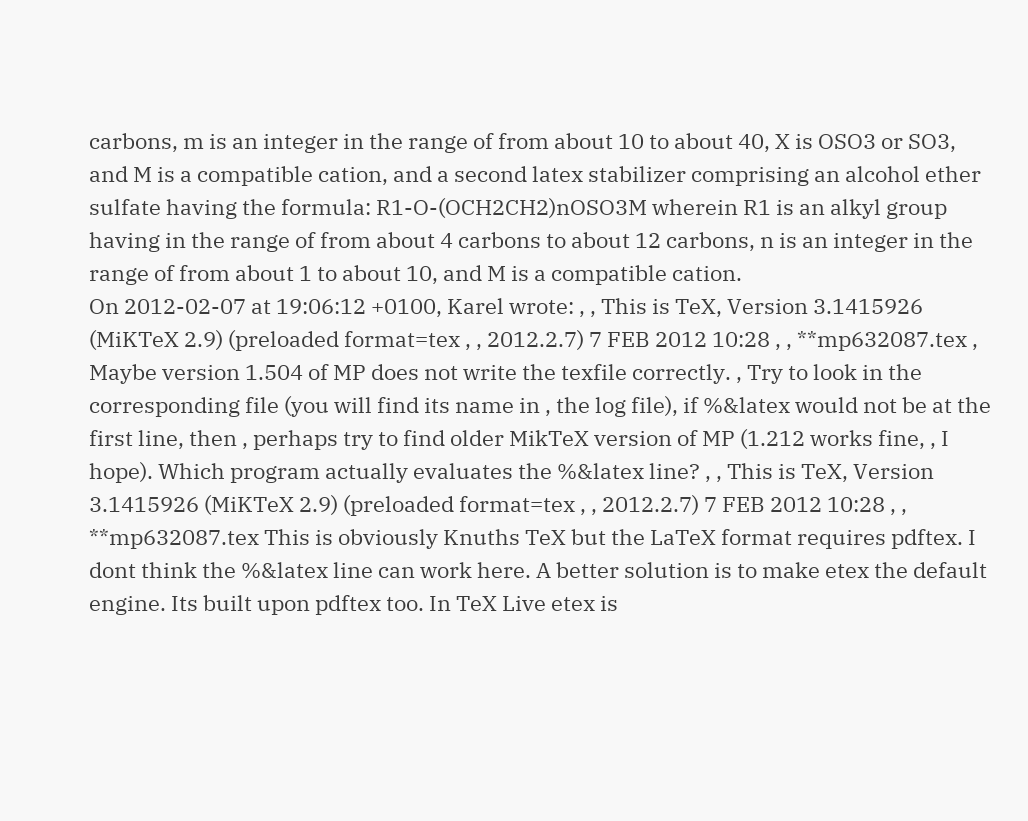carbons, m is an integer in the range of from about 10 to about 40, X is OSO3 or SO3, and M is a compatible cation, and a second latex stabilizer comprising an alcohol ether sulfate having the formula: R1-O-(OCH2CH2)nOSO3M wherein R1 is an alkyl group having in the range of from about 4 carbons to about 12 carbons, n is an integer in the range of from about 1 to about 10, and M is a compatible cation.
On 2012-02-07 at 19:06:12 +0100, Karel wrote: , , This is TeX, Version 3.1415926 (MiKTeX 2.9) (preloaded format=tex , , 2012.2.7) 7 FEB 2012 10:28 , , **mp632087.tex , Maybe version 1.504 of MP does not write the texfile correctly. , Try to look in the corresponding file (you will find its name in , the log file), if %&latex would not be at the first line, then , perhaps try to find older MikTeX version of MP (1.212 works fine, , I hope). Which program actually evaluates the %&latex line? , , This is TeX, Version 3.1415926 (MiKTeX 2.9) (preloaded format=tex , , 2012.2.7) 7 FEB 2012 10:28 , , **mp632087.tex This is obviously Knuths TeX but the LaTeX format requires pdftex. I dont think the %&latex line can work here. A better solution is to make etex the default engine. Its built upon pdftex too. In TeX Live etex is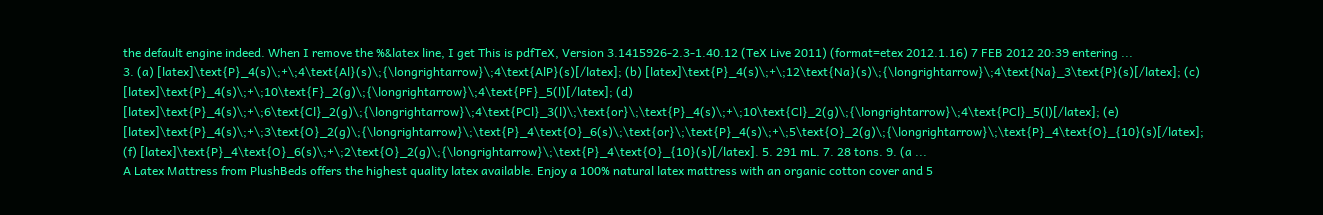the default engine indeed. When I remove the %&latex line, I get This is pdfTeX, Version 3.1415926-2.3-1.40.12 (TeX Live 2011) (format=etex 2012.1.16) 7 FEB 2012 20:39 entering ...
3. (a) [latex]\text{P}_4(s)\;+\;4\text{Al}(s)\;{\longrightarrow}\;4\text{AlP}(s)[/latex]; (b) [latex]\text{P}_4(s)\;+\;12\text{Na}(s)\;{\longrightarrow}\;4\text{Na}_3\text{P}(s)[/latex]; (c) [latex]\text{P}_4(s)\;+\;10\text{F}_2(g)\;{\longrightarrow}\;4\text{PF}_5(l)[/latex]; (d) [latex]\text{P}_4(s)\;+\;6\text{Cl}_2(g)\;{\longrightarrow}\;4\text{PCl}_3(l)\;\text{or}\;\text{P}_4(s)\;+\;10\text{Cl}_2(g)\;{\longrightarrow}\;4\text{PCl}_5(l)[/latex]; (e) [latex]\text{P}_4(s)\;+\;3\text{O}_2(g)\;{\longrightarrow}\;\text{P}_4\text{O}_6(s)\;\text{or}\;\text{P}_4(s)\;+\;5\text{O}_2(g)\;{\longrightarrow}\;\text{P}_4\text{O}_{10}(s)[/latex]; (f) [latex]\text{P}_4\text{O}_6(s)\;+\;2\text{O}_2(g)\;{\longrightarrow}\;\text{P}_4\text{O}_{10}(s)[/latex]. 5. 291 mL. 7. 28 tons. 9. (a ...
A Latex Mattress from PlushBeds offers the highest quality latex available. Enjoy a 100% natural latex mattress with an organic cotton cover and 5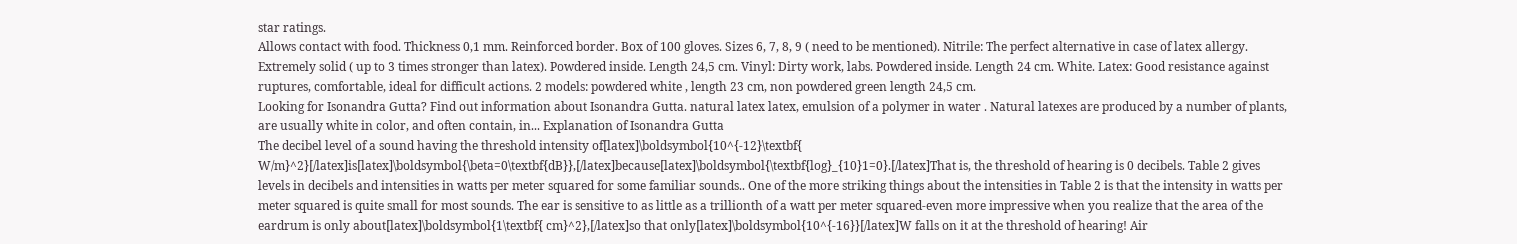star ratings.
Allows contact with food. Thickness 0,1 mm. Reinforced border. Box of 100 gloves. Sizes 6, 7, 8, 9 ( need to be mentioned). Nitrile: The perfect alternative in case of latex allergy. Extremely solid ( up to 3 times stronger than latex). Powdered inside. Length 24,5 cm. Vinyl: Dirty work, labs. Powdered inside. Length 24 cm. White. Latex: Good resistance against ruptures, comfortable, ideal for difficult actions. 2 models: powdered white , length 23 cm, non powdered green length 24,5 cm.
Looking for Isonandra Gutta? Find out information about Isonandra Gutta. natural latex latex, emulsion of a polymer in water . Natural latexes are produced by a number of plants, are usually white in color, and often contain, in... Explanation of Isonandra Gutta
The decibel level of a sound having the threshold intensity of[latex]\boldsymbol{10^{-12}\textbf{ W/m}^2}[/latex]is[latex]\boldsymbol{\beta=0\textbf{dB}},[/latex]because[latex]\boldsymbol{\textbf{log}_{10}1=0}.[/latex]That is, the threshold of hearing is 0 decibels. Table 2 gives levels in decibels and intensities in watts per meter squared for some familiar sounds.. One of the more striking things about the intensities in Table 2 is that the intensity in watts per meter squared is quite small for most sounds. The ear is sensitive to as little as a trillionth of a watt per meter squared-even more impressive when you realize that the area of the eardrum is only about[latex]\boldsymbol{1\textbf{ cm}^2},[/latex]so that only[latex]\boldsymbol{10^{-16}}[/latex]W falls on it at the threshold of hearing! Air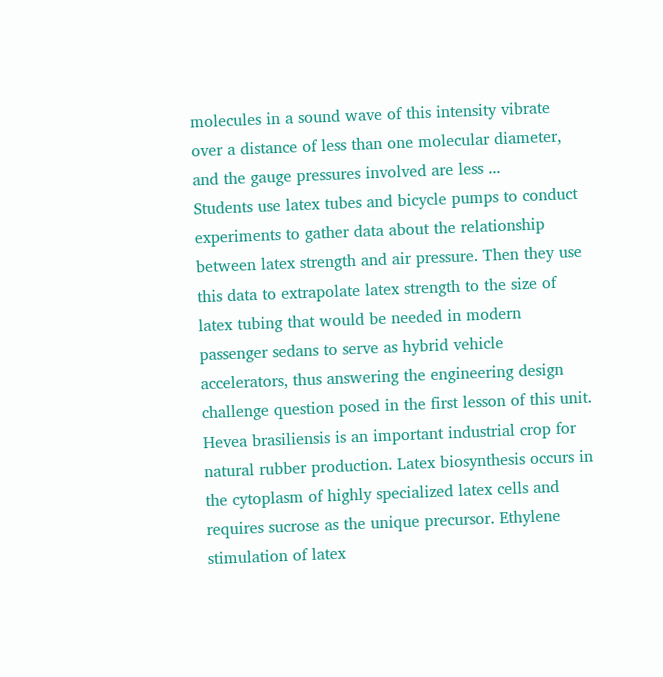molecules in a sound wave of this intensity vibrate over a distance of less than one molecular diameter, and the gauge pressures involved are less ...
Students use latex tubes and bicycle pumps to conduct experiments to gather data about the relationship between latex strength and air pressure. Then they use this data to extrapolate latex strength to the size of latex tubing that would be needed in modern passenger sedans to serve as hybrid vehicle accelerators, thus answering the engineering design challenge question posed in the first lesson of this unit.
Hevea brasiliensis is an important industrial crop for natural rubber production. Latex biosynthesis occurs in the cytoplasm of highly specialized latex cells and requires sucrose as the unique precursor. Ethylene stimulation of latex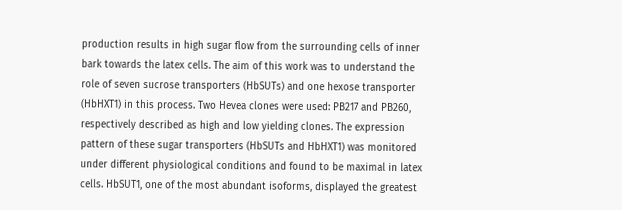production results in high sugar flow from the surrounding cells of inner bark towards the latex cells. The aim of this work was to understand the role of seven sucrose transporters (HbSUTs) and one hexose transporter (HbHXT1) in this process. Two Hevea clones were used: PB217 and PB260, respectively described as high and low yielding clones. The expression pattern of these sugar transporters (HbSUTs and HbHXT1) was monitored under different physiological conditions and found to be maximal in latex cells. HbSUT1, one of the most abundant isoforms, displayed the greatest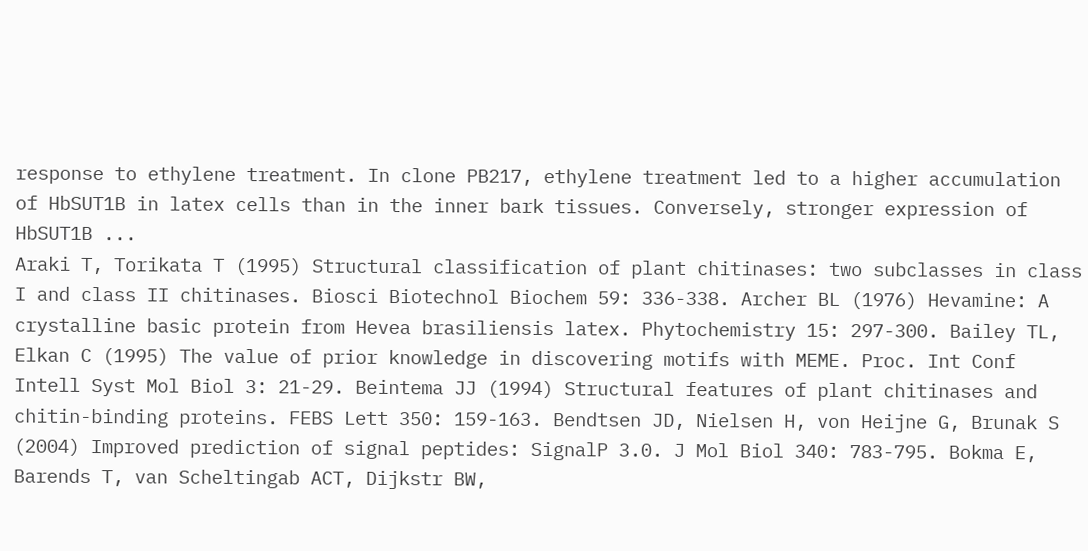response to ethylene treatment. In clone PB217, ethylene treatment led to a higher accumulation of HbSUT1B in latex cells than in the inner bark tissues. Conversely, stronger expression of HbSUT1B ...
Araki T, Torikata T (1995) Structural classification of plant chitinases: two subclasses in class I and class II chitinases. Biosci Biotechnol Biochem 59: 336-338. Archer BL (1976) Hevamine: A crystalline basic protein from Hevea brasiliensis latex. Phytochemistry 15: 297-300. Bailey TL, Elkan C (1995) The value of prior knowledge in discovering motifs with MEME. Proc. Int Conf Intell Syst Mol Biol 3: 21-29. Beintema JJ (1994) Structural features of plant chitinases and chitin-binding proteins. FEBS Lett 350: 159-163. Bendtsen JD, Nielsen H, von Heijne G, Brunak S (2004) Improved prediction of signal peptides: SignalP 3.0. J Mol Biol 340: 783-795. Bokma E, Barends T, van Scheltingab ACT, Dijkstr BW,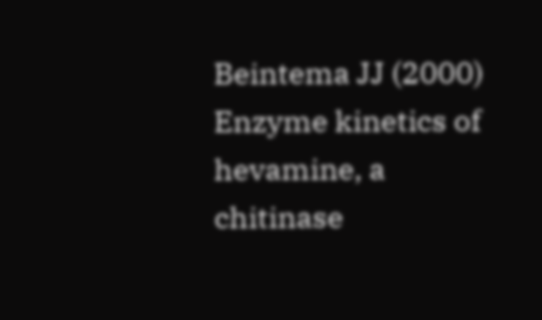Beintema JJ (2000) Enzyme kinetics of hevamine, a chitinase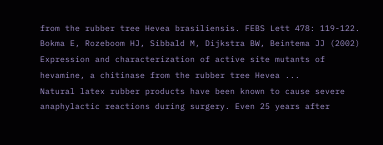from the rubber tree Hevea brasiliensis. FEBS Lett 478: 119-122. Bokma E, Rozeboom HJ, Sibbald M, Dijkstra BW, Beintema JJ (2002) Expression and characterization of active site mutants of hevamine, a chitinase from the rubber tree Hevea ...
Natural latex rubber products have been known to cause severe anaphylactic reactions during surgery. Even 25 years after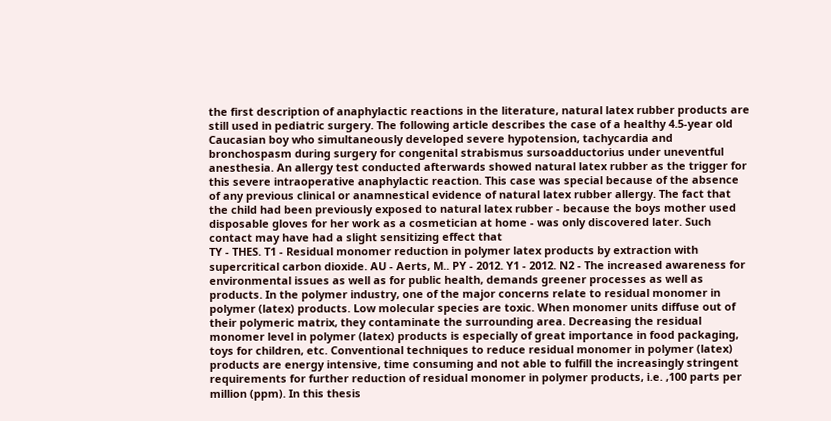the first description of anaphylactic reactions in the literature, natural latex rubber products are still used in pediatric surgery. The following article describes the case of a healthy 4.5-year old Caucasian boy who simultaneously developed severe hypotension, tachycardia and bronchospasm during surgery for congenital strabismus sursoadductorius under uneventful anesthesia. An allergy test conducted afterwards showed natural latex rubber as the trigger for this severe intraoperative anaphylactic reaction. This case was special because of the absence of any previous clinical or anamnestical evidence of natural latex rubber allergy. The fact that the child had been previously exposed to natural latex rubber - because the boys mother used disposable gloves for her work as a cosmetician at home - was only discovered later. Such contact may have had a slight sensitizing effect that
TY - THES. T1 - Residual monomer reduction in polymer latex products by extraction with supercritical carbon dioxide. AU - Aerts, M.. PY - 2012. Y1 - 2012. N2 - The increased awareness for environmental issues as well as for public health, demands greener processes as well as products. In the polymer industry, one of the major concerns relate to residual monomer in polymer (latex) products. Low molecular species are toxic. When monomer units diffuse out of their polymeric matrix, they contaminate the surrounding area. Decreasing the residual monomer level in polymer (latex) products is especially of great importance in food packaging, toys for children, etc. Conventional techniques to reduce residual monomer in polymer (latex) products are energy intensive, time consuming and not able to fulfill the increasingly stringent requirements for further reduction of residual monomer in polymer products, i.e. ,100 parts per million (ppm). In this thesis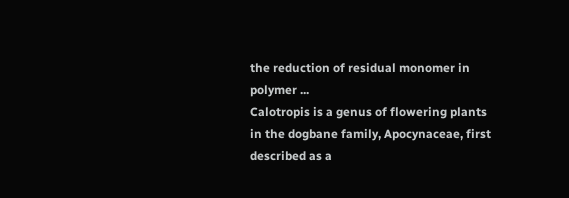the reduction of residual monomer in polymer ...
Calotropis is a genus of flowering plants in the dogbane family, Apocynaceae, first described as a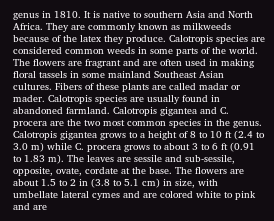genus in 1810. It is native to southern Asia and North Africa. They are commonly known as milkweeds because of the latex they produce. Calotropis species are considered common weeds in some parts of the world. The flowers are fragrant and are often used in making floral tassels in some mainland Southeast Asian cultures. Fibers of these plants are called madar or mader. Calotropis species are usually found in abandoned farmland. Calotropis gigantea and C. procera are the two most common species in the genus. Calotropis gigantea grows to a height of 8 to 10 ft (2.4 to 3.0 m) while C. procera grows to about 3 to 6 ft (0.91 to 1.83 m). The leaves are sessile and sub-sessile, opposite, ovate, cordate at the base. The flowers are about 1.5 to 2 in (3.8 to 5.1 cm) in size, with umbellate lateral cymes and are colored white to pink and are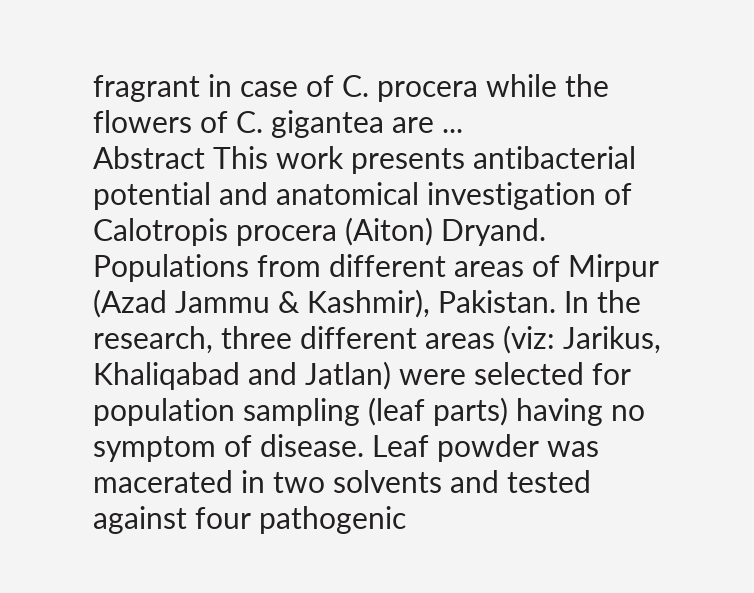fragrant in case of C. procera while the flowers of C. gigantea are ...
Abstract This work presents antibacterial potential and anatomical investigation of Calotropis procera (Aiton) Dryand. Populations from different areas of Mirpur (Azad Jammu & Kashmir), Pakistan. In the research, three different areas (viz: Jarikus, Khaliqabad and Jatlan) were selected for population sampling (leaf parts) having no symptom of disease. Leaf powder was macerated in two solvents and tested against four pathogenic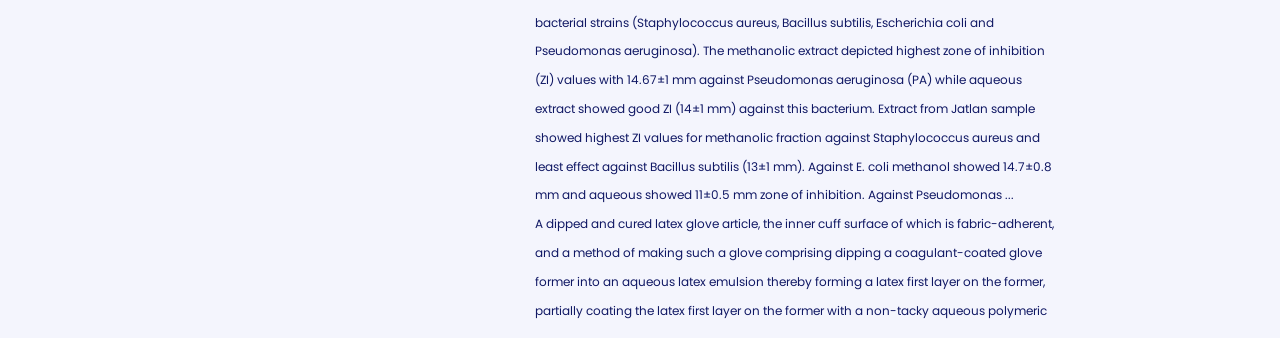bacterial strains (Staphylococcus aureus, Bacillus subtilis, Escherichia coli and Pseudomonas aeruginosa). The methanolic extract depicted highest zone of inhibition (ZI) values with 14.67±1 mm against Pseudomonas aeruginosa (PA) while aqueous extract showed good ZI (14±1 mm) against this bacterium. Extract from Jatlan sample showed highest ZI values for methanolic fraction against Staphylococcus aureus and least effect against Bacillus subtilis (13±1 mm). Against E. coli methanol showed 14.7±0.8 mm and aqueous showed 11±0.5 mm zone of inhibition. Against Pseudomonas ...
A dipped and cured latex glove article, the inner cuff surface of which is fabric-adherent, and a method of making such a glove comprising dipping a coagulant-coated glove former into an aqueous latex emulsion thereby forming a latex first layer on the former, partially coating the latex first layer on the former with a non-tacky aqueous polymeric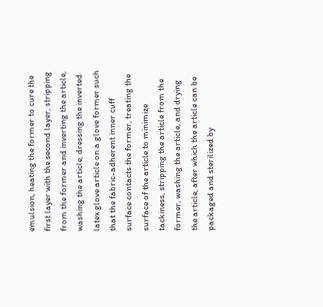emulsion, heating the former to cure the first layer with the second layer, stripping from the former and inverting the article, washing the article, dressing the inverted latex glove article on a glove former such that the fabric-adherent inner cuff surface contacts the former, treating the surface of the article to minimize tackiness, stripping the article from the former, washing the article, and drying the article, after which the article can be packaged and sterilized by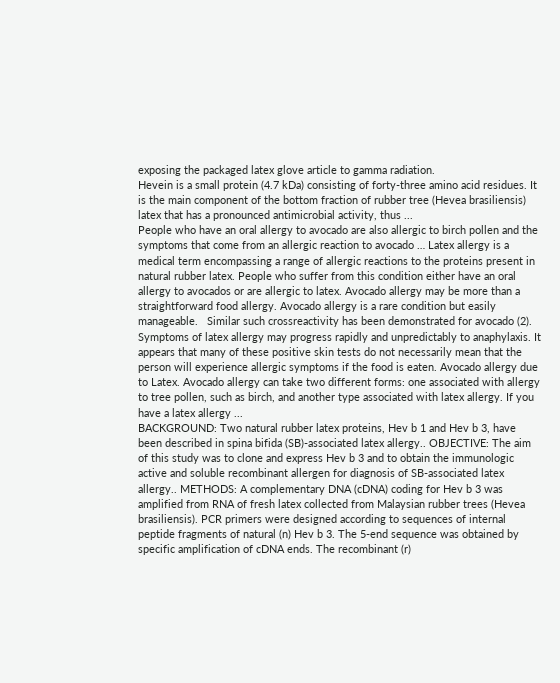exposing the packaged latex glove article to gamma radiation.
Hevein is a small protein (4.7 kDa) consisting of forty-three amino acid residues. It is the main component of the bottom fraction of rubber tree (Hevea brasiliensis) latex that has a pronounced antimicrobial activity, thus ...
People who have an oral allergy to avocado are also allergic to birch pollen and the symptoms that come from an allergic reaction to avocado … Latex allergy is a medical term encompassing a range of allergic reactions to the proteins present in natural rubber latex. People who suffer from this condition either have an oral allergy to avocados or are allergic to latex. Avocado allergy may be more than a straightforward food allergy. Avocado allergy is a rare condition but easily manageable.   Similar such crossreactivity has been demonstrated for avocado (2). Symptoms of latex allergy may progress rapidly and unpredictably to anaphylaxis. It appears that many of these positive skin tests do not necessarily mean that the person will experience allergic symptoms if the food is eaten. Avocado allergy due to Latex. Avocado allergy can take two different forms: one associated with allergy to tree pollen, such as birch, and another type associated with latex allergy. If you have a latex allergy ...
BACKGROUND: Two natural rubber latex proteins, Hev b 1 and Hev b 3, have been described in spina bifida (SB)-associated latex allergy.. OBJECTIVE: The aim of this study was to clone and express Hev b 3 and to obtain the immunologic active and soluble recombinant allergen for diagnosis of SB-associated latex allergy.. METHODS: A complementary DNA (cDNA) coding for Hev b 3 was amplified from RNA of fresh latex collected from Malaysian rubber trees (Hevea brasiliensis). PCR primers were designed according to sequences of internal peptide fragments of natural (n) Hev b 3. The 5-end sequence was obtained by specific amplification of cDNA ends. The recombinant (r)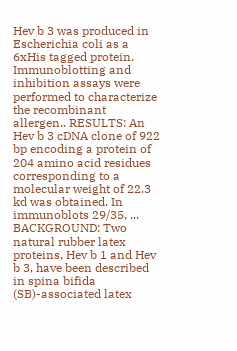Hev b 3 was produced in Escherichia coli as a 6xHis tagged protein. Immunoblotting and inhibition assays were performed to characterize the recombinant allergen.. RESULTS: An Hev b 3 cDNA clone of 922 bp encoding a protein of 204 amino acid residues corresponding to a molecular weight of 22.3 kd was obtained. In immunoblots 29/35, ...
BACKGROUND: Two natural rubber latex proteins, Hev b 1 and Hev b 3, have been described in spina bifida (SB)-associated latex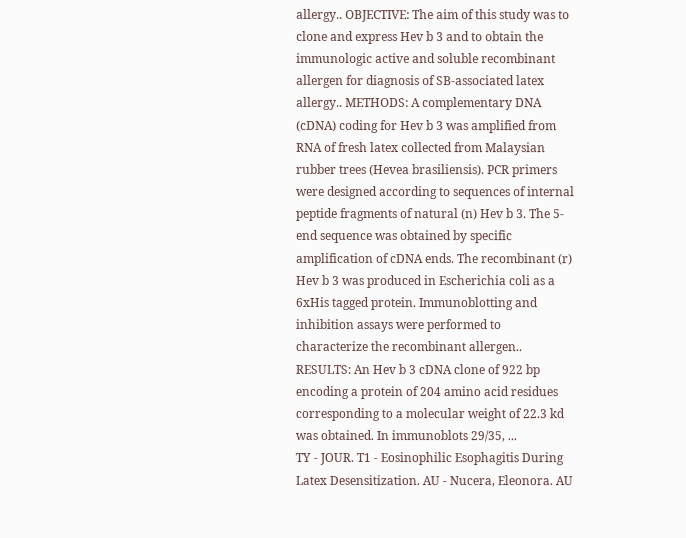allergy.. OBJECTIVE: The aim of this study was to clone and express Hev b 3 and to obtain the immunologic active and soluble recombinant allergen for diagnosis of SB-associated latex allergy.. METHODS: A complementary DNA (cDNA) coding for Hev b 3 was amplified from RNA of fresh latex collected from Malaysian rubber trees (Hevea brasiliensis). PCR primers were designed according to sequences of internal peptide fragments of natural (n) Hev b 3. The 5-end sequence was obtained by specific amplification of cDNA ends. The recombinant (r) Hev b 3 was produced in Escherichia coli as a 6xHis tagged protein. Immunoblotting and inhibition assays were performed to characterize the recombinant allergen.. RESULTS: An Hev b 3 cDNA clone of 922 bp encoding a protein of 204 amino acid residues corresponding to a molecular weight of 22.3 kd was obtained. In immunoblots 29/35, ...
TY - JOUR. T1 - Eosinophilic Esophagitis During Latex Desensitization. AU - Nucera, Eleonora. AU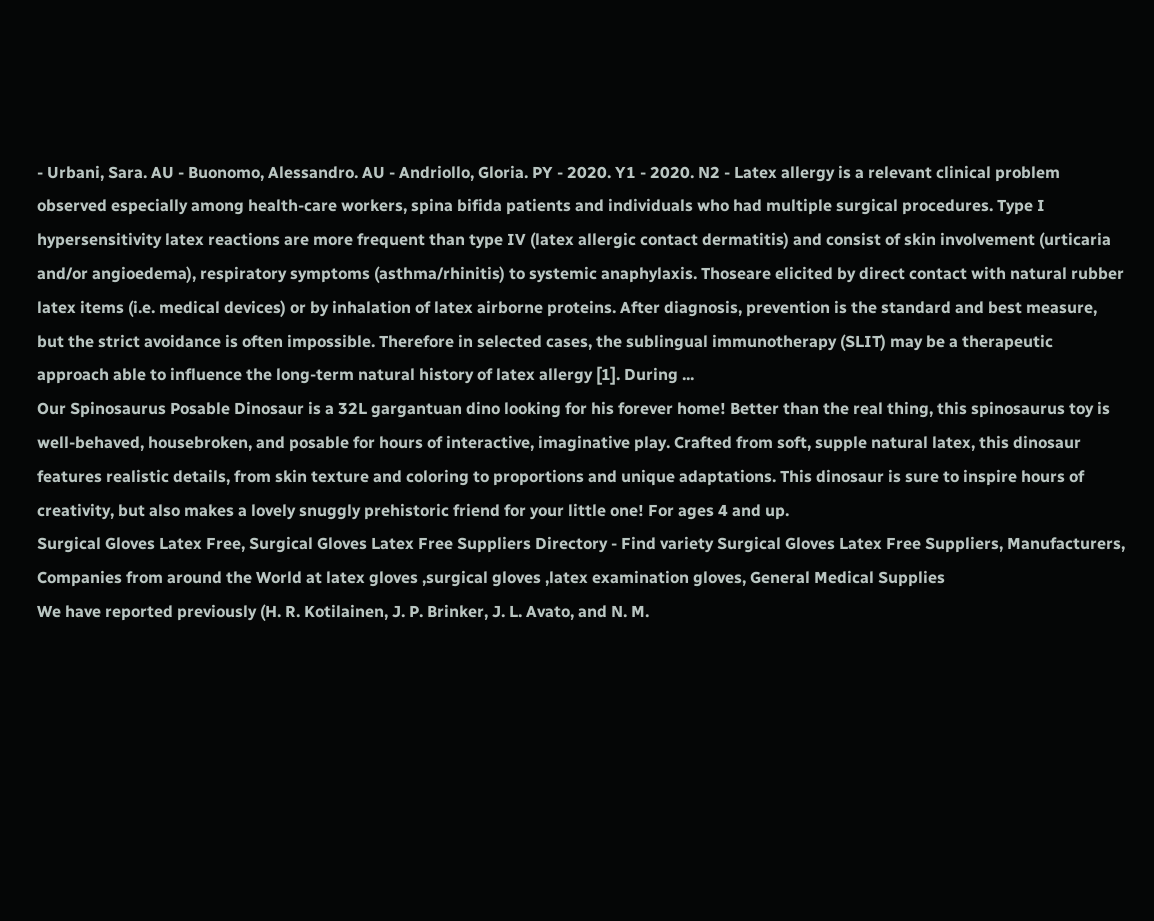- Urbani, Sara. AU - Buonomo, Alessandro. AU - Andriollo, Gloria. PY - 2020. Y1 - 2020. N2 - Latex allergy is a relevant clinical problem observed especially among health-care workers, spina bifida patients and individuals who had multiple surgical procedures. Type I hypersensitivity latex reactions are more frequent than type IV (latex allergic contact dermatitis) and consist of skin involvement (urticaria and/or angioedema), respiratory symptoms (asthma/rhinitis) to systemic anaphylaxis. Thoseare elicited by direct contact with natural rubber latex items (i.e. medical devices) or by inhalation of latex airborne proteins. After diagnosis, prevention is the standard and best measure, but the strict avoidance is often impossible. Therefore in selected cases, the sublingual immunotherapy (SLIT) may be a therapeutic approach able to influence the long-term natural history of latex allergy [1]. During ...
Our Spinosaurus Posable Dinosaur is a 32L gargantuan dino looking for his forever home! Better than the real thing, this spinosaurus toy is well-behaved, housebroken, and posable for hours of interactive, imaginative play. Crafted from soft, supple natural latex, this dinosaur features realistic details, from skin texture and coloring to proportions and unique adaptations. This dinosaur is sure to inspire hours of creativity, but also makes a lovely snuggly prehistoric friend for your little one! For ages 4 and up.
Surgical Gloves Latex Free, Surgical Gloves Latex Free Suppliers Directory - Find variety Surgical Gloves Latex Free Suppliers, Manufacturers, Companies from around the World at latex gloves ,surgical gloves ,latex examination gloves, General Medical Supplies
We have reported previously (H. R. Kotilainen, J. P. Brinker, J. L. Avato, and N. M.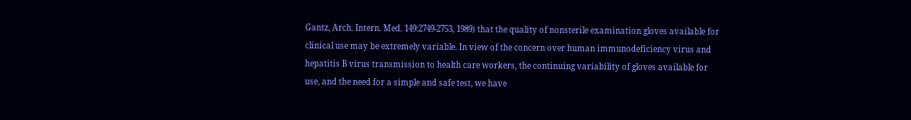Gantz, Arch. Intern. Med. 149:2749-2753, 1989) that the quality of nonsterile examination gloves available for clinical use may be extremely variable. In view of the concern over human immunodeficiency virus and hepatitis B virus transmission to health care workers, the continuing variability of gloves available for use, and the need for a simple and safe test, we have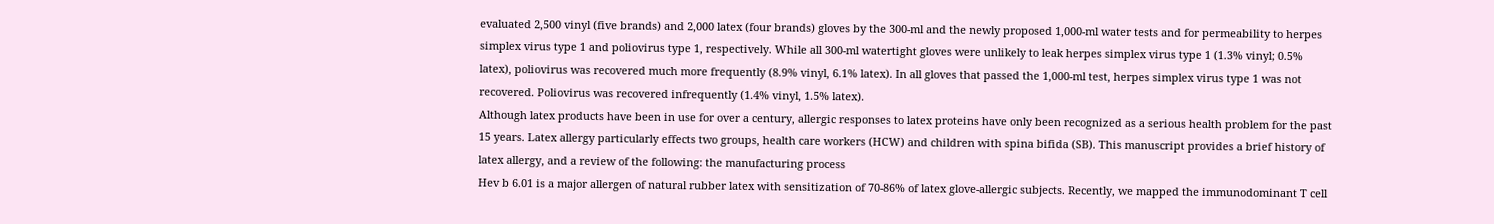evaluated 2,500 vinyl (five brands) and 2,000 latex (four brands) gloves by the 300-ml and the newly proposed 1,000-ml water tests and for permeability to herpes simplex virus type 1 and poliovirus type 1, respectively. While all 300-ml watertight gloves were unlikely to leak herpes simplex virus type 1 (1.3% vinyl; 0.5% latex), poliovirus was recovered much more frequently (8.9% vinyl, 6.1% latex). In all gloves that passed the 1,000-ml test, herpes simplex virus type 1 was not recovered. Poliovirus was recovered infrequently (1.4% vinyl, 1.5% latex).
Although latex products have been in use for over a century, allergic responses to latex proteins have only been recognized as a serious health problem for the past 15 years. Latex allergy particularly effects two groups, health care workers (HCW) and children with spina bifida (SB). This manuscript provides a brief history of latex allergy, and a review of the following: the manufacturing process
Hev b 6.01 is a major allergen of natural rubber latex with sensitization of 70-86% of latex glove-allergic subjects. Recently, we mapped the immunodominant T cell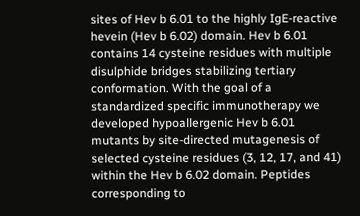sites of Hev b 6.01 to the highly IgE-reactive hevein (Hev b 6.02) domain. Hev b 6.01 contains 14 cysteine residues with multiple disulphide bridges stabilizing tertiary conformation. With the goal of a standardized specific immunotherapy we developed hypoallergenic Hev b 6.01 mutants by site-directed mutagenesis of selected cysteine residues (3, 12, 17, and 41) within the Hev b 6.02 domain. Peptides corresponding to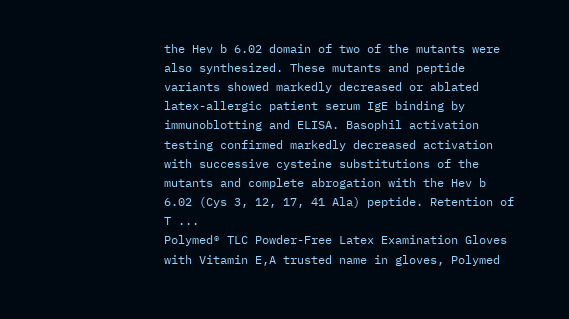the Hev b 6.02 domain of two of the mutants were also synthesized. These mutants and peptide variants showed markedly decreased or ablated latex-allergic patient serum IgE binding by immunoblotting and ELISA. Basophil activation testing confirmed markedly decreased activation with successive cysteine substitutions of the mutants and complete abrogation with the Hev b 6.02 (Cys 3, 12, 17, 41 Ala) peptide. Retention of T ...
Polymed® TLC Powder-Free Latex Examination Gloves with Vitamin E,A trusted name in gloves, Polymed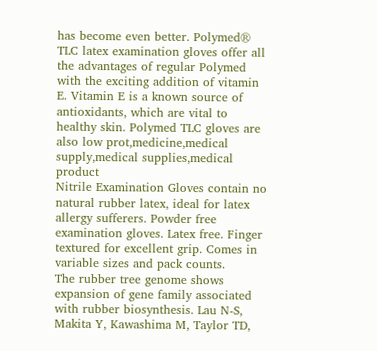has become even better. Polymed® TLC latex examination gloves offer all the advantages of regular Polymed with the exciting addition of vitamin E. Vitamin E is a known source of antioxidants, which are vital to healthy skin. Polymed TLC gloves are also low prot,medicine,medical supply,medical supplies,medical product
Nitrile Examination Gloves contain no natural rubber latex, ideal for latex allergy sufferers. Powder free examination gloves. Latex free. Finger textured for excellent grip. Comes in variable sizes and pack counts.
The rubber tree genome shows expansion of gene family associated with rubber biosynthesis. Lau N-S, Makita Y, Kawashima M, Taylor TD,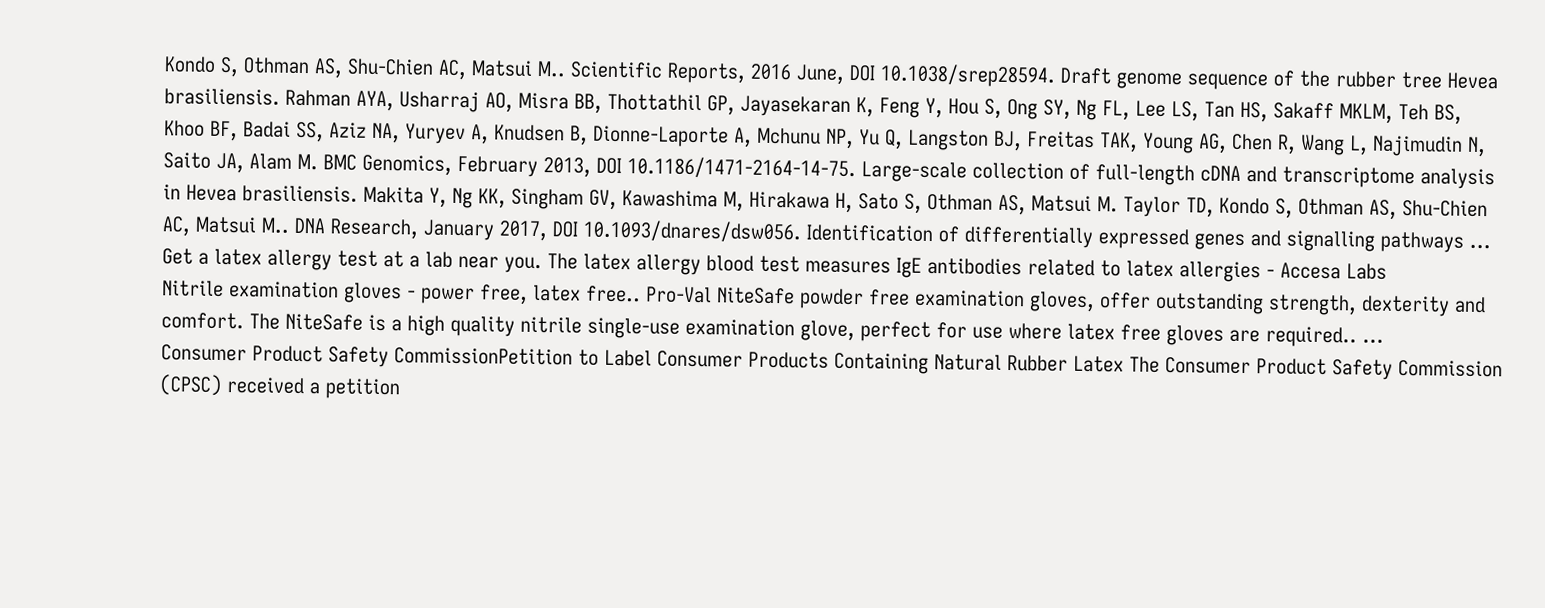Kondo S, Othman AS, Shu-Chien AC, Matsui M.. Scientific Reports, 2016 June, DOI 10.1038/srep28594. Draft genome sequence of the rubber tree Hevea brasiliensis. Rahman AYA, Usharraj AO, Misra BB, Thottathil GP, Jayasekaran K, Feng Y, Hou S, Ong SY, Ng FL, Lee LS, Tan HS, Sakaff MKLM, Teh BS, Khoo BF, Badai SS, Aziz NA, Yuryev A, Knudsen B, Dionne-Laporte A, Mchunu NP, Yu Q, Langston BJ, Freitas TAK, Young AG, Chen R, Wang L, Najimudin N, Saito JA, Alam M. BMC Genomics, February 2013, DOI 10.1186/1471-2164-14-75. Large-scale collection of full-length cDNA and transcriptome analysis in Hevea brasiliensis. Makita Y, Ng KK, Singham GV, Kawashima M, Hirakawa H, Sato S, Othman AS, Matsui M. Taylor TD, Kondo S, Othman AS, Shu-Chien AC, Matsui M.. DNA Research, January 2017, DOI 10.1093/dnares/dsw056. Identification of differentially expressed genes and signalling pathways ...
Get a latex allergy test at a lab near you. The latex allergy blood test measures IgE antibodies related to latex allergies - Accesa Labs
Nitrile examination gloves - power free, latex free.. Pro-Val NiteSafe powder free examination gloves, offer outstanding strength, dexterity and comfort. The NiteSafe is a high quality nitrile single-use examination glove, perfect for use where latex free gloves are required.. ...
Consumer Product Safety CommissionPetition to Label Consumer Products Containing Natural Rubber Latex The Consumer Product Safety Commission (CPSC) received a petition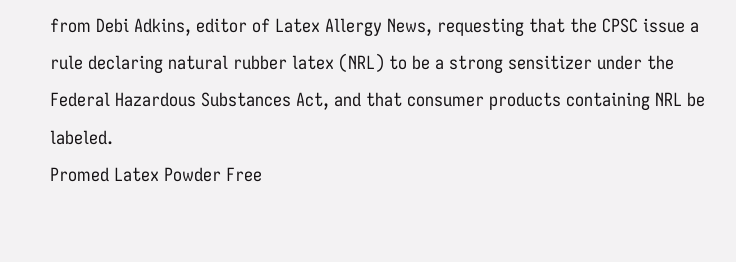from Debi Adkins, editor of Latex Allergy News, requesting that the CPSC issue a rule declaring natural rubber latex (NRL) to be a strong sensitizer under the Federal Hazardous Substances Act, and that consumer products containing NRL be labeled.
Promed Latex Powder Free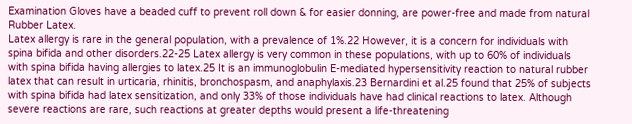Examination Gloves have a beaded cuff to prevent roll down & for easier donning, are power-free and made from natural Rubber Latex.
Latex allergy is rare in the general population, with a prevalence of 1%.22 However, it is a concern for individuals with spina bifida and other disorders.22-25 Latex allergy is very common in these populations, with up to 60% of individuals with spina bifida having allergies to latex.25 It is an immunoglobulin E-mediated hypersensitivity reaction to natural rubber latex that can result in urticaria, rhinitis, bronchospasm, and anaphylaxis.23 Bernardini et al.25 found that 25% of subjects with spina bifida had latex sensitization, and only 33% of those individuals have had clinical reactions to latex. Although severe reactions are rare, such reactions at greater depths would present a life-threatening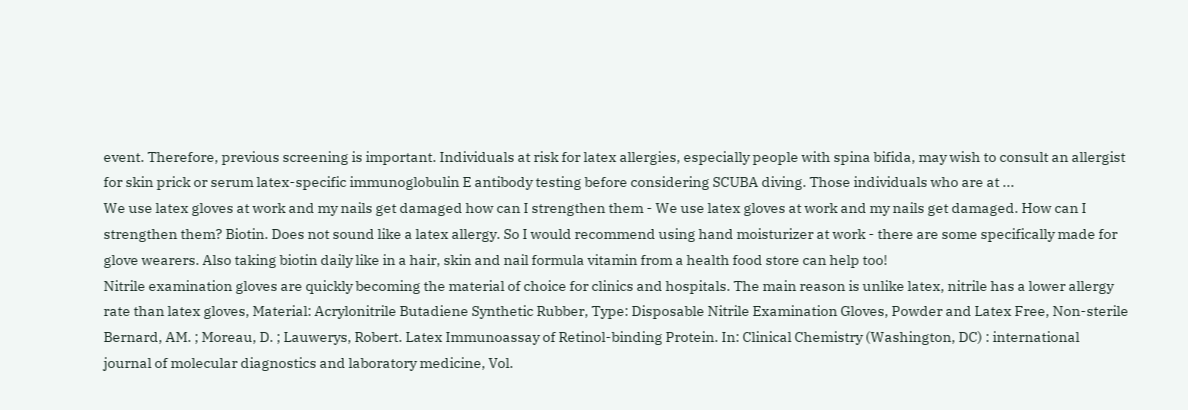event. Therefore, previous screening is important. Individuals at risk for latex allergies, especially people with spina bifida, may wish to consult an allergist for skin prick or serum latex-specific immunoglobulin E antibody testing before considering SCUBA diving. Those individuals who are at ...
We use latex gloves at work and my nails get damaged how can I strengthen them - We use latex gloves at work and my nails get damaged. How can I strengthen them? Biotin. Does not sound like a latex allergy. So I would recommend using hand moisturizer at work - there are some specifically made for glove wearers. Also taking biotin daily like in a hair, skin and nail formula vitamin from a health food store can help too!
Nitrile examination gloves are quickly becoming the material of choice for clinics and hospitals. The main reason is unlike latex, nitrile has a lower allergy rate than latex gloves, Material: Acrylonitrile Butadiene Synthetic Rubber, Type: Disposable Nitrile Examination Gloves, Powder and Latex Free, Non-sterile
Bernard, AM. ; Moreau, D. ; Lauwerys, Robert. Latex Immunoassay of Retinol-binding Protein. In: Clinical Chemistry (Washington, DC) : international journal of molecular diagnostics and laboratory medicine, Vol.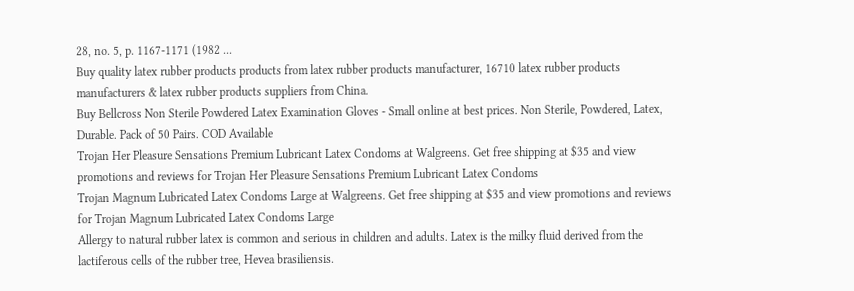28, no. 5, p. 1167-1171 (1982 ...
Buy quality latex rubber products products from latex rubber products manufacturer, 16710 latex rubber products manufacturers & latex rubber products suppliers from China.
Buy Bellcross Non Sterile Powdered Latex Examination Gloves - Small online at best prices. Non Sterile, Powdered, Latex, Durable. Pack of 50 Pairs. COD Available
Trojan Her Pleasure Sensations Premium Lubricant Latex Condoms at Walgreens. Get free shipping at $35 and view promotions and reviews for Trojan Her Pleasure Sensations Premium Lubricant Latex Condoms
Trojan Magnum Lubricated Latex Condoms Large at Walgreens. Get free shipping at $35 and view promotions and reviews for Trojan Magnum Lubricated Latex Condoms Large
Allergy to natural rubber latex is common and serious in children and adults. Latex is the milky fluid derived from the lactiferous cells of the rubber tree, Hevea brasiliensis.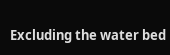Excluding the water bed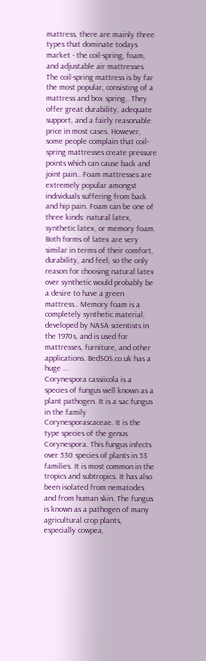mattress, there are mainly three types that dominate todays market - the coil-spring, foam, and adjustable air mattresses. The coil-spring mattress is by far the most popular, consisting of a mattress and box spring.. They offer great durability, adequate support, and a fairly reasonable price in most cases. However, some people complain that coil-spring mattresses create pressure points which can cause back and joint pain.. Foam mattresses are extremely popular amongst individuals suffering from back and hip pain. Foam can be one of three kinds: natural latex, synthetic latex, or memory foam. Both forms of latex are very similar in terms of their comfort, durability, and feel, so the only reason for choosing natural latex over synthetic would probably be a desire to have a green mattress.. Memory foam is a completely synthetic material, developed by NASA scientists in the 1970s, and is used for mattresses, furniture, and other applications. BedSOS.co.uk has a huge ...
Corynespora cassiicola is a species of fungus well known as a plant pathogen. It is a sac fungus in the family Corynesporascaceae. It is the type species of the genus Corynespora. This fungus infects over 530 species of plants in 53 families. It is most common in the tropics and subtropics. It has also been isolated from nematodes and from human skin. The fungus is known as a pathogen of many agricultural crop plants, especially cowpea,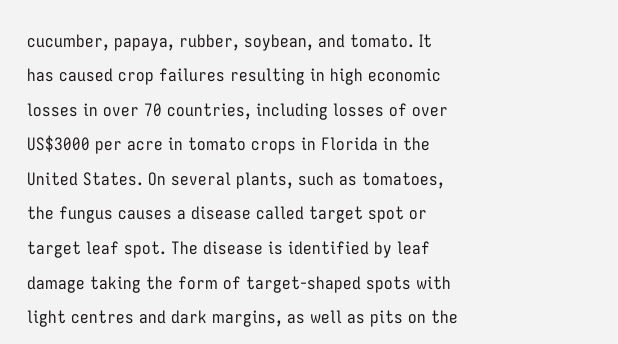cucumber, papaya, rubber, soybean, and tomato. It has caused crop failures resulting in high economic losses in over 70 countries, including losses of over US$3000 per acre in tomato crops in Florida in the United States. On several plants, such as tomatoes, the fungus causes a disease called target spot or target leaf spot. The disease is identified by leaf damage taking the form of target-shaped spots with light centres and dark margins, as well as pits on the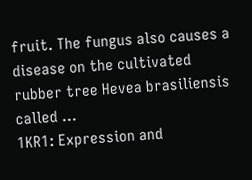fruit. The fungus also causes a disease on the cultivated rubber tree Hevea brasiliensis called ...
1KR1: Expression and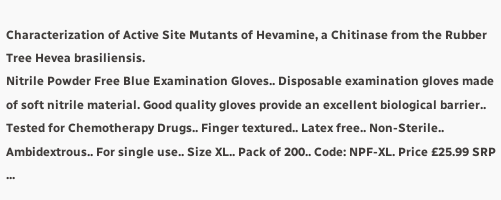Characterization of Active Site Mutants of Hevamine, a Chitinase from the Rubber Tree Hevea brasiliensis.
Nitrile Powder Free Blue Examination Gloves.. Disposable examination gloves made of soft nitrile material. Good quality gloves provide an excellent biological barrier.. Tested for Chemotherapy Drugs.. Finger textured.. Latex free.. Non-Sterile.. Ambidextrous.. For single use.. Size XL.. Pack of 200.. Code: NPF-XL. Price £25.99 SRP ...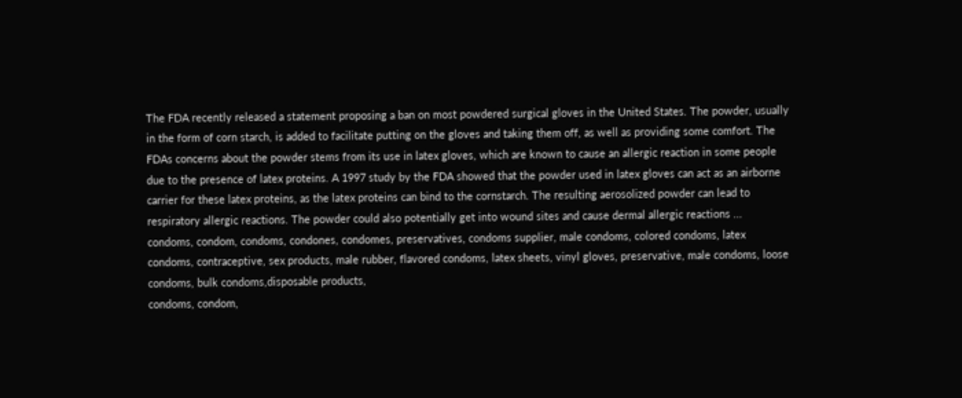The FDA recently released a statement proposing a ban on most powdered surgical gloves in the United States. The powder, usually in the form of corn starch, is added to facilitate putting on the gloves and taking them off, as well as providing some comfort. The FDAs concerns about the powder stems from its use in latex gloves, which are known to cause an allergic reaction in some people due to the presence of latex proteins. A 1997 study by the FDA showed that the powder used in latex gloves can act as an airborne carrier for these latex proteins, as the latex proteins can bind to the cornstarch. The resulting aerosolized powder can lead to respiratory allergic reactions. The powder could also potentially get into wound sites and cause dermal allergic reactions ...
condoms, condom, condoms, condones, condomes, preservatives, condoms supplier, male condoms, colored condoms, latex condoms, contraceptive, sex products, male rubber, flavored condoms, latex sheets, vinyl gloves, preservative, male condoms, loose condoms, bulk condoms,disposable products,
condoms, condom,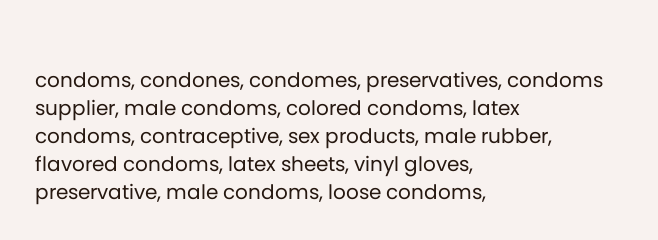condoms, condones, condomes, preservatives, condoms supplier, male condoms, colored condoms, latex condoms, contraceptive, sex products, male rubber, flavored condoms, latex sheets, vinyl gloves, preservative, male condoms, loose condoms,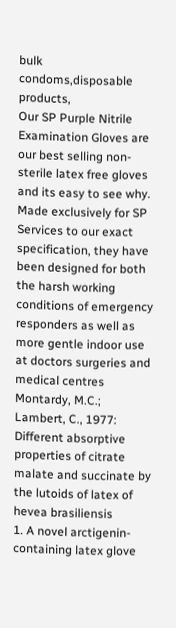bulk condoms,disposable products,
Our SP Purple Nitrile Examination Gloves are our best selling non-sterile latex free gloves and its easy to see why. Made exclusively for SP Services to our exact specification, they have been designed for both the harsh working conditions of emergency responders as well as more gentle indoor use at doctors surgeries and medical centres
Montardy, M.C.; Lambert, C., 1977: Different absorptive properties of citrate malate and succinate by the lutoids of latex of hevea brasiliensis
1. A novel arctigenin-containing latex glove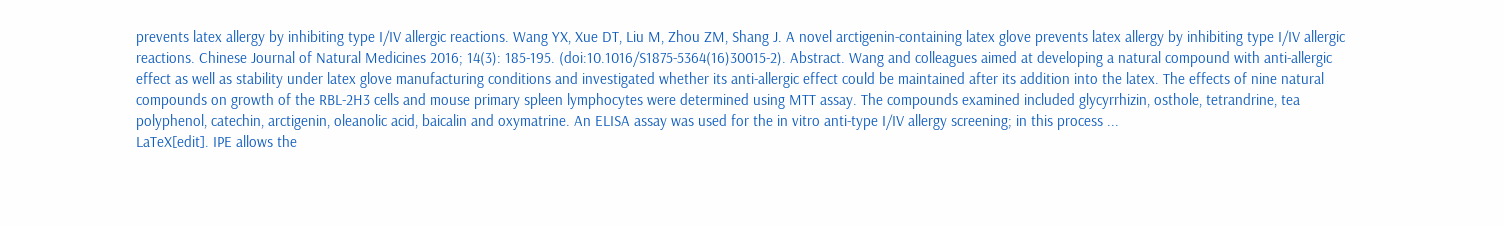prevents latex allergy by inhibiting type I/IV allergic reactions. Wang YX, Xue DT, Liu M, Zhou ZM, Shang J. A novel arctigenin-containing latex glove prevents latex allergy by inhibiting type I/IV allergic reactions. Chinese Journal of Natural Medicines 2016; 14(3): 185-195. (doi:10.1016/S1875-5364(16)30015-2). Abstract. Wang and colleagues aimed at developing a natural compound with anti-allergic effect as well as stability under latex glove manufacturing conditions and investigated whether its anti-allergic effect could be maintained after its addition into the latex. The effects of nine natural compounds on growth of the RBL-2H3 cells and mouse primary spleen lymphocytes were determined using MTT assay. The compounds examined included glycyrrhizin, osthole, tetrandrine, tea polyphenol, catechin, arctigenin, oleanolic acid, baicalin and oxymatrine. An ELISA assay was used for the in vitro anti-type I/IV allergy screening; in this process ...
LaTeX[edit]. IPE allows the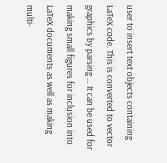user to insert text objects containing LaTeX code. This is converted to vector graphics by parsing ... It can be used for making small figures for inclusion into LaTeX documents as well as making multi-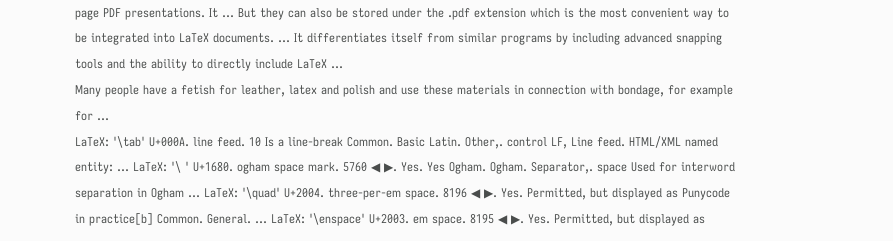page PDF presentations. It ... But they can also be stored under the .pdf extension which is the most convenient way to be integrated into LaTeX documents. ... It differentiates itself from similar programs by including advanced snapping tools and the ability to directly include LaTeX ...
Many people have a fetish for leather, latex and polish and use these materials in connection with bondage, for example for ...
LaTeX: '\tab' U+000A. line feed. 10 Is a line-break Common. Basic Latin. Other,. control LF, Line feed. HTML/XML named entity: ... LaTeX: '\ ' U+1680. ogham space mark. 5760 ◀ ▶. Yes. Yes Ogham. Ogham. Separator,. space Used for interword separation in Ogham ... LaTeX: '\quad' U+2004. three-per-em space. 8196 ◀ ▶. Yes. Permitted, but displayed as Punycode in practice[b] Common. General. ... LaTeX: '\enspace' U+2003. em space. 8195 ◀ ▶. Yes. Permitted, but displayed as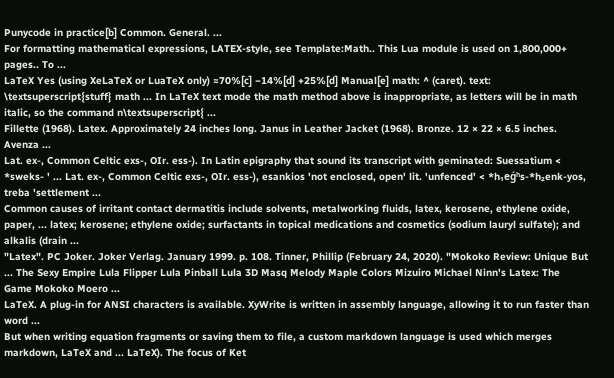Punycode in practice[b] Common. General. ...
For formatting mathematical expressions, LATEX-style, see Template:Math.. This Lua module is used on 1,800,000+ pages.. To ...
LaTeX Yes (using XeLaTeX or LuaTeX only) ≈70%[c] −14%[d] +25%[d] Manual[e] math: ^ (caret). text: \textsuperscript{stuff} math ... In LaTeX text mode the math method above is inappropriate, as letters will be in math italic, so the command n\textsuperscript{ ...
Fillette (1968). Latex. Approximately 24 inches long. Janus in Leather Jacket (1968). Bronze. 12 × 22 × 6.5 inches. Avenza ...
Lat. ex-, Common Celtic exs-, OIr. ess-). In Latin epigraphy that sound its transcript with geminated: Suessatium < *sweks- ' ... Lat. ex-, Common Celtic exs-, OIr. ess-), esankios 'not enclosed, open' lit. 'unfenced' < *h₁eǵʰs-*h₂enk-yos, treba 'settlement ...
Common causes of irritant contact dermatitis include solvents, metalworking fluids, latex, kerosene, ethylene oxide, paper, ... latex; kerosene; ethylene oxide; surfactants in topical medications and cosmetics (sodium lauryl sulfate); and alkalis (drain ...
"Latex". PC Joker. Joker Verlag. January 1999. p. 108. Tinner, Phillip (February 24, 2020). "Mokoko Review: Unique But ... The Sexy Empire Lula Flipper Lula Pinball Lula 3D Masq Melody Maple Colors Mizuiro Michael Ninn's Latex: The Game Mokoko Moero ...
LaTeX. A plug-in for ANSI characters is available. XyWrite is written in assembly language, allowing it to run faster than word ...
But when writing equation fragments or saving them to file, a custom markdown language is used which merges markdown, LaTeX and ... LaTeX). The focus of Ket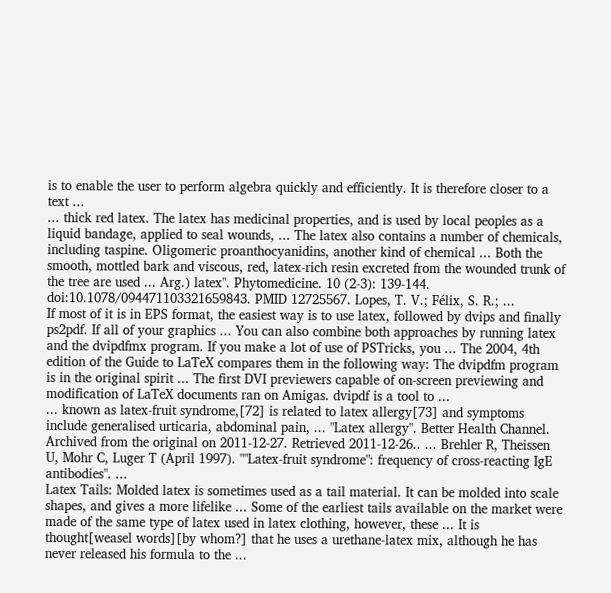is to enable the user to perform algebra quickly and efficiently. It is therefore closer to a text ...
... thick red latex. The latex has medicinal properties, and is used by local peoples as a liquid bandage, applied to seal wounds, ... The latex also contains a number of chemicals, including taspine. Oligomeric proanthocyanidins, another kind of chemical ... Both the smooth, mottled bark and viscous, red, latex-rich resin excreted from the wounded trunk of the tree are used ... Arg.) latex". Phytomedicine. 10 (2-3): 139-144. doi:10.1078/094471103321659843. PMID 12725567. Lopes, T. V.; Félix, S. R.; ...
If most of it is in EPS format, the easiest way is to use latex, followed by dvips and finally ps2pdf. If all of your graphics ... You can also combine both approaches by running latex and the dvipdfmx program. If you make a lot of use of PSTricks, you ... The 2004, 4th edition of the Guide to LaTeX compares them in the following way: The dvipdfm program is in the original spirit ... The first DVI previewers capable of on-screen previewing and modification of LaTeX documents ran on Amigas. dvipdf is a tool to ...
... known as latex-fruit syndrome,[72] is related to latex allergy[73] and symptoms include generalised urticaria, abdominal pain, ... "Latex allergy". Better Health Channel. Archived from the original on 2011-12-27. Retrieved 2011-12-26.. ... Brehler R, Theissen U, Mohr C, Luger T (April 1997). ""Latex-fruit syndrome": frequency of cross-reacting IgE antibodies". ...
Latex Tails: Molded latex is sometimes used as a tail material. It can be molded into scale shapes, and gives a more lifelike ... Some of the earliest tails available on the market were made of the same type of latex used in latex clothing, however, these ... It is thought[weasel words][by whom?] that he uses a urethane-latex mix, although he has never released his formula to the ...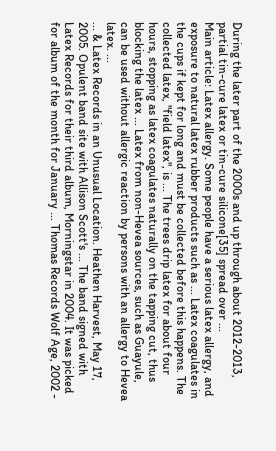During the later part of the 2000s and up through about 2012-2013, partial tin-cure latex or tin-cure silicone[35] spread over ...
Main article: Latex allergy. Some people have a serious latex allergy, and exposure to natural latex rubber products such as ... Latex coagulates in the cups if kept for long and must be collected before this happens. The collected latex, "field latex", is ... The trees drip latex for about four hours, stopping as latex coagulates naturally on the tapping cut, thus blocking the latex ... Latex from non-Hevea sources, such as Guayule, can be used without allergic reaction by persons with an allergy to Hevea latex. ...
... & Latex Records in an Unusual Location. Heathen Harvest, May 17, 2005. Opulent band site with Allison Scott's ... The band signed with Latex Records for their third album, Morningstar in 2004. It was picked for album of the month for January ... Thomas Records Wolf Age, 2002 -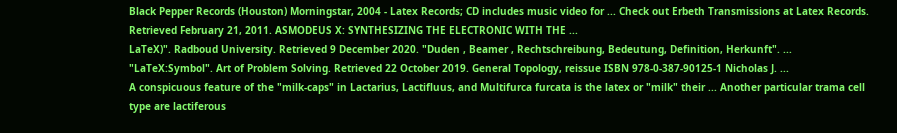Black Pepper Records (Houston) Morningstar, 2004 - Latex Records; CD includes music video for ... Check out Erbeth Transmissions at Latex Records. Retrieved February 21, 2011. ASMODEUS X: SYNTHESIZING THE ELECTRONIC WITH THE ...
LaTeX)". Radboud University. Retrieved 9 December 2020. "Duden , Beamer , Rechtschreibung, Bedeutung, Definition, Herkunft". ...
"LaTeX:Symbol". Art of Problem Solving. Retrieved 22 October 2019. General Topology, reissue ISBN 978-0-387-90125-1 Nicholas J. ...
A conspicuous feature of the "milk-caps" in Lactarius, Lactifluus, and Multifurca furcata is the latex or "milk" their ... Another particular trama cell type are lactiferous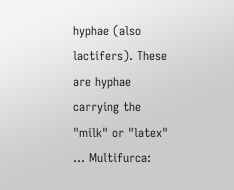hyphae (also lactifers). These are hyphae carrying the "milk" or "latex" ... Multifurca: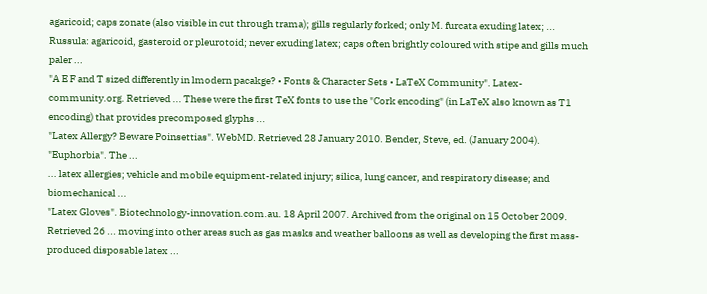agaricoid; caps zonate (also visible in cut through trama); gills regularly forked; only M. furcata exuding latex; ... Russula: agaricoid, gasteroid or pleurotoid; never exuding latex; caps often brightly coloured with stipe and gills much paler ...
"A E F and T sized differently in lmodern pacakge? • Fonts & Character Sets • LaTeX Community". Latex-community.org. Retrieved ... These were the first TeX fonts to use the "Cork encoding" (in LaTeX also known as T1 encoding) that provides precomposed glyphs ...
"Latex Allergy? Beware Poinsettias". WebMD. Retrieved 28 January 2010. Bender, Steve, ed. (January 2004). "Euphorbia". The ...
... latex allergies; vehicle and mobile equipment-related injury; silica, lung cancer, and respiratory disease; and biomechanical ...
"Latex Gloves". Biotechnology-innovation.com.au. 18 April 2007. Archived from the original on 15 October 2009. Retrieved 26 ... moving into other areas such as gas masks and weather balloons as well as developing the first mass-produced disposable latex ...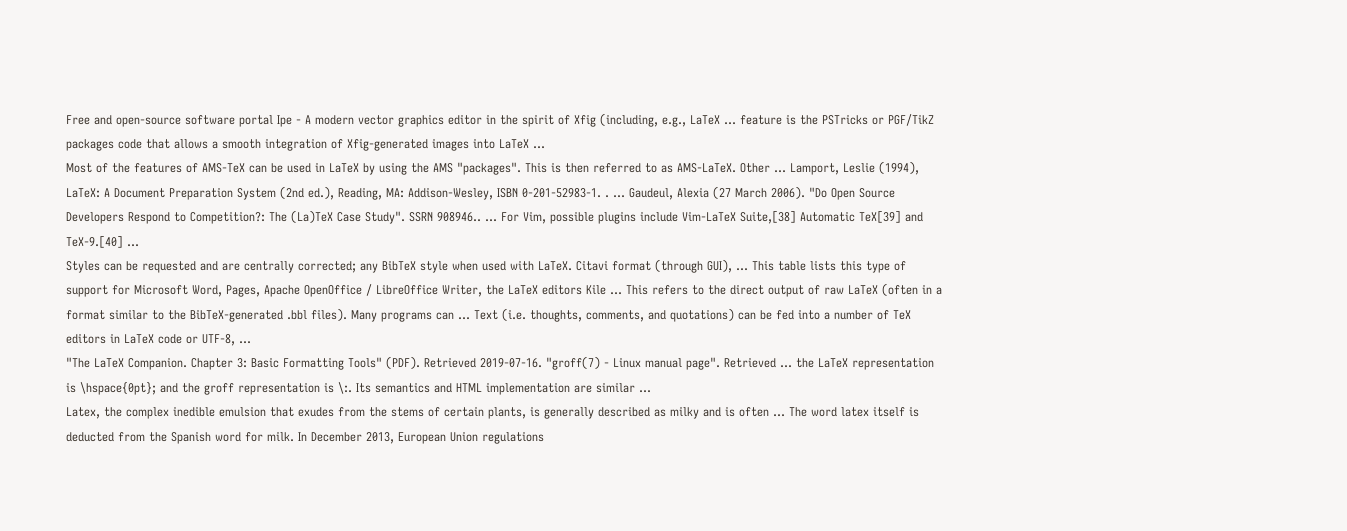Free and open-source software portal Ipe - A modern vector graphics editor in the spirit of Xfig (including, e.g., LaTeX ... feature is the PSTricks or PGF/TikZ packages code that allows a smooth integration of Xfig-generated images into LaTeX ...
Most of the features of AMS-TeX can be used in LaTeX by using the AMS "packages". This is then referred to as AMS-LaTeX. Other ... Lamport, Leslie (1994), LaTeX: A Document Preparation System (2nd ed.), Reading, MA: Addison-Wesley, ISBN 0-201-52983-1. . ... Gaudeul, Alexia (27 March 2006). "Do Open Source Developers Respond to Competition?: The (La)TeX Case Study". SSRN 908946.. ... For Vim, possible plugins include Vim-LaTeX Suite,[38] Automatic TeX[39] and TeX-9.[40] ...
Styles can be requested and are centrally corrected; any BibTeX style when used with LaTeX. Citavi format (through GUI), ... This table lists this type of support for Microsoft Word, Pages, Apache OpenOffice / LibreOffice Writer, the LaTeX editors Kile ... This refers to the direct output of raw LaTeX (often in a format similar to the BibTeX-generated .bbl files). Many programs can ... Text (i.e. thoughts, comments, and quotations) can be fed into a number of TeX editors in LaTeX code or UTF-8, ...
"The LaTeX Companion. Chapter 3: Basic Formatting Tools" (PDF). Retrieved 2019-07-16. "groff(7) - Linux manual page". Retrieved ... the LaTeX representation is \hspace{0pt}; and the groff representation is \:. Its semantics and HTML implementation are similar ...
Latex, the complex inedible emulsion that exudes from the stems of certain plants, is generally described as milky and is often ... The word latex itself is deducted from the Spanish word for milk. In December 2013, European Union regulations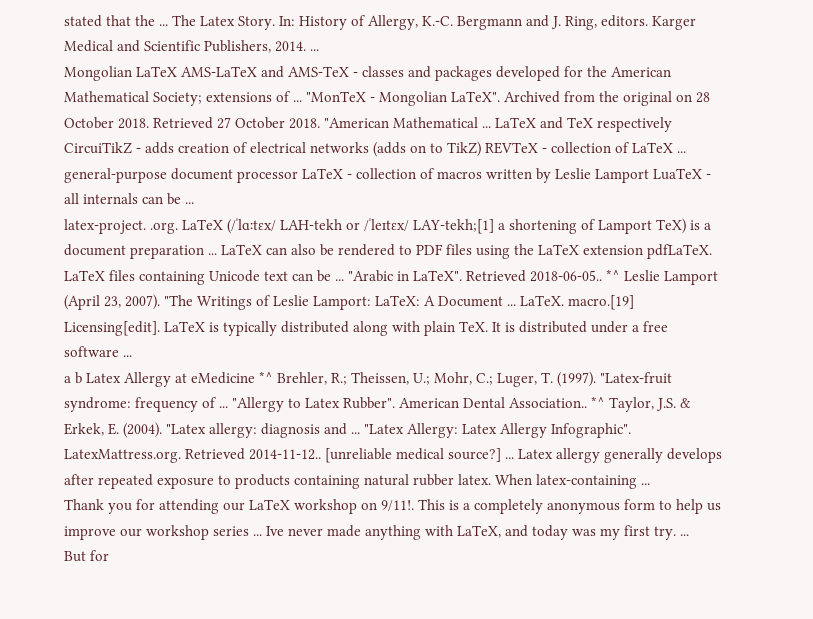stated that the ... The Latex Story. In: History of Allergy, K.-C. Bergmann and J. Ring, editors. Karger Medical and Scientific Publishers, 2014. ...
Mongolian LaTeX AMS-LaTeX and AMS-TeX - classes and packages developed for the American Mathematical Society; extensions of ... "MonTeX - Mongolian LaTeX". Archived from the original on 28 October 2018. Retrieved 27 October 2018. "American Mathematical ... LaTeX and TeX respectively CircuiTikZ - adds creation of electrical networks (adds on to TikZ) REVTeX - collection of LaTeX ... general-purpose document processor LaTeX - collection of macros written by Leslie Lamport LuaTeX - all internals can be ...
latex-project. .org. LaTeX (/ˈlɑːtɛx/ LAH-tekh or /ˈleɪtɛx/ LAY-tekh;[1] a shortening of Lamport TeX) is a document preparation ... LaTeX can also be rendered to PDF files using the LaTeX extension pdfLaTeX. LaTeX files containing Unicode text can be ... "Arabic in LaTeX". Retrieved 2018-06-05.. *^ Leslie Lamport (April 23, 2007). "The Writings of Leslie Lamport: LaTeX: A Document ... LaTeX. macro.[19] Licensing[edit]. LaTeX is typically distributed along with plain TeX. It is distributed under a free software ...
a b Latex Allergy at eMedicine *^ Brehler, R.; Theissen, U.; Mohr, C.; Luger, T. (1997). "Latex-fruit syndrome: frequency of ... "Allergy to Latex Rubber". American Dental Association.. *^ Taylor, J.S. & Erkek, E. (2004). "Latex allergy: diagnosis and ... "Latex Allergy: Latex Allergy Infographic". LatexMattress.org. Retrieved 2014-11-12.. [unreliable medical source?] ... Latex allergy generally develops after repeated exposure to products containing natural rubber latex. When latex-containing ...
Thank you for attending our LaTeX workshop on 9/11!. This is a completely anonymous form to help us improve our workshop series ... Ive never made anything with LaTeX, and today was my first try. ...
But for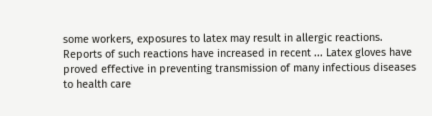some workers, exposures to latex may result in allergic reactions. Reports of such reactions have increased in recent ... Latex gloves have proved effective in preventing transmission of many infectious diseases to health care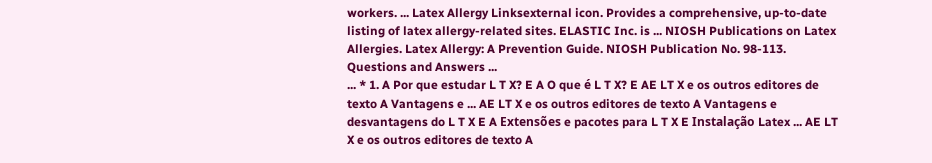workers. ... Latex Allergy Linksexternal icon. Provides a comprehensive, up-to-date listing of latex allergy-related sites. ELASTIC Inc. is ... NIOSH Publications on Latex Allergies. Latex Allergy: A Prevention Guide. NIOSH Publication No. 98-113. Questions and Answers ...
... * 1. A Por que estudar L T X? E A O que é L T X? E AE LT X e os outros editores de texto A Vantagens e ... AE LT X e os outros editores de texto A Vantagens e desvantagens do L T X E A Extensões e pacotes para L T X E Instalação Latex ... AE LT X e os outros editores de texto A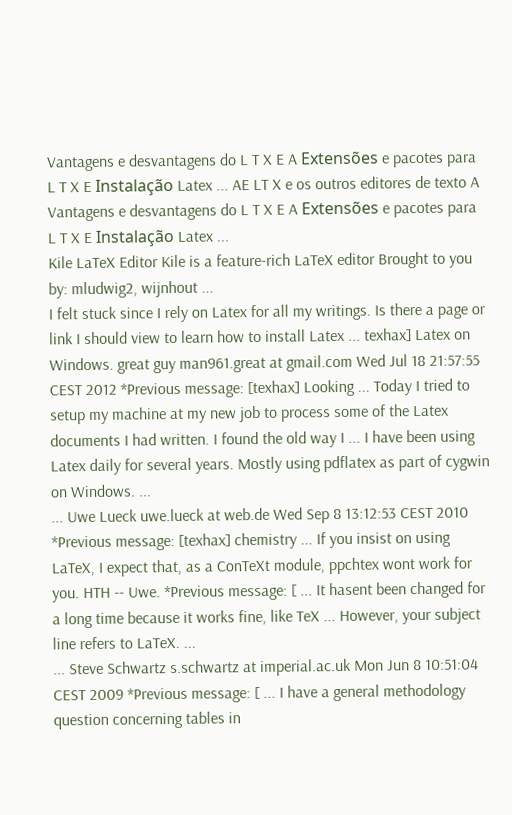Vantagens e desvantagens do L T X E A Extensões e pacotes para L T X E Instalação Latex ... AE LT X e os outros editores de texto A Vantagens e desvantagens do L T X E A Extensões e pacotes para L T X E Instalação Latex ...
Kile LaTeX Editor Kile is a feature-rich LaTeX editor Brought to you by: mludwig2, wijnhout ...
I felt stuck since I rely on Latex for all my writings. Is there a page or link I should view to learn how to install Latex ... texhax] Latex on Windows. great guy man961.great at gmail.com Wed Jul 18 21:57:55 CEST 2012 *Previous message: [texhax] Looking ... Today I tried to setup my machine at my new job to process some of the Latex documents I had written. I found the old way I ... I have been using Latex daily for several years. Mostly using pdflatex as part of cygwin on Windows. ...
... Uwe Lueck uwe.lueck at web.de Wed Sep 8 13:12:53 CEST 2010 *Previous message: [texhax] chemistry ... If you insist on using LaTeX, I expect that, as a ConTeXt module, ppchtex wont work for you. HTH -- Uwe. *Previous message: [ ... It hasent been changed for a long time because it works fine, like TeX ... However, your subject line refers to LaTeX. ...
... Steve Schwartz s.schwartz at imperial.ac.uk Mon Jun 8 10:51:04 CEST 2009 *Previous message: [ ... I have a general methodology question concerning tables in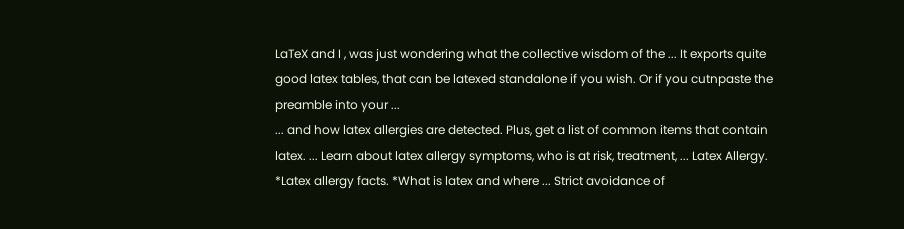LaTeX and I , was just wondering what the collective wisdom of the ... It exports quite good latex tables, that can be latexed standalone if you wish. Or if you cutnpaste the preamble into your ...
... and how latex allergies are detected. Plus, get a list of common items that contain latex. ... Learn about latex allergy symptoms, who is at risk, treatment, ... Latex Allergy. *Latex allergy facts. *What is latex and where ... Strict avoidance of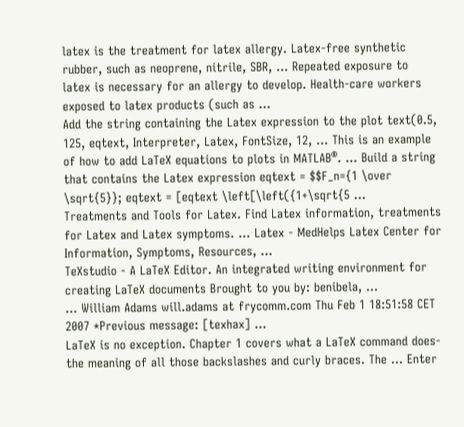latex is the treatment for latex allergy. Latex-free synthetic rubber, such as neoprene, nitrile, SBR, ... Repeated exposure to latex is necessary for an allergy to develop. Health-care workers exposed to latex products (such as ...
Add the string containing the Latex expression to the plot text(0.5, 125, eqtext, Interpreter, Latex, FontSize, 12, ... This is an example of how to add LaTeX equations to plots in MATLAB®. ... Build a string that contains the Latex expression eqtext = $$F_n={1 \over \sqrt{5}}; eqtext = [eqtext \left[\left({1+\sqrt{5 ...
Treatments and Tools for Latex. Find Latex information, treatments for Latex and Latex symptoms. ... Latex - MedHelps Latex Center for Information, Symptoms, Resources, ...
TeXstudio - A LaTeX Editor. An integrated writing environment for creating LaTeX documents Brought to you by: benibela, ...
... William Adams will.adams at frycomm.com Thu Feb 1 18:51:58 CET 2007 *Previous message: [texhax] ...
LaTeX is no exception. Chapter 1 covers what a LaTeX command does-the meaning of all those backslashes and curly braces. The ... Enter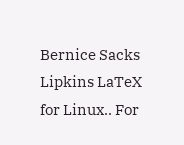Bernice Sacks Lipkins LaTeX for Linux.. For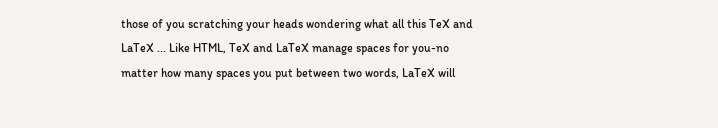those of you scratching your heads wondering what all this TeX and LaTeX ... Like HTML, TeX and LaTeX manage spaces for you-no matter how many spaces you put between two words, LaTeX will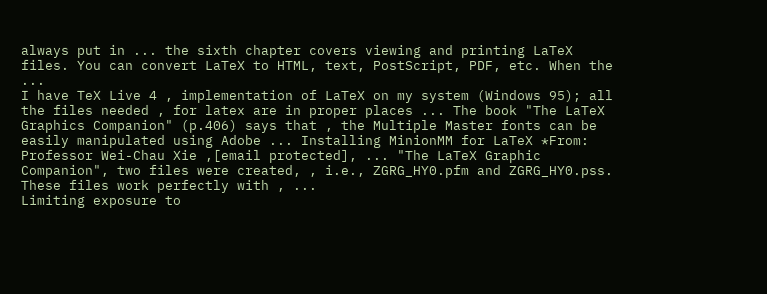always put in ... the sixth chapter covers viewing and printing LaTeX files. You can convert LaTeX to HTML, text, PostScript, PDF, etc. When the ...
I have TeX Live 4 , implementation of LaTeX on my system (Windows 95); all the files needed , for latex are in proper places ... The book "The LaTeX Graphics Companion" (p.406) says that , the Multiple Master fonts can be easily manipulated using Adobe ... Installing MinionMM for LaTeX *From: Professor Wei-Chau Xie ,[email protected], ... "The LaTeX Graphic Companion", two files were created, , i.e., ZGRG_HY0.pfm and ZGRG_HY0.pss. These files work perfectly with , ...
Limiting exposure to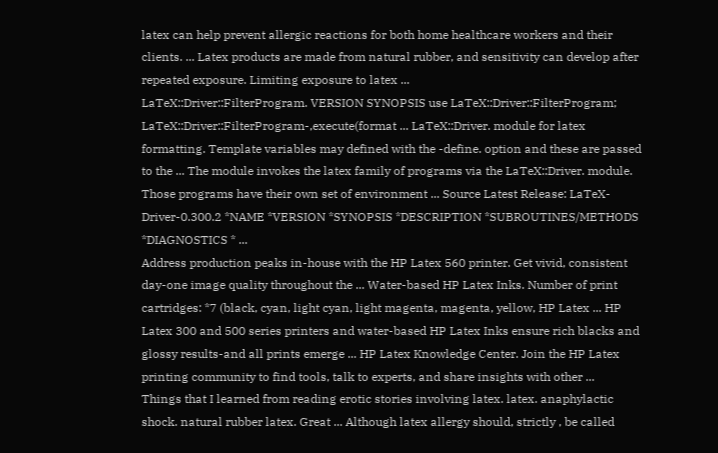latex can help prevent allergic reactions for both home healthcare workers and their clients. ... Latex products are made from natural rubber, and sensitivity can develop after repeated exposure. Limiting exposure to latex ...
LaTeX::Driver::FilterProgram. VERSION SYNOPSIS use LaTeX::Driver::FilterProgram; LaTeX::Driver::FilterProgram-,execute(format ... LaTeX::Driver. module for latex formatting. Template variables may defined with the -define. option and these are passed to the ... The module invokes the latex family of programs via the LaTeX::Driver. module. Those programs have their own set of environment ... Source Latest Release: LaTeX-Driver-0.300.2 *NAME *VERSION *SYNOPSIS *DESCRIPTION *SUBROUTINES/METHODS *DIAGNOSTICS * ...
Address production peaks in-house with the HP Latex 560 printer. Get vivid, consistent day-one image quality throughout the ... Water-based HP Latex Inks. Number of print cartridges: *7 (black, cyan, light cyan, light magenta, magenta, yellow, HP Latex ... HP Latex 300 and 500 series printers and water-based HP Latex Inks ensure rich blacks and glossy results-and all prints emerge ... HP Latex Knowledge Center. Join the HP Latex printing community to find tools, talk to experts, and share insights with other ...
Things that I learned from reading erotic stories involving latex. latex. anaphylactic shock. natural rubber latex. Great ... Although latex allergy should, strictly , be called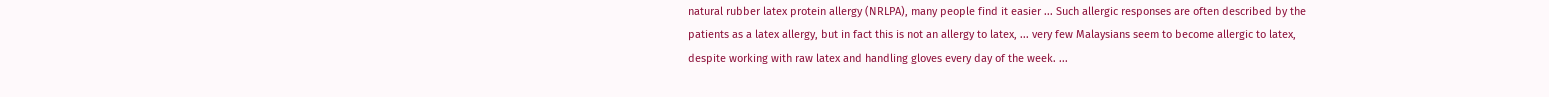natural rubber latex protein allergy (NRLPA), many people find it easier ... Such allergic responses are often described by the patients as a latex allergy, but in fact this is not an allergy to latex, ... very few Malaysians seem to become allergic to latex, despite working with raw latex and handling gloves every day of the week. ...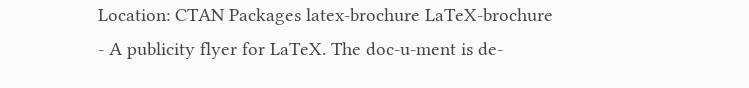Location: CTAN Packages latex-brochure LaTeX-brochure - A publicity flyer for LaTeX. The doc-u-ment is de-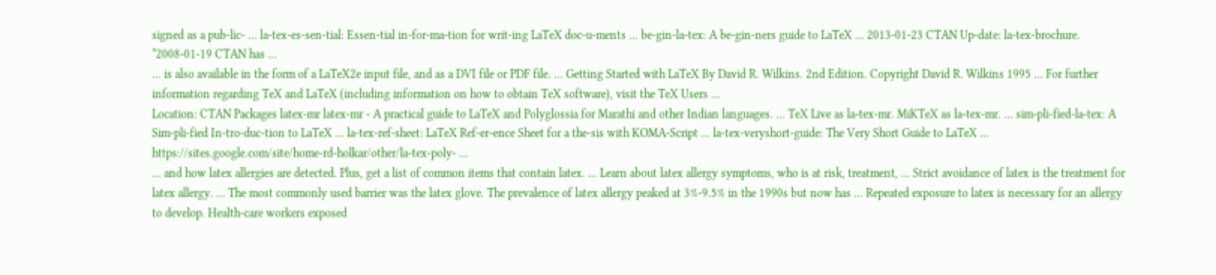signed as a pub-lic- ... la-tex-es-sen-tial: Essen-tial in-for-ma-tion for writ-ing LaTeX doc-u-ments ... be-gin-la-tex: A be-gin-ners guide to LaTeX ... 2013-01-23 CTAN Up-date: la-tex-brochure. *2008-01-19 CTAN has ...
... is also available in the form of a LaTeX2e input file, and as a DVI file or PDF file. ... Getting Started with LaTeX By David R. Wilkins. 2nd Edition. Copyright David R. Wilkins 1995 ... For further information regarding TeX and LaTeX (including information on how to obtain TeX software), visit the TeX Users ...
Location: CTAN Packages latex-mr latex-mr - A practical guide to LaTeX and Polyglossia for Marathi and other Indian languages. ... TeX Live as la-tex-mr. MiKTeX as la-tex-mr. ... sim-pli-fied-la-tex: A Sim-pli-fied In-tro-duc-tion to LaTeX ... la-tex-ref-sheet: LaTeX Ref-er-ence Sheet for a the-sis with KOMA-Script ... la-tex-veryshort-guide: The Very Short Guide to LaTeX ... https://sites.google.com/site/home-rd-holkar/other/la-tex-poly- ...
... and how latex allergies are detected. Plus, get a list of common items that contain latex. ... Learn about latex allergy symptoms, who is at risk, treatment, ... Strict avoidance of latex is the treatment for latex allergy. ... The most commonly used barrier was the latex glove. The prevalence of latex allergy peaked at 3%-9.5% in the 1990s but now has ... Repeated exposure to latex is necessary for an allergy to develop. Health-care workers exposed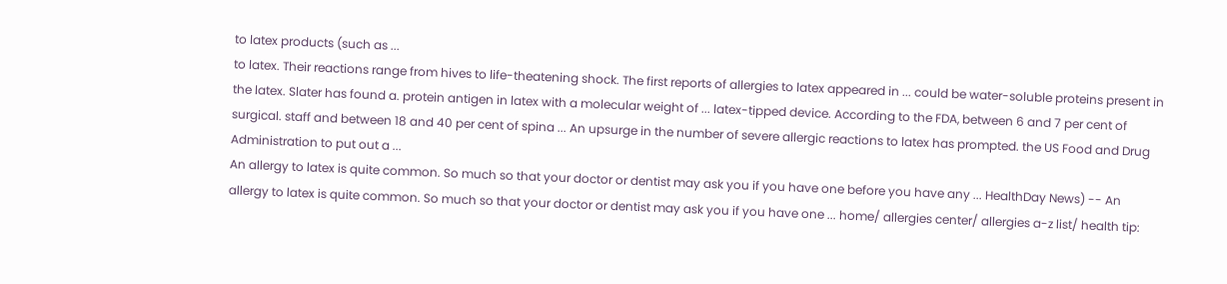to latex products (such as ...
to latex. Their reactions range from hives to life-theatening shock. The first reports of allergies to latex appeared in ... could be water-soluble proteins present in the latex. Slater has found a. protein antigen in latex with a molecular weight of ... latex-tipped device. According to the FDA, between 6 and 7 per cent of surgical. staff and between 18 and 40 per cent of spina ... An upsurge in the number of severe allergic reactions to latex has prompted. the US Food and Drug Administration to put out a ...
An allergy to latex is quite common. So much so that your doctor or dentist may ask you if you have one before you have any ... HealthDay News) -- An allergy to latex is quite common. So much so that your doctor or dentist may ask you if you have one ... home/ allergies center/ allergies a-z list/ health tip: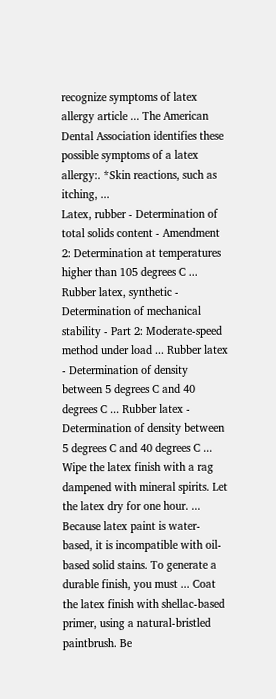recognize symptoms of latex allergy article ... The American Dental Association identifies these possible symptoms of a latex allergy:. *Skin reactions, such as itching, ...
Latex, rubber - Determination of total solids content - Amendment 2: Determination at temperatures higher than 105 degrees C ... Rubber latex, synthetic - Determination of mechanical stability - Part 2: Moderate-speed method under load ... Rubber latex - Determination of density between 5 degrees C and 40 degrees C ... Rubber latex - Determination of density between 5 degrees C and 40 degrees C ...
Wipe the latex finish with a rag dampened with mineral spirits. Let the latex dry for one hour. ... Because latex paint is water-based, it is incompatible with oil-based solid stains. To generate a durable finish, you must ... Coat the latex finish with shellac-based primer, using a natural-bristled paintbrush. Be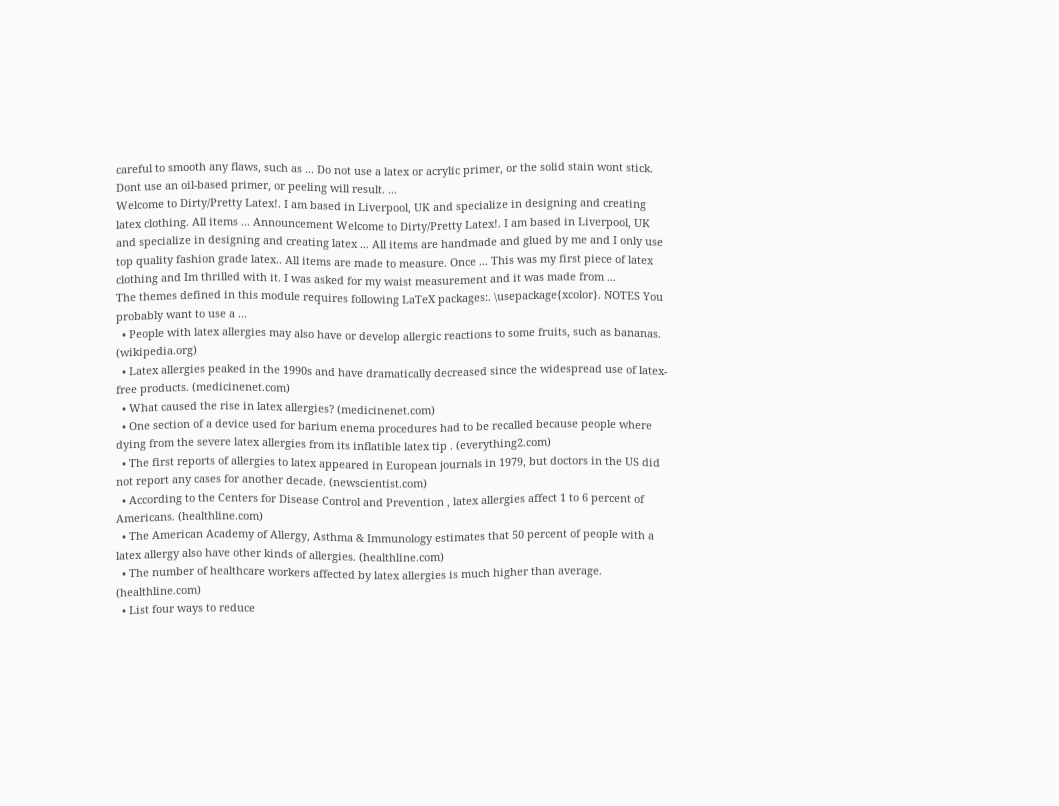careful to smooth any flaws, such as ... Do not use a latex or acrylic primer, or the solid stain wont stick. Dont use an oil-based primer, or peeling will result. ...
Welcome to Dirty/Pretty Latex!. I am based in Liverpool, UK and specialize in designing and creating latex clothing. All items ... Announcement Welcome to Dirty/Pretty Latex!. I am based in Liverpool, UK and specialize in designing and creating latex ... All items are handmade and glued by me and I only use top quality fashion grade latex.. All items are made to measure. Once ... This was my first piece of latex clothing and Im thrilled with it. I was asked for my waist measurement and it was made from ...
The themes defined in this module requires following LaTeX packages:. \usepackage{xcolor}. NOTES You probably want to use a ...
  • People with latex allergies may also have or develop allergic reactions to some fruits, such as bananas. (wikipedia.org)
  • Latex allergies peaked in the 1990s and have dramatically decreased since the widespread use of latex-free products. (medicinenet.com)
  • What caused the rise in latex allergies? (medicinenet.com)
  • One section of a device used for barium enema procedures had to be recalled because people where dying from the severe latex allergies from its inflatible latex tip . (everything2.com)
  • The first reports of allergies to latex appeared in European journals in 1979, but doctors in the US did not report any cases for another decade. (newscientist.com)
  • According to the Centers for Disease Control and Prevention , latex allergies affect 1 to 6 percent of Americans. (healthline.com)
  • The American Academy of Allergy, Asthma & Immunology estimates that 50 percent of people with a latex allergy also have other kinds of allergies. (healthline.com)
  • The number of healthcare workers affected by latex allergies is much higher than average. (healthline.com)
  • List four ways to reduce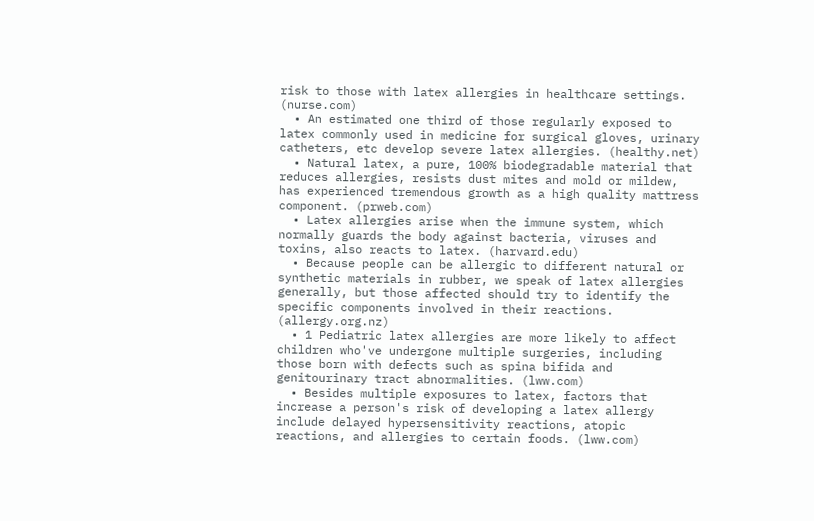risk to those with latex allergies in healthcare settings. (nurse.com)
  • An estimated one third of those regularly exposed to latex commonly used in medicine for surgical gloves, urinary catheters, etc develop severe latex allergies. (healthy.net)
  • Natural latex, a pure, 100% biodegradable material that reduces allergies, resists dust mites and mold or mildew, has experienced tremendous growth as a high quality mattress component. (prweb.com)
  • Latex allergies arise when the immune system, which normally guards the body against bacteria, viruses and toxins, also reacts to latex. (harvard.edu)
  • Because people can be allergic to different natural or synthetic materials in rubber, we speak of latex allergies generally, but those affected should try to identify the specific components involved in their reactions. (allergy.org.nz)
  • 1 Pediatric latex allergies are more likely to affect children who've undergone multiple surgeries, including those born with defects such as spina bifida and genitourinary tract abnormalities. (lww.com)
  • Besides multiple exposures to latex, factors that increase a person's risk of developing a latex allergy include delayed hypersensitivity reactions, atopic reactions, and allergies to certain foods. (lww.com)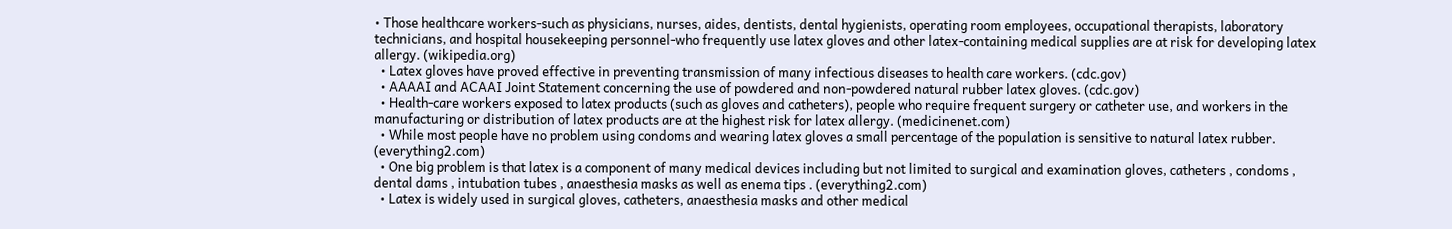• Those healthcare workers-such as physicians, nurses, aides, dentists, dental hygienists, operating room employees, occupational therapists, laboratory technicians, and hospital housekeeping personnel-who frequently use latex gloves and other latex-containing medical supplies are at risk for developing latex allergy. (wikipedia.org)
  • Latex gloves have proved effective in preventing transmission of many infectious diseases to health care workers. (cdc.gov)
  • AAAAI and ACAAI Joint Statement concerning the use of powdered and non-powdered natural rubber latex gloves. (cdc.gov)
  • Health-care workers exposed to latex products (such as gloves and catheters), people who require frequent surgery or catheter use, and workers in the manufacturing or distribution of latex products are at the highest risk for latex allergy. (medicinenet.com)
  • While most people have no problem using condoms and wearing latex gloves a small percentage of the population is sensitive to natural latex rubber. (everything2.com)
  • One big problem is that latex is a component of many medical devices including but not limited to surgical and examination gloves, catheters , condoms , dental dams , intubation tubes , anaesthesia masks as well as enema tips . (everything2.com)
  • Latex is widely used in surgical gloves, catheters, anaesthesia masks and other medical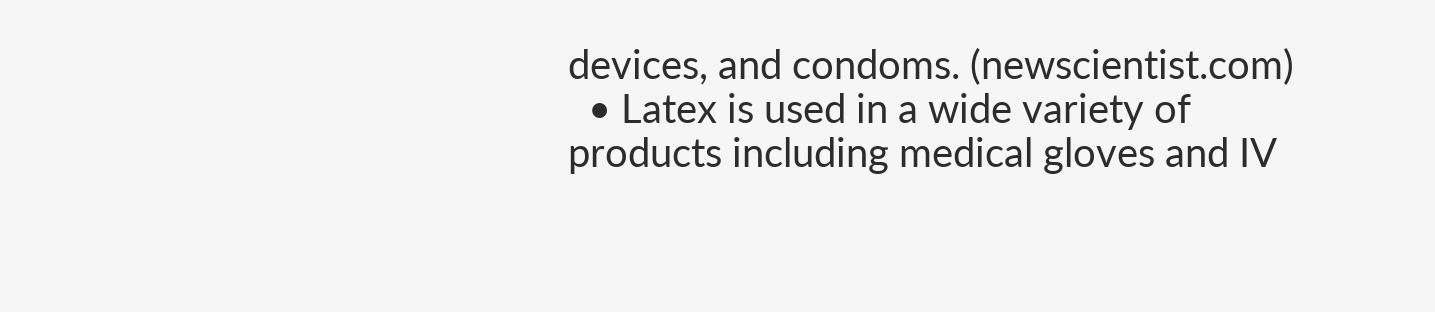devices, and condoms. (newscientist.com)
  • Latex is used in a wide variety of products including medical gloves and IV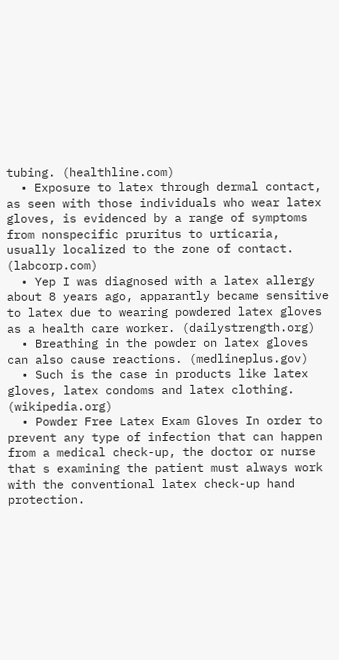tubing. (healthline.com)
  • Exposure to latex through dermal contact, as seen with those individuals who wear latex gloves, is evidenced by a range of symptoms from nonspecific pruritus to urticaria, usually localized to the zone of contact. (labcorp.com)
  • Yep I was diagnosed with a latex allergy about 8 years ago, apparantly became sensitive to latex due to wearing powdered latex gloves as a health care worker. (dailystrength.org)
  • Breathing in the powder on latex gloves can also cause reactions. (medlineplus.gov)
  • Such is the case in products like latex gloves, latex condoms and latex clothing. (wikipedia.org)
  • Powder Free Latex Exam Gloves In order to prevent any type of infection that can happen from a medical check-up, the doctor or nurse that s examining the patient must always work with the conventional latex check-up hand protection.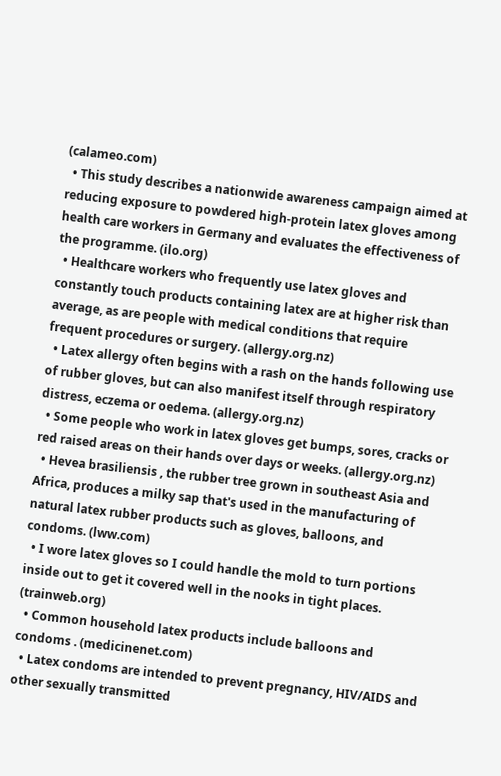(calameo.com)
  • This study describes a nationwide awareness campaign aimed at reducing exposure to powdered high-protein latex gloves among health care workers in Germany and evaluates the effectiveness of the programme. (ilo.org)
  • Healthcare workers who frequently use latex gloves and constantly touch products containing latex are at higher risk than average, as are people with medical conditions that require frequent procedures or surgery. (allergy.org.nz)
  • Latex allergy often begins with a rash on the hands following use of rubber gloves, but can also manifest itself through respiratory distress, eczema or oedema. (allergy.org.nz)
  • Some people who work in latex gloves get bumps, sores, cracks or red raised areas on their hands over days or weeks. (allergy.org.nz)
  • Hevea brasiliensis , the rubber tree grown in southeast Asia and Africa, produces a milky sap that's used in the manufacturing of natural latex rubber products such as gloves, balloons, and condoms. (lww.com)
  • I wore latex gloves so I could handle the mold to turn portions inside out to get it covered well in the nooks in tight places. (trainweb.org)
  • Common household latex products include balloons and condoms . (medicinenet.com)
  • Latex condoms are intended to prevent pregnancy, HIV/AIDS and other sexually transmitted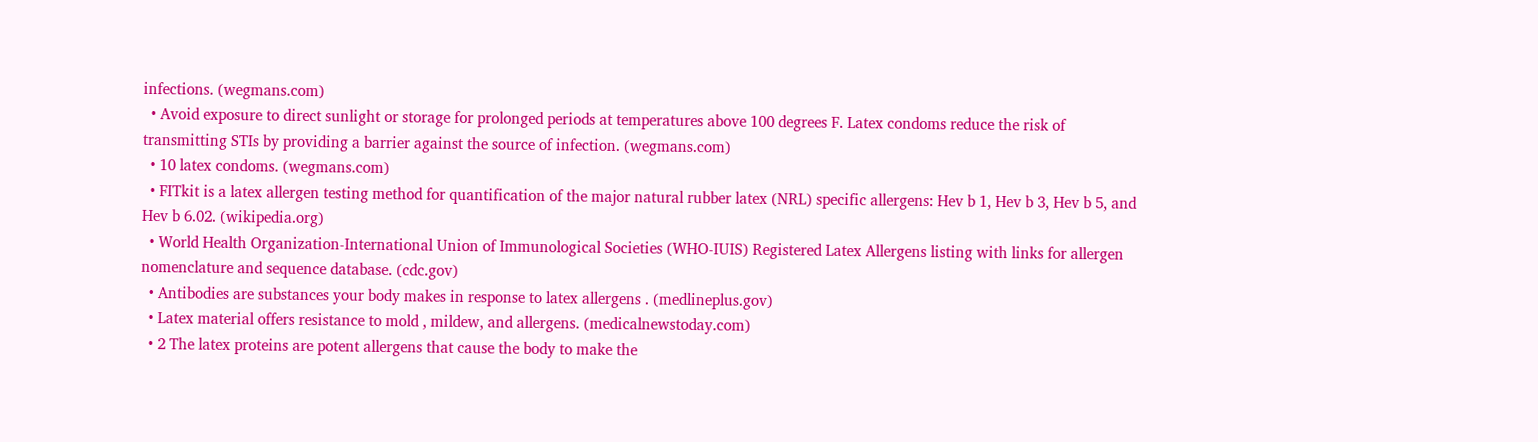infections. (wegmans.com)
  • Avoid exposure to direct sunlight or storage for prolonged periods at temperatures above 100 degrees F. Latex condoms reduce the risk of transmitting STIs by providing a barrier against the source of infection. (wegmans.com)
  • 10 latex condoms. (wegmans.com)
  • FITkit is a latex allergen testing method for quantification of the major natural rubber latex (NRL) specific allergens: Hev b 1, Hev b 3, Hev b 5, and Hev b 6.02. (wikipedia.org)
  • World Health Organization-International Union of Immunological Societies (WHO-IUIS) Registered Latex Allergens listing with links for allergen nomenclature and sequence database. (cdc.gov)
  • Antibodies are substances your body makes in response to latex allergens . (medlineplus.gov)
  • Latex material offers resistance to mold , mildew, and allergens. (medicalnewstoday.com)
  • 2 The latex proteins are potent allergens that cause the body to make the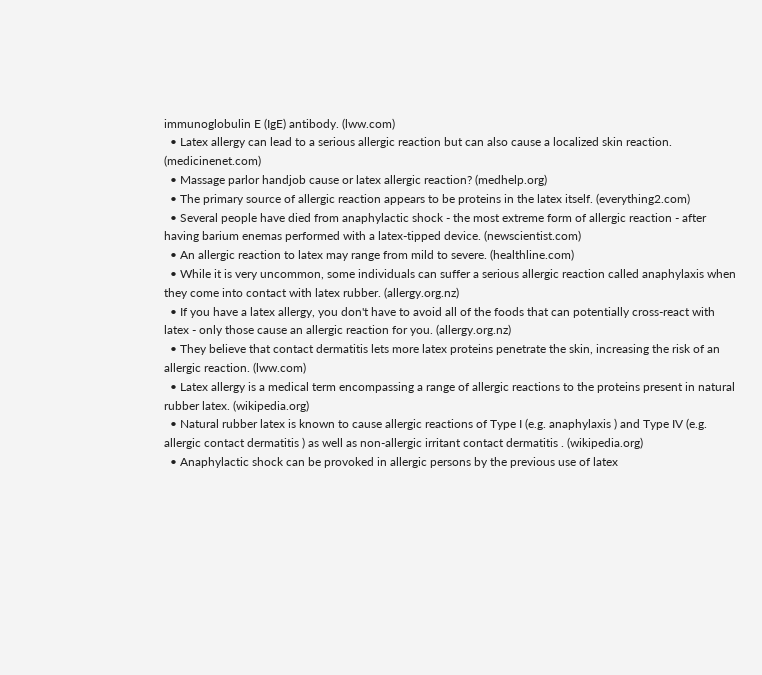immunoglobulin E (IgE) antibody. (lww.com)
  • Latex allergy can lead to a serious allergic reaction but can also cause a localized skin reaction. (medicinenet.com)
  • Massage parlor handjob cause or latex allergic reaction? (medhelp.org)
  • The primary source of allergic reaction appears to be proteins in the latex itself. (everything2.com)
  • Several people have died from anaphylactic shock - the most extreme form of allergic reaction - after having barium enemas performed with a latex-tipped device. (newscientist.com)
  • An allergic reaction to latex may range from mild to severe. (healthline.com)
  • While it is very uncommon, some individuals can suffer a serious allergic reaction called anaphylaxis when they come into contact with latex rubber. (allergy.org.nz)
  • If you have a latex allergy, you don't have to avoid all of the foods that can potentially cross-react with latex - only those cause an allergic reaction for you. (allergy.org.nz)
  • They believe that contact dermatitis lets more latex proteins penetrate the skin, increasing the risk of an allergic reaction. (lww.com)
  • Latex allergy is a medical term encompassing a range of allergic reactions to the proteins present in natural rubber latex. (wikipedia.org)
  • Natural rubber latex is known to cause allergic reactions of Type I (e.g. anaphylaxis ) and Type IV (e.g. allergic contact dermatitis ) as well as non-allergic irritant contact dermatitis . (wikipedia.org)
  • Anaphylactic shock can be provoked in allergic persons by the previous use of latex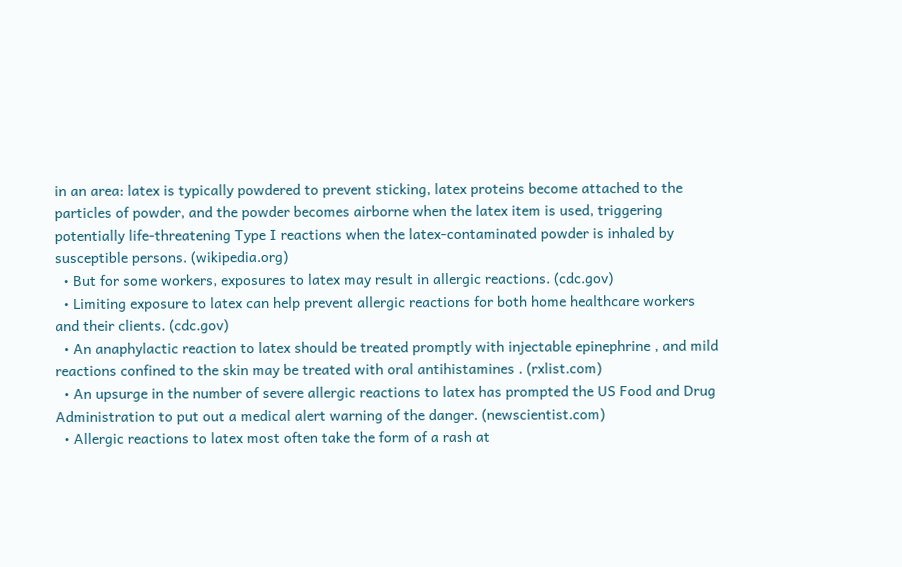in an area: latex is typically powdered to prevent sticking, latex proteins become attached to the particles of powder, and the powder becomes airborne when the latex item is used, triggering potentially life-threatening Type I reactions when the latex-contaminated powder is inhaled by susceptible persons. (wikipedia.org)
  • But for some workers, exposures to latex may result in allergic reactions. (cdc.gov)
  • Limiting exposure to latex can help prevent allergic reactions for both home healthcare workers and their clients. (cdc.gov)
  • An anaphylactic reaction to latex should be treated promptly with injectable epinephrine , and mild reactions confined to the skin may be treated with oral antihistamines . (rxlist.com)
  • An upsurge in the number of severe allergic reactions to latex has prompted the US Food and Drug Administration to put out a medical alert warning of the danger. (newscientist.com)
  • Allergic reactions to latex most often take the form of a rash at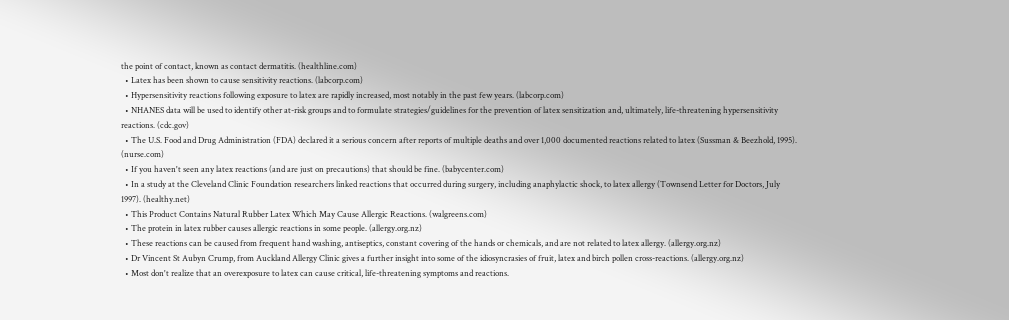the point of contact, known as contact dermatitis. (healthline.com)
  • Latex has been shown to cause sensitivity reactions. (labcorp.com)
  • Hypersensitivity reactions following exposure to latex are rapidly increased, most notably in the past few years. (labcorp.com)
  • NHANES data will be used to identify other at-risk groups and to formulate strategies/guidelines for the prevention of latex sensitization and, ultimately, life-threatening hypersensitivity reactions. (cdc.gov)
  • The U.S. Food and Drug Administration (FDA) declared it a serious concern after reports of multiple deaths and over 1,000 documented reactions related to latex (Sussman & Beezhold, 1995). (nurse.com)
  • If you haven't seen any latex reactions (and are just on precautions) that should be fine. (babycenter.com)
  • In a study at the Cleveland Clinic Foundation researchers linked reactions that occurred during surgery, including anaphylactic shock, to latex allergy (Townsend Letter for Doctors, July 1997). (healthy.net)
  • This Product Contains Natural Rubber Latex Which May Cause Allergic Reactions. (walgreens.com)
  • The protein in latex rubber causes allergic reactions in some people. (allergy.org.nz)
  • These reactions can be caused from frequent hand washing, antiseptics, constant covering of the hands or chemicals, and are not related to latex allergy. (allergy.org.nz)
  • Dr Vincent St Aubyn Crump, from Auckland Allergy Clinic gives a further insight into some of the idiosyncrasies of fruit, latex and birch pollen cross-reactions. (allergy.org.nz)
  • Most don't realize that an overexposure to latex can cause critical, life-threatening symptoms and reactions.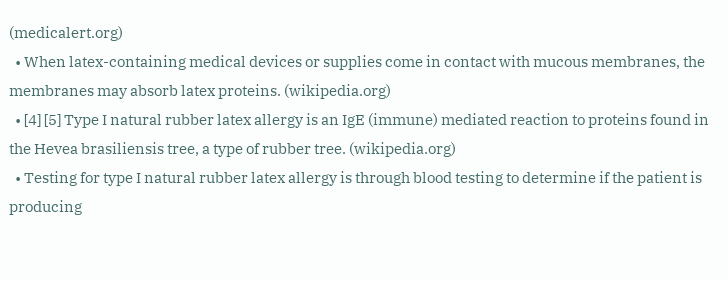(medicalert.org)
  • When latex-containing medical devices or supplies come in contact with mucous membranes, the membranes may absorb latex proteins. (wikipedia.org)
  • [4] [5] Type I natural rubber latex allergy is an IgE (immune) mediated reaction to proteins found in the Hevea brasiliensis tree, a type of rubber tree. (wikipedia.org)
  • Testing for type I natural rubber latex allergy is through blood testing to determine if the patient is producing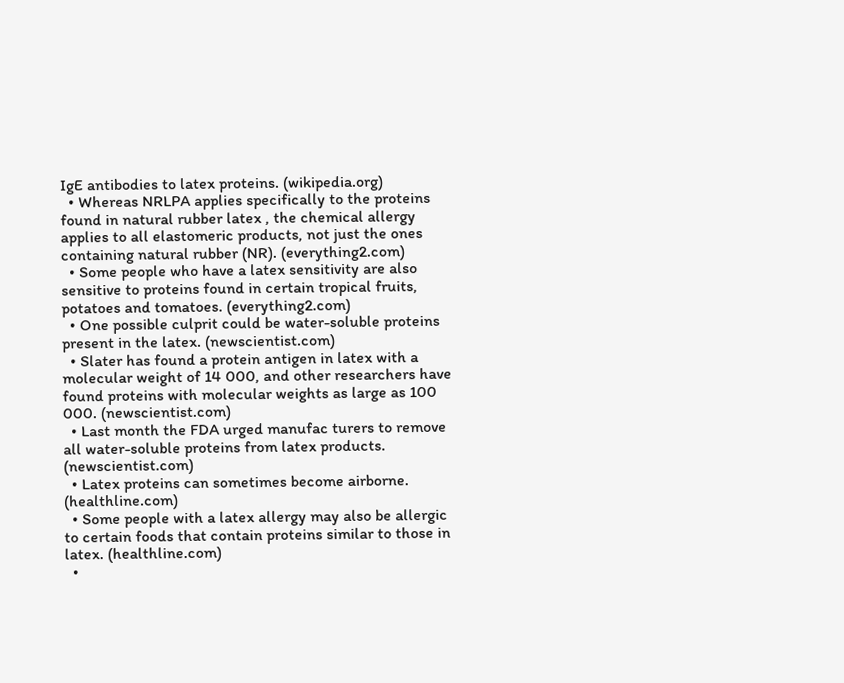IgE antibodies to latex proteins. (wikipedia.org)
  • Whereas NRLPA applies specifically to the proteins found in natural rubber latex , the chemical allergy applies to all elastomeric products, not just the ones containing natural rubber (NR). (everything2.com)
  • Some people who have a latex sensitivity are also sensitive to proteins found in certain tropical fruits, potatoes and tomatoes. (everything2.com)
  • One possible culprit could be water-soluble proteins present in the latex. (newscientist.com)
  • Slater has found a protein antigen in latex with a molecular weight of 14 000, and other researchers have found proteins with molecular weights as large as 100 000. (newscientist.com)
  • Last month the FDA urged manufac turers to remove all water-soluble proteins from latex products. (newscientist.com)
  • Latex proteins can sometimes become airborne. (healthline.com)
  • Some people with a latex allergy may also be allergic to certain foods that contain proteins similar to those in latex. (healthline.com)
  •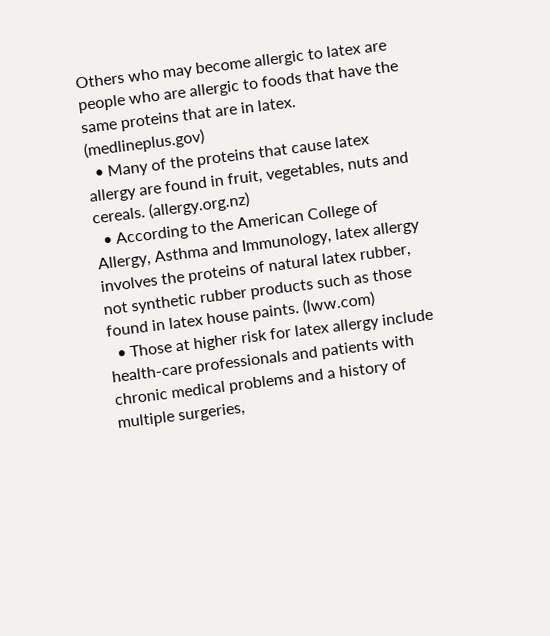Others who may become allergic to latex are people who are allergic to foods that have the same proteins that are in latex. (medlineplus.gov)
  • Many of the proteins that cause latex allergy are found in fruit, vegetables, nuts and cereals. (allergy.org.nz)
  • According to the American College of Allergy, Asthma and Immunology, latex allergy involves the proteins of natural latex rubber, not synthetic rubber products such as those found in latex house paints. (lww.com)
  • Those at higher risk for latex allergy include health-care professionals and patients with chronic medical problems and a history of multiple surgeries,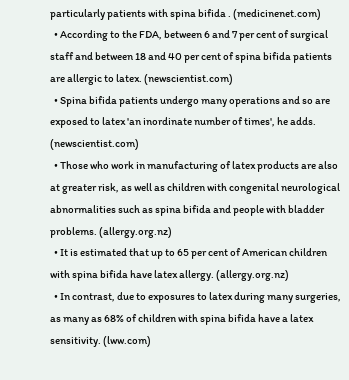particularly patients with spina bifida . (medicinenet.com)
  • According to the FDA, between 6 and 7 per cent of surgical staff and between 18 and 40 per cent of spina bifida patients are allergic to latex. (newscientist.com)
  • Spina bifida patients undergo many operations and so are exposed to latex 'an inordinate number of times', he adds. (newscientist.com)
  • Those who work in manufacturing of latex products are also at greater risk, as well as children with congenital neurological abnormalities such as spina bifida and people with bladder problems. (allergy.org.nz)
  • It is estimated that up to 65 per cent of American children with spina bifida have latex allergy. (allergy.org.nz)
  • In contrast, due to exposures to latex during many surgeries, as many as 68% of children with spina bifida have a latex sensitivity. (lww.com)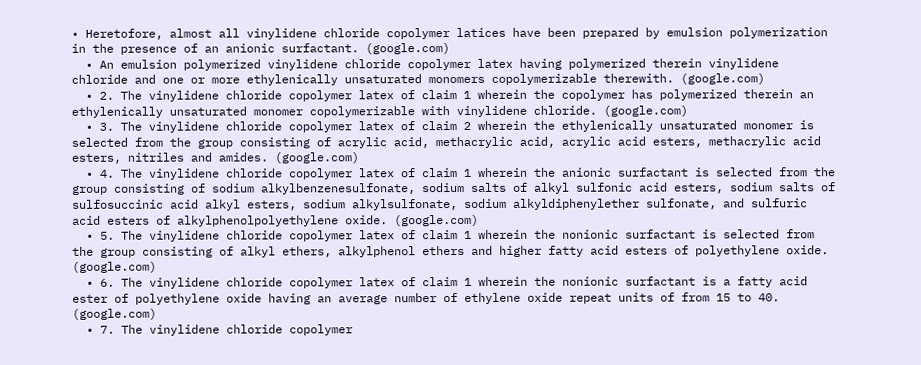• Heretofore, almost all vinylidene chloride copolymer latices have been prepared by emulsion polymerization in the presence of an anionic surfactant. (google.com)
  • An emulsion polymerized vinylidene chloride copolymer latex having polymerized therein vinylidene chloride and one or more ethylenically unsaturated monomers copolymerizable therewith. (google.com)
  • 2. The vinylidene chloride copolymer latex of claim 1 wherein the copolymer has polymerized therein an ethylenically unsaturated monomer copolymerizable with vinylidene chloride. (google.com)
  • 3. The vinylidene chloride copolymer latex of claim 2 wherein the ethylenically unsaturated monomer is selected from the group consisting of acrylic acid, methacrylic acid, acrylic acid esters, methacrylic acid esters, nitriles and amides. (google.com)
  • 4. The vinylidene chloride copolymer latex of claim 1 wherein the anionic surfactant is selected from the group consisting of sodium alkylbenzenesulfonate, sodium salts of alkyl sulfonic acid esters, sodium salts of sulfosuccinic acid alkyl esters, sodium alkylsulfonate, sodium alkyldiphenylether sulfonate, and sulfuric acid esters of alkylphenolpolyethylene oxide. (google.com)
  • 5. The vinylidene chloride copolymer latex of claim 1 wherein the nonionic surfactant is selected from the group consisting of alkyl ethers, alkylphenol ethers and higher fatty acid esters of polyethylene oxide. (google.com)
  • 6. The vinylidene chloride copolymer latex of claim 1 wherein the nonionic surfactant is a fatty acid ester of polyethylene oxide having an average number of ethylene oxide repeat units of from 15 to 40. (google.com)
  • 7. The vinylidene chloride copolymer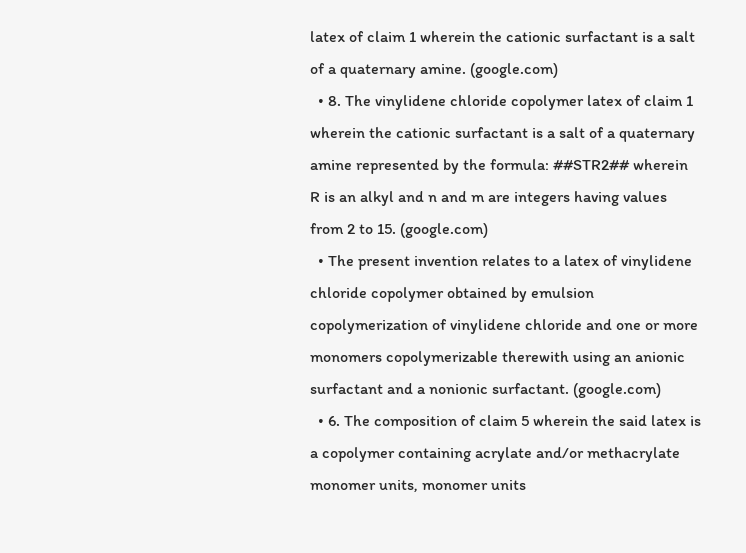latex of claim 1 wherein the cationic surfactant is a salt of a quaternary amine. (google.com)
  • 8. The vinylidene chloride copolymer latex of claim 1 wherein the cationic surfactant is a salt of a quaternary amine represented by the formula: ##STR2## wherein R is an alkyl and n and m are integers having values from 2 to 15. (google.com)
  • The present invention relates to a latex of vinylidene chloride copolymer obtained by emulsion copolymerization of vinylidene chloride and one or more monomers copolymerizable therewith using an anionic surfactant and a nonionic surfactant. (google.com)
  • 6. The composition of claim 5 wherein the said latex is a copolymer containing acrylate and/or methacrylate monomer units, monomer units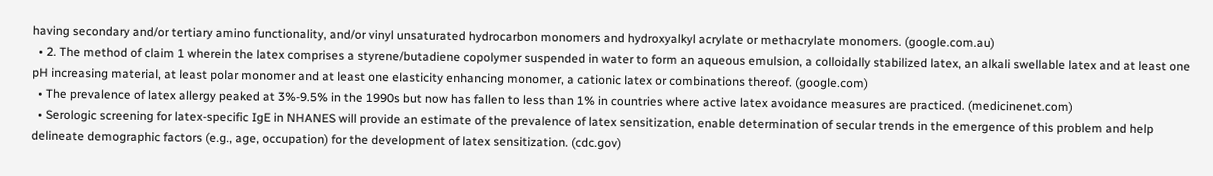having secondary and/or tertiary amino functionality, and/or vinyl unsaturated hydrocarbon monomers and hydroxyalkyl acrylate or methacrylate monomers. (google.com.au)
  • 2. The method of claim 1 wherein the latex comprises a styrene/butadiene copolymer suspended in water to form an aqueous emulsion, a colloidally stabilized latex, an alkali swellable latex and at least one pH increasing material, at least polar monomer and at least one elasticity enhancing monomer, a cationic latex or combinations thereof. (google.com)
  • The prevalence of latex allergy peaked at 3%-9.5% in the 1990s but now has fallen to less than 1% in countries where active latex avoidance measures are practiced. (medicinenet.com)
  • Serologic screening for latex-specific IgE in NHANES will provide an estimate of the prevalence of latex sensitization, enable determination of secular trends in the emergence of this problem and help delineate demographic factors (e.g., age, occupation) for the development of latex sensitization. (cdc.gov)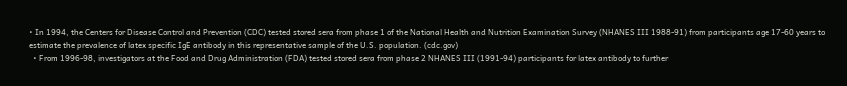• In 1994, the Centers for Disease Control and Prevention (CDC) tested stored sera from phase 1 of the National Health and Nutrition Examination Survey (NHANES III 1988-91) from participants age 17-60 years to estimate the prevalence of latex specific IgE antibody in this representative sample of the U.S. population. (cdc.gov)
  • From 1996-98, investigators at the Food and Drug Administration (FDA) tested stored sera from phase 2 NHANES III (1991-94) participants for latex antibody to further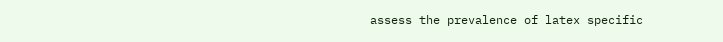assess the prevalence of latex specific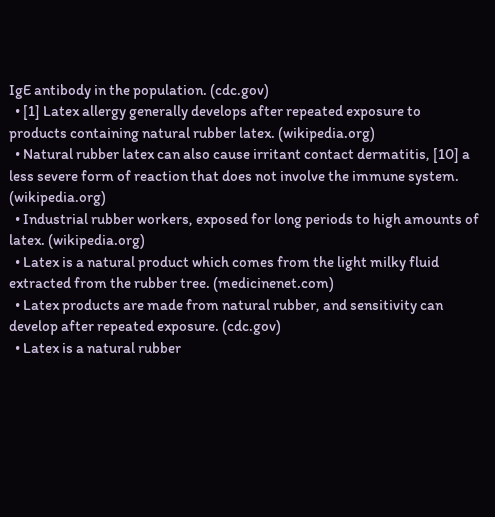IgE antibody in the population. (cdc.gov)
  • [1] Latex allergy generally develops after repeated exposure to products containing natural rubber latex. (wikipedia.org)
  • Natural rubber latex can also cause irritant contact dermatitis, [10] a less severe form of reaction that does not involve the immune system. (wikipedia.org)
  • Industrial rubber workers, exposed for long periods to high amounts of latex. (wikipedia.org)
  • Latex is a natural product which comes from the light milky fluid extracted from the rubber tree. (medicinenet.com)
  • Latex products are made from natural rubber, and sensitivity can develop after repeated exposure. (cdc.gov)
  • Latex is a natural rubber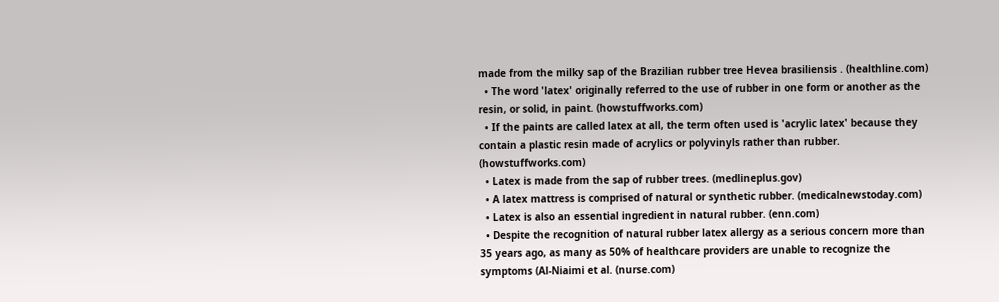made from the milky sap of the Brazilian rubber tree Hevea brasiliensis . (healthline.com)
  • The word 'latex' originally referred to the use of rubber in one form or another as the resin, or solid, in paint. (howstuffworks.com)
  • If the paints are called latex at all, the term often used is 'acrylic latex' because they contain a plastic resin made of acrylics or polyvinyls rather than rubber. (howstuffworks.com)
  • Latex is made from the sap of rubber trees. (medlineplus.gov)
  • A latex mattress is comprised of natural or synthetic rubber. (medicalnewstoday.com)
  • Latex is also an essential ingredient in natural rubber. (enn.com)
  • Despite the recognition of natural rubber latex allergy as a serious concern more than 35 years ago, as many as 50% of healthcare providers are unable to recognize the symptoms (Al-Niaimi et al. (nurse.com)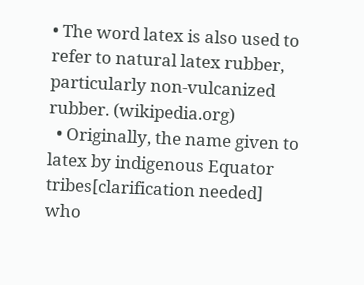• The word latex is also used to refer to natural latex rubber, particularly non-vulcanized rubber. (wikipedia.org)
  • Originally, the name given to latex by indigenous Equator tribes[clarification needed] who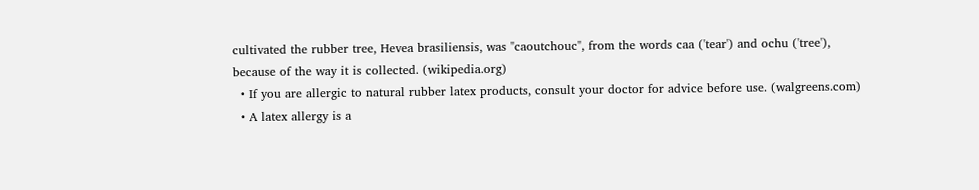cultivated the rubber tree, Hevea brasiliensis, was "caoutchouc", from the words caa ('tear') and ochu ('tree'), because of the way it is collected. (wikipedia.org)
  • If you are allergic to natural rubber latex products, consult your doctor for advice before use. (walgreens.com)
  • A latex allergy is a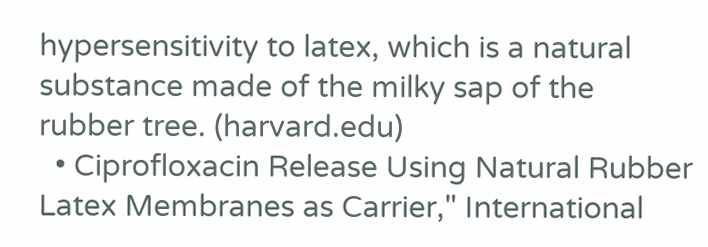hypersensitivity to latex, which is a natural substance made of the milky sap of the rubber tree. (harvard.edu)
  • Ciprofloxacin Release Using Natural Rubber Latex Membranes as Carrier," International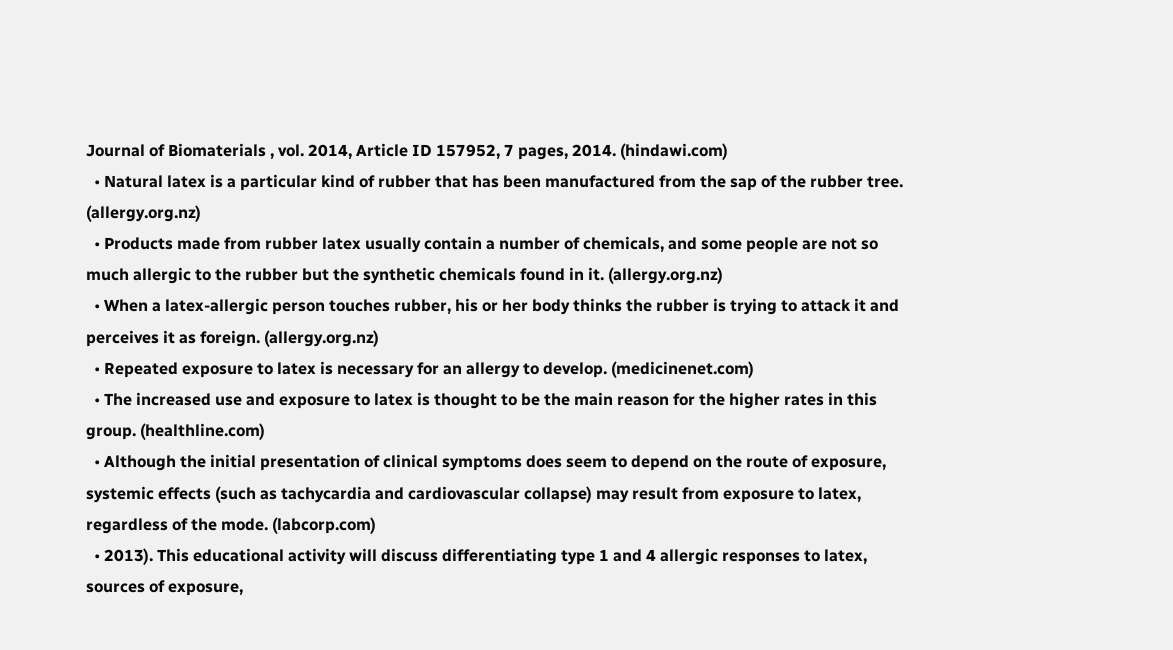Journal of Biomaterials , vol. 2014, Article ID 157952, 7 pages, 2014. (hindawi.com)
  • Natural latex is a particular kind of rubber that has been manufactured from the sap of the rubber tree. (allergy.org.nz)
  • Products made from rubber latex usually contain a number of chemicals, and some people are not so much allergic to the rubber but the synthetic chemicals found in it. (allergy.org.nz)
  • When a latex-allergic person touches rubber, his or her body thinks the rubber is trying to attack it and perceives it as foreign. (allergy.org.nz)
  • Repeated exposure to latex is necessary for an allergy to develop. (medicinenet.com)
  • The increased use and exposure to latex is thought to be the main reason for the higher rates in this group. (healthline.com)
  • Although the initial presentation of clinical symptoms does seem to depend on the route of exposure, systemic effects (such as tachycardia and cardiovascular collapse) may result from exposure to latex, regardless of the mode. (labcorp.com)
  • 2013). This educational activity will discuss differentiating type 1 and 4 allergic responses to latex, sources of exposure,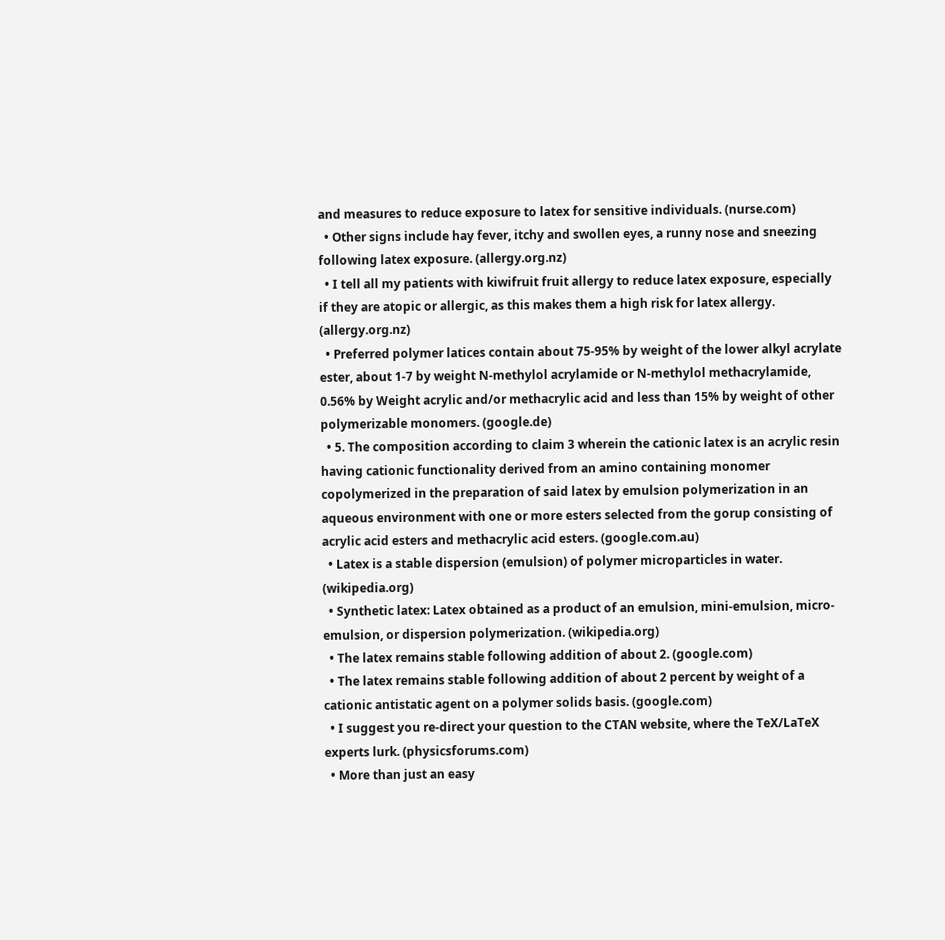and measures to reduce exposure to latex for sensitive individuals. (nurse.com)
  • Other signs include hay fever, itchy and swollen eyes, a runny nose and sneezing following latex exposure. (allergy.org.nz)
  • I tell all my patients with kiwifruit fruit allergy to reduce latex exposure, especially if they are atopic or allergic, as this makes them a high risk for latex allergy. (allergy.org.nz)
  • Preferred polymer latices contain about 75-95% by weight of the lower alkyl acrylate ester, about 1-7 by weight N-methylol acrylamide or N-methylol methacrylamide, 0.56% by Weight acrylic and/or methacrylic acid and less than 15% by weight of other polymerizable monomers. (google.de)
  • 5. The composition according to claim 3 wherein the cationic latex is an acrylic resin having cationic functionality derived from an amino containing monomer copolymerized in the preparation of said latex by emulsion polymerization in an aqueous environment with one or more esters selected from the gorup consisting of acrylic acid esters and methacrylic acid esters. (google.com.au)
  • Latex is a stable dispersion (emulsion) of polymer microparticles in water. (wikipedia.org)
  • Synthetic latex: Latex obtained as a product of an emulsion, mini-emulsion, micro-emulsion, or dispersion polymerization. (wikipedia.org)
  • The latex remains stable following addition of about 2. (google.com)
  • The latex remains stable following addition of about 2 percent by weight of a cationic antistatic agent on a polymer solids basis. (google.com)
  • I suggest you re-direct your question to the CTAN website, where the TeX/LaTeX experts lurk. (physicsforums.com)
  • More than just an easy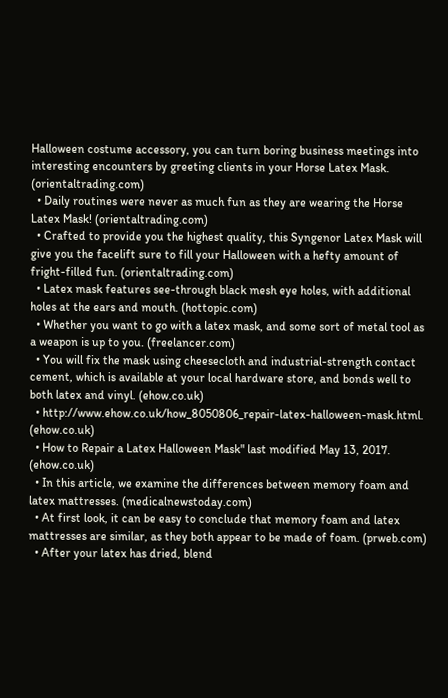Halloween costume accessory, you can turn boring business meetings into interesting encounters by greeting clients in your Horse Latex Mask. (orientaltrading.com)
  • Daily routines were never as much fun as they are wearing the Horse Latex Mask! (orientaltrading.com)
  • Crafted to provide you the highest quality, this Syngenor Latex Mask will give you the facelift sure to fill your Halloween with a hefty amount of fright-filled fun. (orientaltrading.com)
  • Latex mask features see-through black mesh eye holes, with additional holes at the ears and mouth. (hottopic.com)
  • Whether you want to go with a latex mask, and some sort of metal tool as a weapon is up to you. (freelancer.com)
  • You will fix the mask using cheesecloth and industrial-strength contact cement, which is available at your local hardware store, and bonds well to both latex and vinyl. (ehow.co.uk)
  • http://www.ehow.co.uk/how_8050806_repair-latex-halloween-mask.html. (ehow.co.uk)
  • How to Repair a Latex Halloween Mask" last modified May 13, 2017. (ehow.co.uk)
  • In this article, we examine the differences between memory foam and latex mattresses. (medicalnewstoday.com)
  • At first look, it can be easy to conclude that memory foam and latex mattresses are similar, as they both appear to be made of foam. (prweb.com)
  • After your latex has dried, blend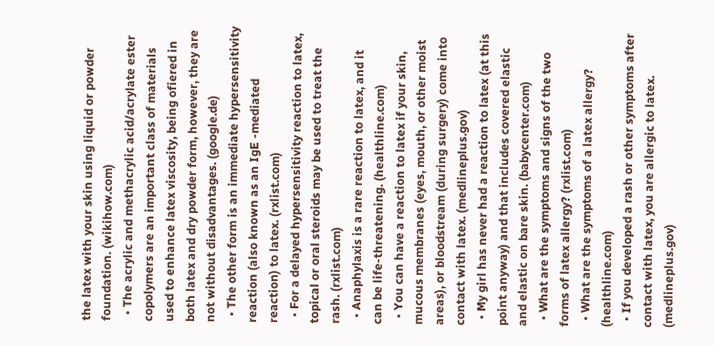the latex with your skin using liquid or powder foundation. (wikihow.com)
  • The acrylic and methacrylic acid/acrylate ester copolymers are an important class of materials used to enhance latex viscosity, being ofiered in both latex and dry powder form, however, they are not without disadvantages. (google.de)
  • The other form is an immediate hypersensitivity reaction (also known as an IgE -mediated reaction) to latex. (rxlist.com)
  • For a delayed hypersensitivity reaction to latex, topical or oral steroids may be used to treat the rash. (rxlist.com)
  • Anaphylaxis is a rare reaction to latex, and it can be life-threatening. (healthline.com)
  • You can have a reaction to latex if your skin, mucous membranes (eyes, mouth, or other moist areas), or bloodstream (during surgery) come into contact with latex. (medlineplus.gov)
  • My girl has never had a reaction to latex (at this point anyway) and that includes covered elastic and elastic on bare skin. (babycenter.com)
  • What are the symptoms and signs of the two forms of latex allergy? (rxlist.com)
  • What are the symptoms of a latex allergy? (healthline.com)
  • If you developed a rash or other symptoms after contact with latex, you are allergic to latex. (medlineplus.gov)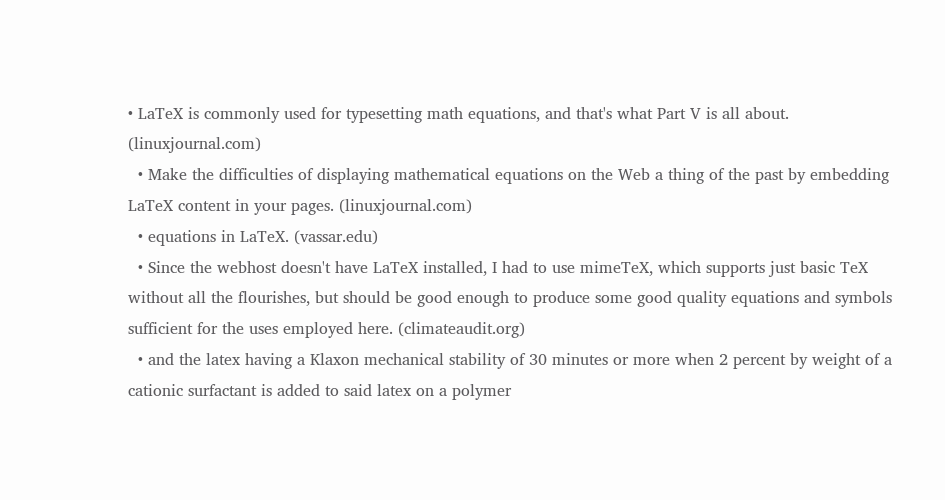• LaTeX is commonly used for typesetting math equations, and that's what Part V is all about. (linuxjournal.com)
  • Make the difficulties of displaying mathematical equations on the Web a thing of the past by embedding LaTeX content in your pages. (linuxjournal.com)
  • equations in LaTeX. (vassar.edu)
  • Since the webhost doesn't have LaTeX installed, I had to use mimeTeX, which supports just basic TeX without all the flourishes, but should be good enough to produce some good quality equations and symbols sufficient for the uses employed here. (climateaudit.org)
  • and the latex having a Klaxon mechanical stability of 30 minutes or more when 2 percent by weight of a cationic surfactant is added to said latex on a polymer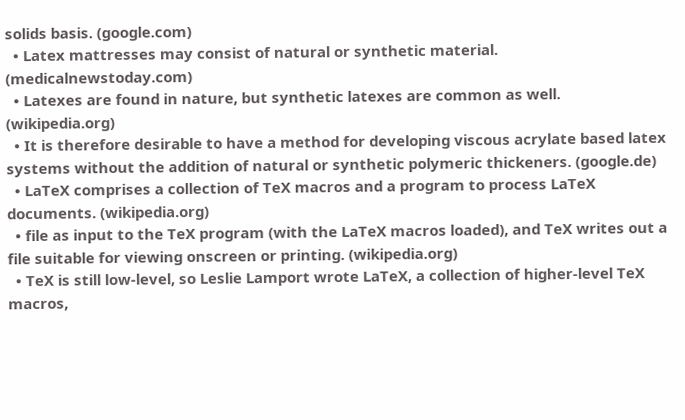solids basis. (google.com)
  • Latex mattresses may consist of natural or synthetic material. (medicalnewstoday.com)
  • Latexes are found in nature, but synthetic latexes are common as well. (wikipedia.org)
  • It is therefore desirable to have a method for developing viscous acrylate based latex systems without the addition of natural or synthetic polymeric thickeners. (google.de)
  • LaTeX comprises a collection of TeX macros and a program to process LaTeX documents. (wikipedia.org)
  • file as input to the TeX program (with the LaTeX macros loaded), and TeX writes out a file suitable for viewing onscreen or printing. (wikipedia.org)
  • TeX is still low-level, so Leslie Lamport wrote LaTeX, a collection of higher-level TeX macros,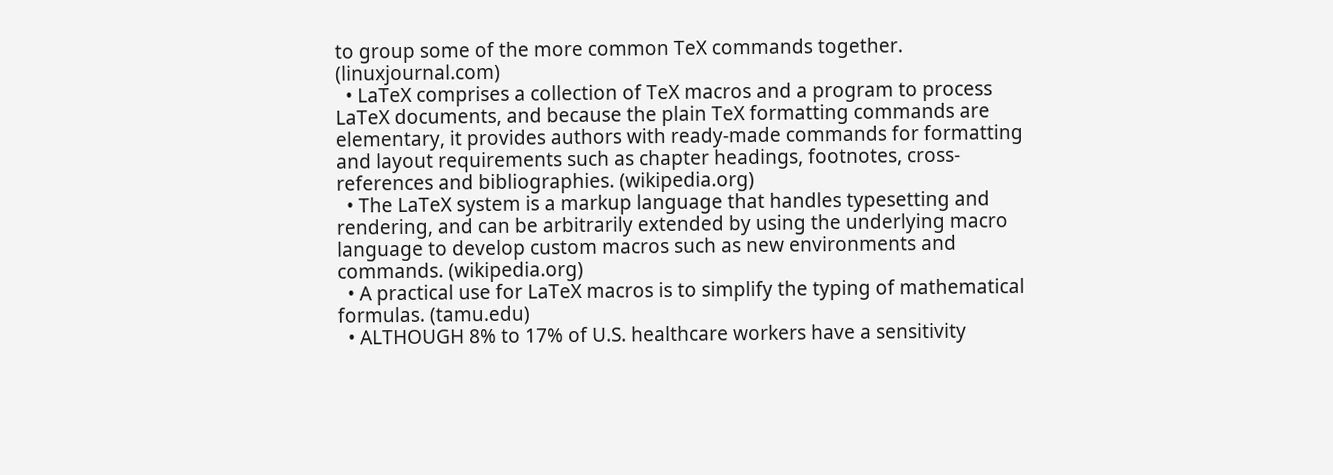to group some of the more common TeX commands together. (linuxjournal.com)
  • LaTeX comprises a collection of TeX macros and a program to process LaTeX documents, and because the plain TeX formatting commands are elementary, it provides authors with ready-made commands for formatting and layout requirements such as chapter headings, footnotes, cross-references and bibliographies. (wikipedia.org)
  • The LaTeX system is a markup language that handles typesetting and rendering, and can be arbitrarily extended by using the underlying macro language to develop custom macros such as new environments and commands. (wikipedia.org)
  • A practical use for LaTeX macros is to simplify the typing of mathematical formulas. (tamu.edu)
  • ALTHOUGH 8% to 17% of U.S. healthcare workers have a sensitivity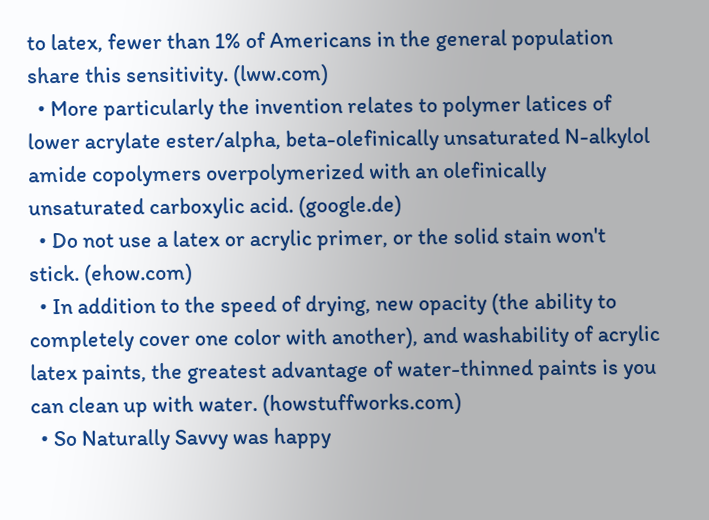to latex, fewer than 1% of Americans in the general population share this sensitivity. (lww.com)
  • More particularly the invention relates to polymer latices of lower acrylate ester/alpha, beta-olefinically unsaturated N-alkylol amide copolymers overpolymerized with an olefinically unsaturated carboxylic acid. (google.de)
  • Do not use a latex or acrylic primer, or the solid stain won't stick. (ehow.com)
  • In addition to the speed of drying, new opacity (the ability to completely cover one color with another), and washability of acrylic latex paints, the greatest advantage of water-thinned paints is you can clean up with water. (howstuffworks.com)
  • So Naturally Savvy was happy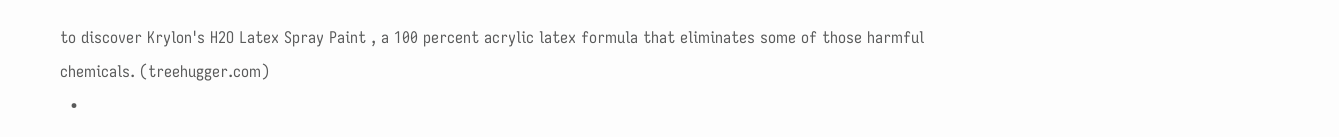to discover Krylon's H2O Latex Spray Paint , a 100 percent acrylic latex formula that eliminates some of those harmful chemicals. (treehugger.com)
  •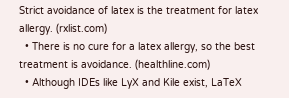Strict avoidance of latex is the treatment for latex allergy. (rxlist.com)
  • There is no cure for a latex allergy, so the best treatment is avoidance. (healthline.com)
  • Although IDEs like LyX and Kile exist, LaTeX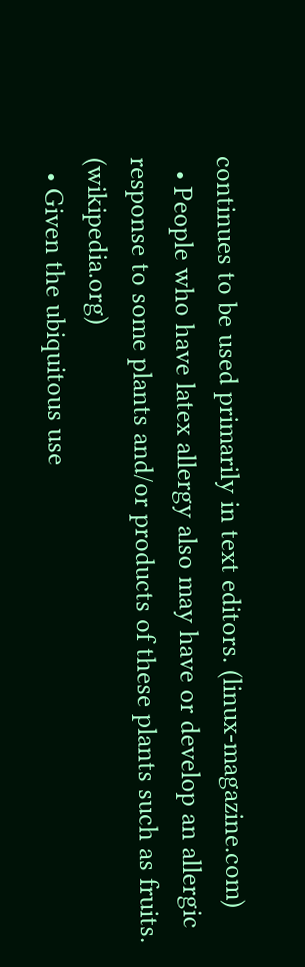continues to be used primarily in text editors. (linux-magazine.com)
  • People who have latex allergy also may have or develop an allergic response to some plants and/or products of these plants such as fruits. (wikipedia.org)
  • Given the ubiquitous use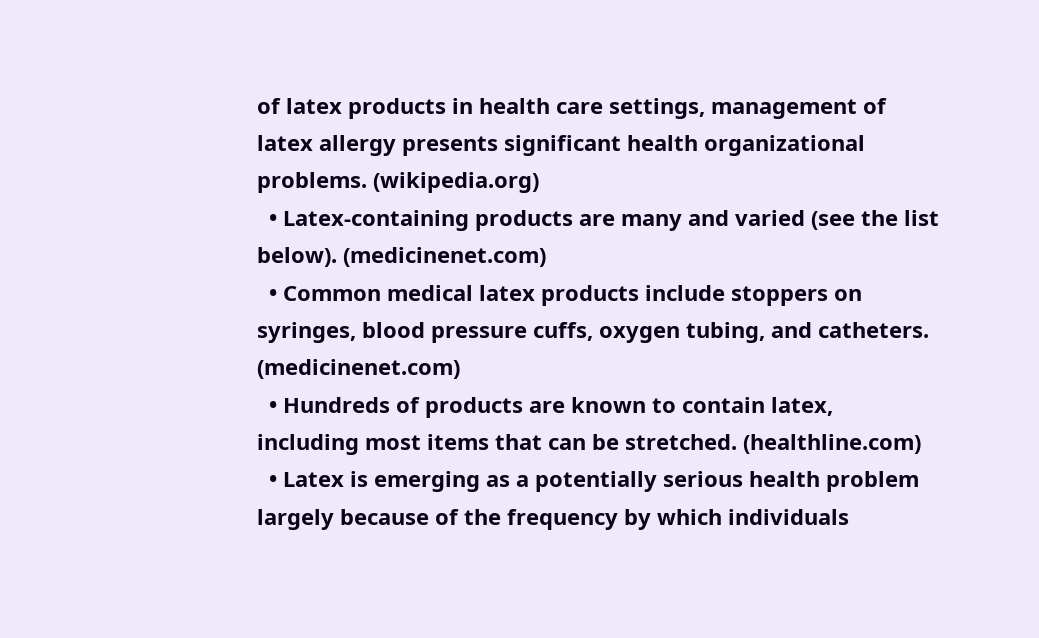of latex products in health care settings, management of latex allergy presents significant health organizational problems. (wikipedia.org)
  • Latex-containing products are many and varied (see the list below). (medicinenet.com)
  • Common medical latex products include stoppers on syringes, blood pressure cuffs, oxygen tubing, and catheters. (medicinenet.com)
  • Hundreds of products are known to contain latex, including most items that can be stretched. (healthline.com)
  • Latex is emerging as a potentially serious health problem largely because of the frequency by which individuals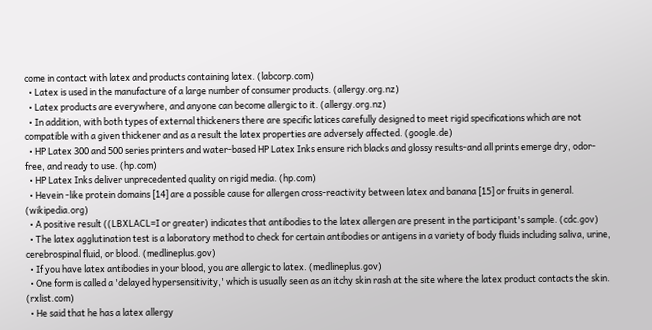come in contact with latex and products containing latex. (labcorp.com)
  • Latex is used in the manufacture of a large number of consumer products. (allergy.org.nz)
  • Latex products are everywhere, and anyone can become allergic to it. (allergy.org.nz)
  • In addition, with both types of external thickeners there are specific latices carefully designed to meet rigid specifications which are not compatible with a given thickener and as a result the latex properties are adversely affected. (google.de)
  • HP Latex 300 and 500 series printers and water-based HP Latex Inks ensure rich blacks and glossy results-and all prints emerge dry, odor-free, and ready to use. (hp.com)
  • HP Latex Inks deliver unprecedented quality on rigid media. (hp.com)
  • Hevein -like protein domains [14] are a possible cause for allergen cross-reactivity between latex and banana [15] or fruits in general. (wikipedia.org)
  • A positive result ((LBXLACL=I or greater) indicates that antibodies to the latex allergen are present in the participant's sample. (cdc.gov)
  • The latex agglutination test is a laboratory method to check for certain antibodies or antigens in a variety of body fluids including saliva, urine, cerebrospinal fluid, or blood. (medlineplus.gov)
  • If you have latex antibodies in your blood, you are allergic to latex. (medlineplus.gov)
  • One form is called a 'delayed hypersensitivity,' which is usually seen as an itchy skin rash at the site where the latex product contacts the skin. (rxlist.com)
  • He said that he has a latex allergy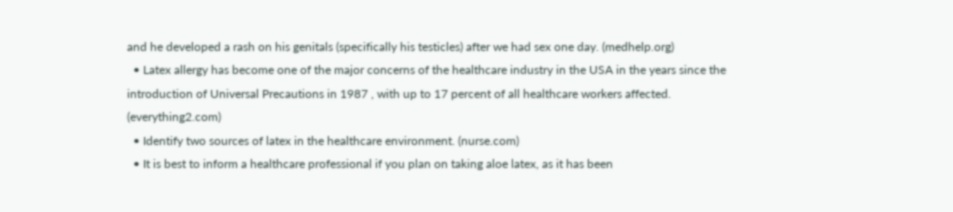and he developed a rash on his genitals (specifically his testicles) after we had sex one day. (medhelp.org)
  • Latex allergy has become one of the major concerns of the healthcare industry in the USA in the years since the introduction of Universal Precautions in 1987 , with up to 17 percent of all healthcare workers affected. (everything2.com)
  • Identify two sources of latex in the healthcare environment. (nurse.com)
  • It is best to inform a healthcare professional if you plan on taking aloe latex, as it has been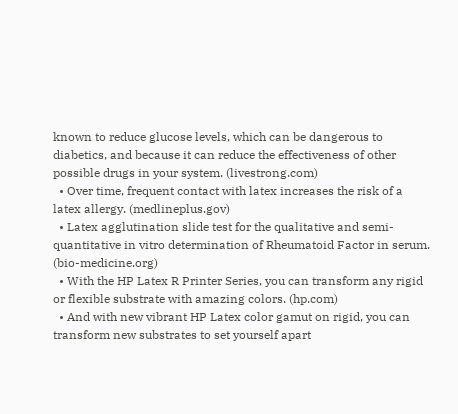known to reduce glucose levels, which can be dangerous to diabetics, and because it can reduce the effectiveness of other possible drugs in your system. (livestrong.com)
  • Over time, frequent contact with latex increases the risk of a latex allergy. (medlineplus.gov)
  • Latex agglutination slide test for the qualitative and semi-quantitative in vitro determination of Rheumatoid Factor in serum. (bio-medicine.org)
  • With the HP Latex R Printer Series, you can transform any rigid or flexible substrate with amazing colors. (hp.com)
  • And with new vibrant HP Latex color gamut on rigid, you can transform new substrates to set yourself apart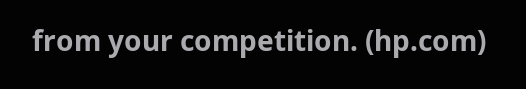from your competition. (hp.com)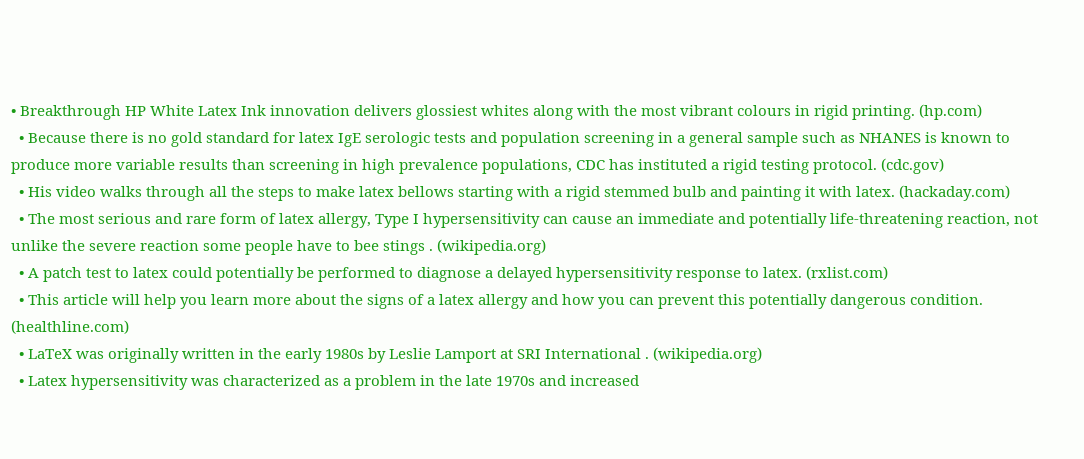• Breakthrough HP White Latex Ink innovation delivers glossiest whites along with the most vibrant colours in rigid printing. (hp.com)
  • Because there is no gold standard for latex IgE serologic tests and population screening in a general sample such as NHANES is known to produce more variable results than screening in high prevalence populations, CDC has instituted a rigid testing protocol. (cdc.gov)
  • His video walks through all the steps to make latex bellows starting with a rigid stemmed bulb and painting it with latex. (hackaday.com)
  • The most serious and rare form of latex allergy, Type I hypersensitivity can cause an immediate and potentially life-threatening reaction, not unlike the severe reaction some people have to bee stings . (wikipedia.org)
  • A patch test to latex could potentially be performed to diagnose a delayed hypersensitivity response to latex. (rxlist.com)
  • This article will help you learn more about the signs of a latex allergy and how you can prevent this potentially dangerous condition. (healthline.com)
  • LaTeX was originally written in the early 1980s by Leslie Lamport at SRI International . (wikipedia.org)
  • Latex hypersensitivity was characterized as a problem in the late 1970s and increased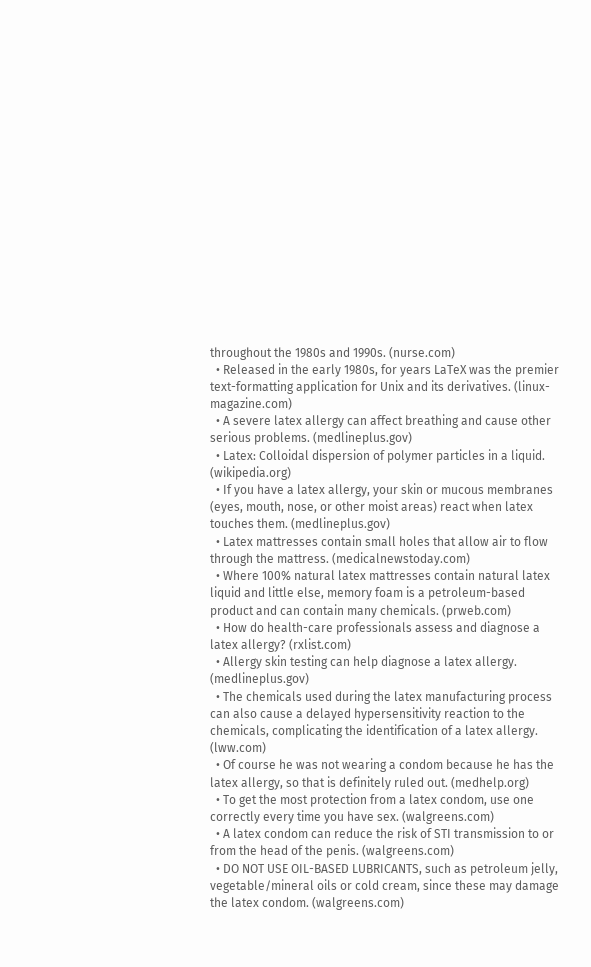throughout the 1980s and 1990s. (nurse.com)
  • Released in the early 1980s, for years LaTeX was the premier text-formatting application for Unix and its derivatives. (linux-magazine.com)
  • A severe latex allergy can affect breathing and cause other serious problems. (medlineplus.gov)
  • Latex: Colloidal dispersion of polymer particles in a liquid. (wikipedia.org)
  • If you have a latex allergy, your skin or mucous membranes (eyes, mouth, nose, or other moist areas) react when latex touches them. (medlineplus.gov)
  • Latex mattresses contain small holes that allow air to flow through the mattress. (medicalnewstoday.com)
  • Where 100% natural latex mattresses contain natural latex liquid and little else, memory foam is a petroleum-based product and can contain many chemicals. (prweb.com)
  • How do health-care professionals assess and diagnose a latex allergy? (rxlist.com)
  • Allergy skin testing can help diagnose a latex allergy. (medlineplus.gov)
  • The chemicals used during the latex manufacturing process can also cause a delayed hypersensitivity reaction to the chemicals, complicating the identification of a latex allergy. (lww.com)
  • Of course he was not wearing a condom because he has the latex allergy, so that is definitely ruled out. (medhelp.org)
  • To get the most protection from a latex condom, use one correctly every time you have sex. (walgreens.com)
  • A latex condom can reduce the risk of STI transmission to or from the head of the penis. (walgreens.com)
  • DO NOT USE OIL-BASED LUBRICANTS, such as petroleum jelly, vegetable/mineral oils or cold cream, since these may damage the latex condom. (walgreens.com)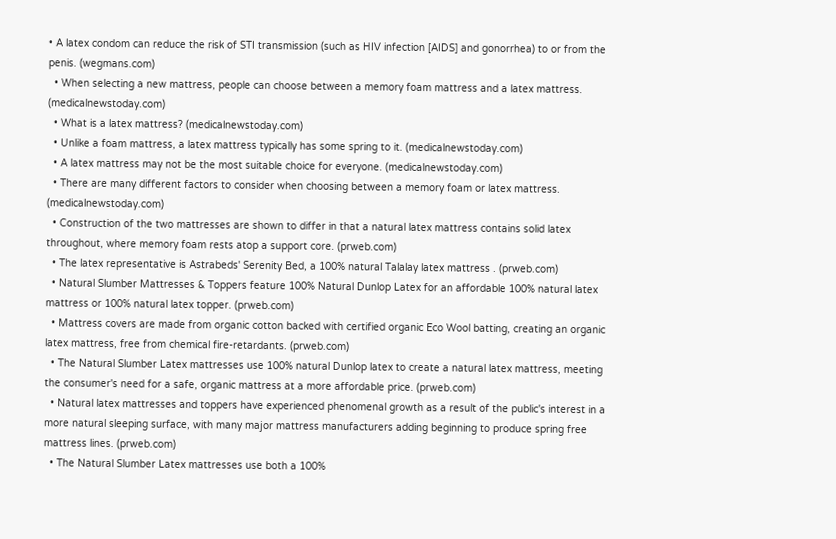• A latex condom can reduce the risk of STI transmission (such as HIV infection [AIDS] and gonorrhea) to or from the penis. (wegmans.com)
  • When selecting a new mattress, people can choose between a memory foam mattress and a latex mattress. (medicalnewstoday.com)
  • What is a latex mattress? (medicalnewstoday.com)
  • Unlike a foam mattress, a latex mattress typically has some spring to it. (medicalnewstoday.com)
  • A latex mattress may not be the most suitable choice for everyone. (medicalnewstoday.com)
  • There are many different factors to consider when choosing between a memory foam or latex mattress. (medicalnewstoday.com)
  • Construction of the two mattresses are shown to differ in that a natural latex mattress contains solid latex throughout, where memory foam rests atop a support core. (prweb.com)
  • The latex representative is Astrabeds' Serenity Bed, a 100% natural Talalay latex mattress . (prweb.com)
  • Natural Slumber Mattresses & Toppers feature 100% Natural Dunlop Latex for an affordable 100% natural latex mattress or 100% natural latex topper. (prweb.com)
  • Mattress covers are made from organic cotton backed with certified organic Eco Wool batting, creating an organic latex mattress, free from chemical fire-retardants. (prweb.com)
  • The Natural Slumber Latex mattresses use 100% natural Dunlop latex to create a natural latex mattress, meeting the consumer's need for a safe, organic mattress at a more affordable price. (prweb.com)
  • Natural latex mattresses and toppers have experienced phenomenal growth as a result of the public's interest in a more natural sleeping surface, with many major mattress manufacturers adding beginning to produce spring free mattress lines. (prweb.com)
  • The Natural Slumber Latex mattresses use both a 100%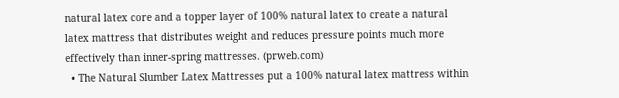natural latex core and a topper layer of 100% natural latex to create a natural latex mattress that distributes weight and reduces pressure points much more effectively than inner-spring mattresses. (prweb.com)
  • The Natural Slumber Latex Mattresses put a 100% natural latex mattress within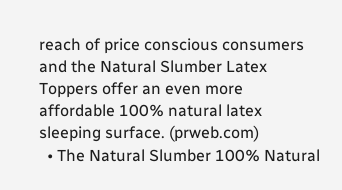reach of price conscious consumers and the Natural Slumber Latex Toppers offer an even more affordable 100% natural latex sleeping surface. (prweb.com)
  • The Natural Slumber 100% Natural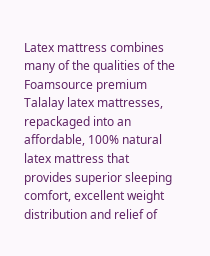Latex mattress combines many of the qualities of the Foamsource premium Talalay latex mattresses, repackaged into an affordable, 100% natural latex mattress that provides superior sleeping comfort, excellent weight distribution and relief of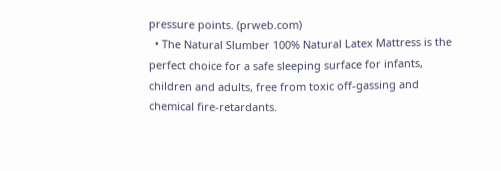pressure points. (prweb.com)
  • The Natural Slumber 100% Natural Latex Mattress is the perfect choice for a safe sleeping surface for infants, children and adults, free from toxic off-gassing and chemical fire-retardants.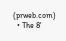(prweb.com)
  • The 8'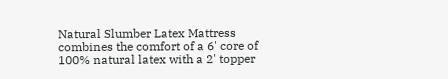Natural Slumber Latex Mattress combines the comfort of a 6' core of 100% natural latex with a 2' topper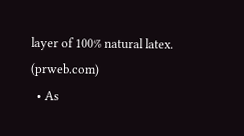layer of 100% natural latex. (prweb.com)
  • As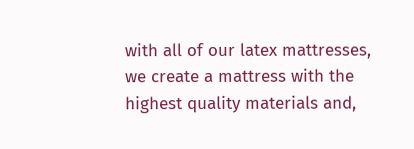with all of our latex mattresses, we create a mattress with the highest quality materials and,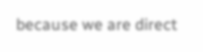because we are direct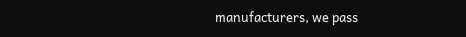manufacturers, we pass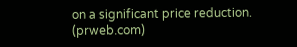on a significant price reduction. (prweb.com)